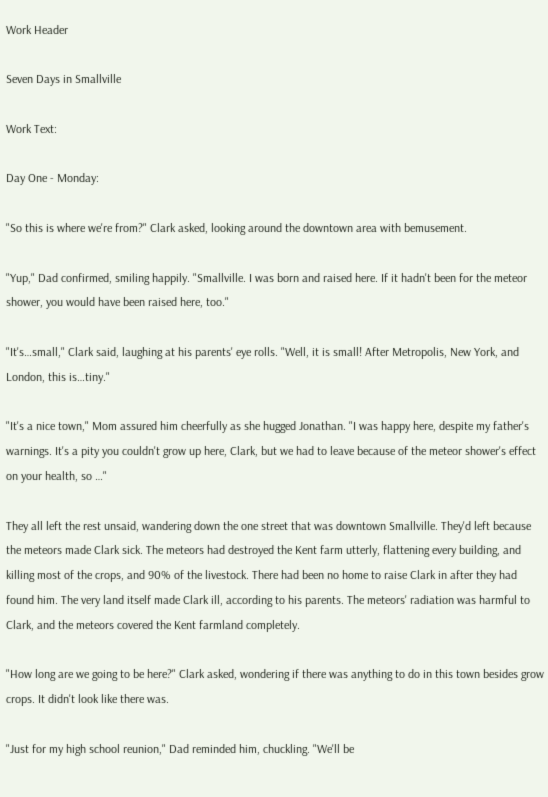Work Header

Seven Days in Smallville

Work Text:

Day One - Monday:

"So this is where we're from?" Clark asked, looking around the downtown area with bemusement.

"Yup," Dad confirmed, smiling happily. "Smallville. I was born and raised here. If it hadn't been for the meteor shower, you would have been raised here, too."

"It's…small," Clark said, laughing at his parents' eye rolls. "Well, it is small! After Metropolis, New York, and London, this is…tiny."

"It's a nice town," Mom assured him cheerfully as she hugged Jonathan. "I was happy here, despite my father's warnings. It's a pity you couldn't grow up here, Clark, but we had to leave because of the meteor shower's effect on your health, so …"

They all left the rest unsaid, wandering down the one street that was downtown Smallville. They'd left because the meteors made Clark sick. The meteors had destroyed the Kent farm utterly, flattening every building, and killing most of the crops, and 90% of the livestock. There had been no home to raise Clark in after they had found him. The very land itself made Clark ill, according to his parents. The meteors' radiation was harmful to Clark, and the meteors covered the Kent farmland completely.

"How long are we going to be here?" Clark asked, wondering if there was anything to do in this town besides grow crops. It didn't look like there was.

"Just for my high school reunion," Dad reminded him, chuckling. "We'll be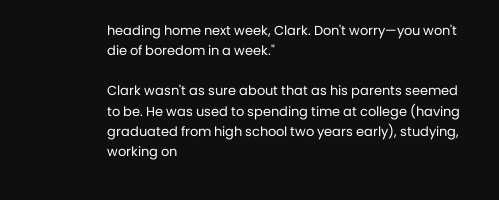heading home next week, Clark. Don't worry—you won't die of boredom in a week."

Clark wasn't as sure about that as his parents seemed to be. He was used to spending time at college (having graduated from high school two years early), studying, working on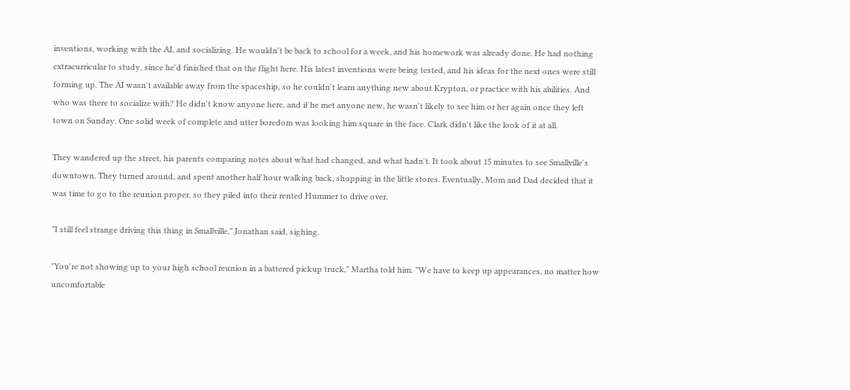inventions, working with the AI, and socializing. He wouldn't be back to school for a week, and his homework was already done. He had nothing extracurricular to study, since he'd finished that on the flight here. His latest inventions were being tested, and his ideas for the next ones were still forming up. The AI wasn't available away from the spaceship, so he couldn't learn anything new about Krypton, or practice with his abilities. And who was there to socialize with? He didn't know anyone here, and if he met anyone new, he wasn't likely to see him or her again once they left town on Sunday. One solid week of complete and utter boredom was looking him square in the face. Clark didn't like the look of it at all.

They wandered up the street, his parents comparing notes about what had changed, and what hadn't. It took about 15 minutes to see Smallville's downtown. They turned around, and spent another half hour walking back, shopping in the little stores. Eventually, Mom and Dad decided that it was time to go to the reunion proper, so they piled into their rented Hummer to drive over.

"I still feel strange driving this thing in Smallville," Jonathan said, sighing.

"You're not showing up to your high school reunion in a battered pickup truck," Martha told him. "We have to keep up appearances, no matter how uncomfortable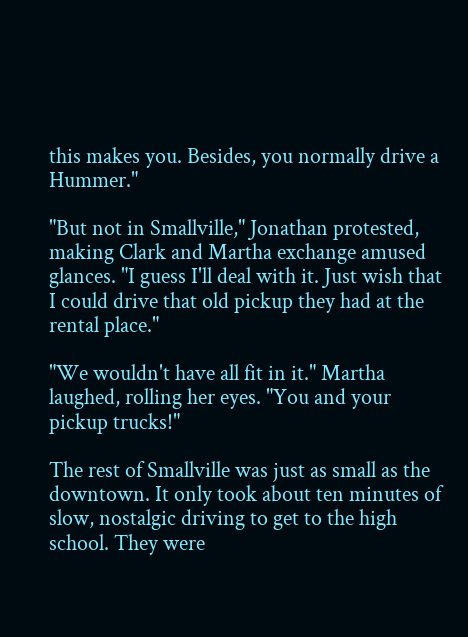this makes you. Besides, you normally drive a Hummer."

"But not in Smallville," Jonathan protested, making Clark and Martha exchange amused glances. "I guess I'll deal with it. Just wish that I could drive that old pickup they had at the rental place."

"We wouldn't have all fit in it." Martha laughed, rolling her eyes. "You and your pickup trucks!"

The rest of Smallville was just as small as the downtown. It only took about ten minutes of slow, nostalgic driving to get to the high school. They were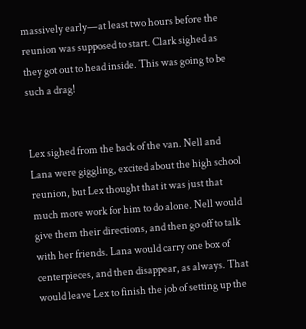massively early—at least two hours before the reunion was supposed to start. Clark sighed as they got out to head inside. This was going to be such a drag!


Lex sighed from the back of the van. Nell and Lana were giggling, excited about the high school reunion, but Lex thought that it was just that much more work for him to do alone. Nell would give them their directions, and then go off to talk with her friends. Lana would carry one box of centerpieces, and then disappear, as always. That would leave Lex to finish the job of setting up the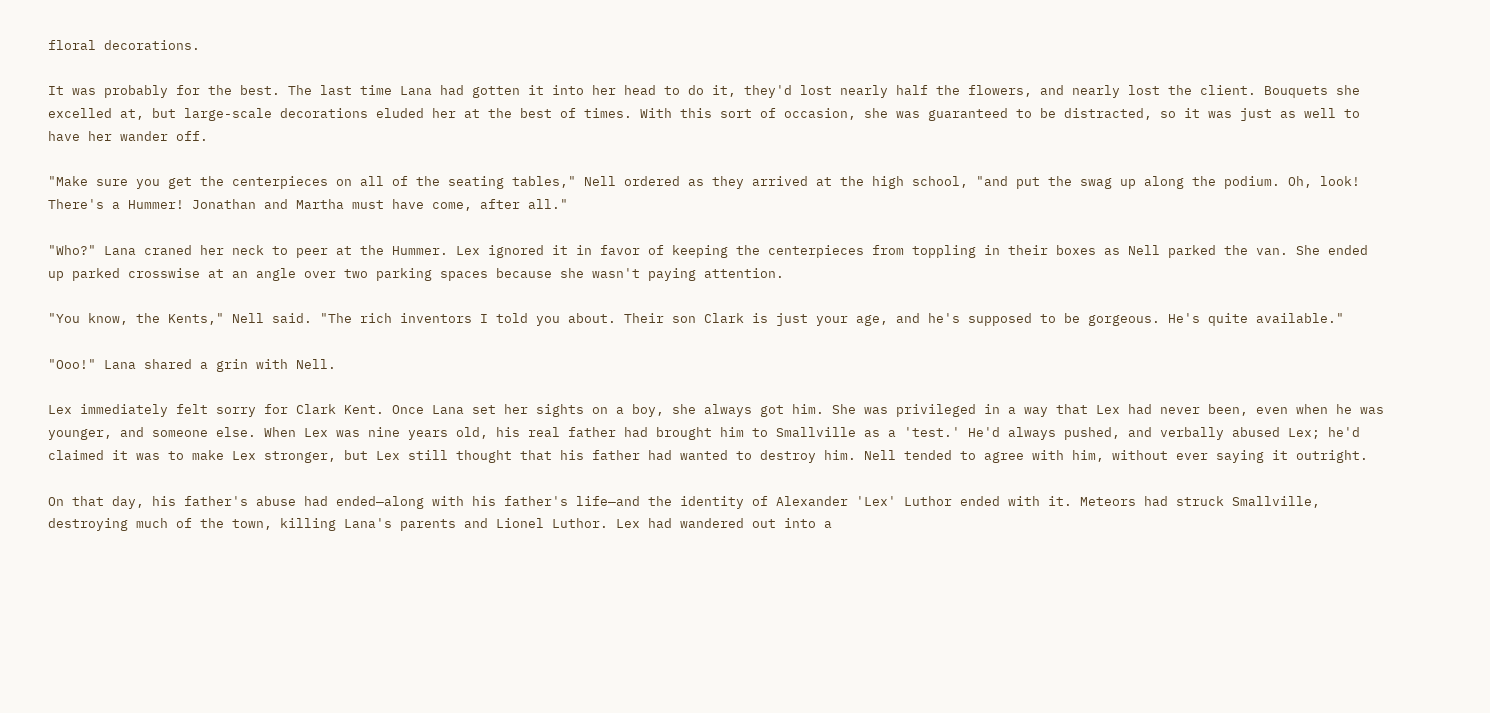floral decorations.

It was probably for the best. The last time Lana had gotten it into her head to do it, they'd lost nearly half the flowers, and nearly lost the client. Bouquets she excelled at, but large-scale decorations eluded her at the best of times. With this sort of occasion, she was guaranteed to be distracted, so it was just as well to have her wander off.

"Make sure you get the centerpieces on all of the seating tables," Nell ordered as they arrived at the high school, "and put the swag up along the podium. Oh, look! There's a Hummer! Jonathan and Martha must have come, after all."

"Who?" Lana craned her neck to peer at the Hummer. Lex ignored it in favor of keeping the centerpieces from toppling in their boxes as Nell parked the van. She ended up parked crosswise at an angle over two parking spaces because she wasn't paying attention.

"You know, the Kents," Nell said. "The rich inventors I told you about. Their son Clark is just your age, and he's supposed to be gorgeous. He's quite available."

"Ooo!" Lana shared a grin with Nell.

Lex immediately felt sorry for Clark Kent. Once Lana set her sights on a boy, she always got him. She was privileged in a way that Lex had never been, even when he was younger, and someone else. When Lex was nine years old, his real father had brought him to Smallville as a 'test.' He'd always pushed, and verbally abused Lex; he'd claimed it was to make Lex stronger, but Lex still thought that his father had wanted to destroy him. Nell tended to agree with him, without ever saying it outright.

On that day, his father's abuse had ended—along with his father's life—and the identity of Alexander 'Lex' Luthor ended with it. Meteors had struck Smallville, destroying much of the town, killing Lana's parents and Lionel Luthor. Lex had wandered out into a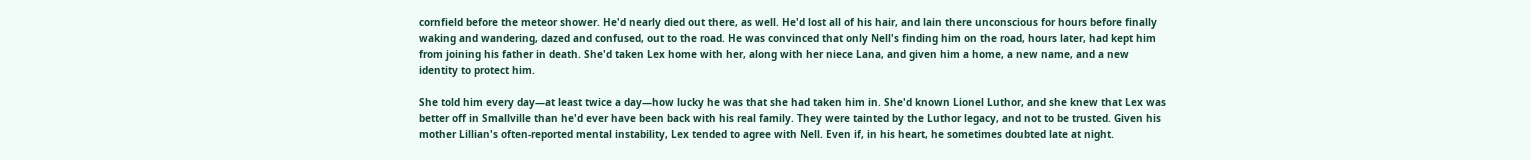cornfield before the meteor shower. He'd nearly died out there, as well. He'd lost all of his hair, and lain there unconscious for hours before finally waking and wandering, dazed and confused, out to the road. He was convinced that only Nell's finding him on the road, hours later, had kept him from joining his father in death. She'd taken Lex home with her, along with her niece Lana, and given him a home, a new name, and a new identity to protect him.

She told him every day—at least twice a day—how lucky he was that she had taken him in. She'd known Lionel Luthor, and she knew that Lex was better off in Smallville than he'd ever have been back with his real family. They were tainted by the Luthor legacy, and not to be trusted. Given his mother Lillian's often-reported mental instability, Lex tended to agree with Nell. Even if, in his heart, he sometimes doubted late at night.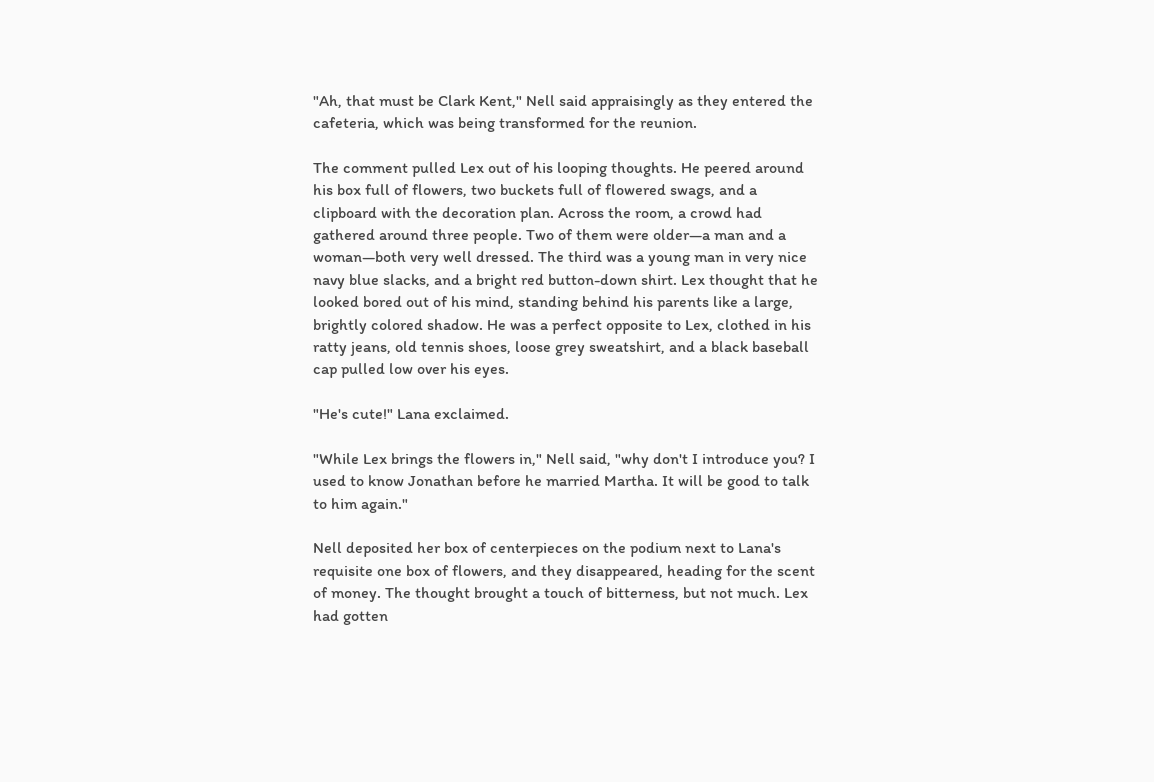"Ah, that must be Clark Kent," Nell said appraisingly as they entered the cafeteria, which was being transformed for the reunion.

The comment pulled Lex out of his looping thoughts. He peered around his box full of flowers, two buckets full of flowered swags, and a clipboard with the decoration plan. Across the room, a crowd had gathered around three people. Two of them were older—a man and a woman—both very well dressed. The third was a young man in very nice navy blue slacks, and a bright red button-down shirt. Lex thought that he looked bored out of his mind, standing behind his parents like a large, brightly colored shadow. He was a perfect opposite to Lex, clothed in his ratty jeans, old tennis shoes, loose grey sweatshirt, and a black baseball cap pulled low over his eyes.

"He's cute!" Lana exclaimed.

"While Lex brings the flowers in," Nell said, "why don't I introduce you? I used to know Jonathan before he married Martha. It will be good to talk to him again."

Nell deposited her box of centerpieces on the podium next to Lana's requisite one box of flowers, and they disappeared, heading for the scent of money. The thought brought a touch of bitterness, but not much. Lex had gotten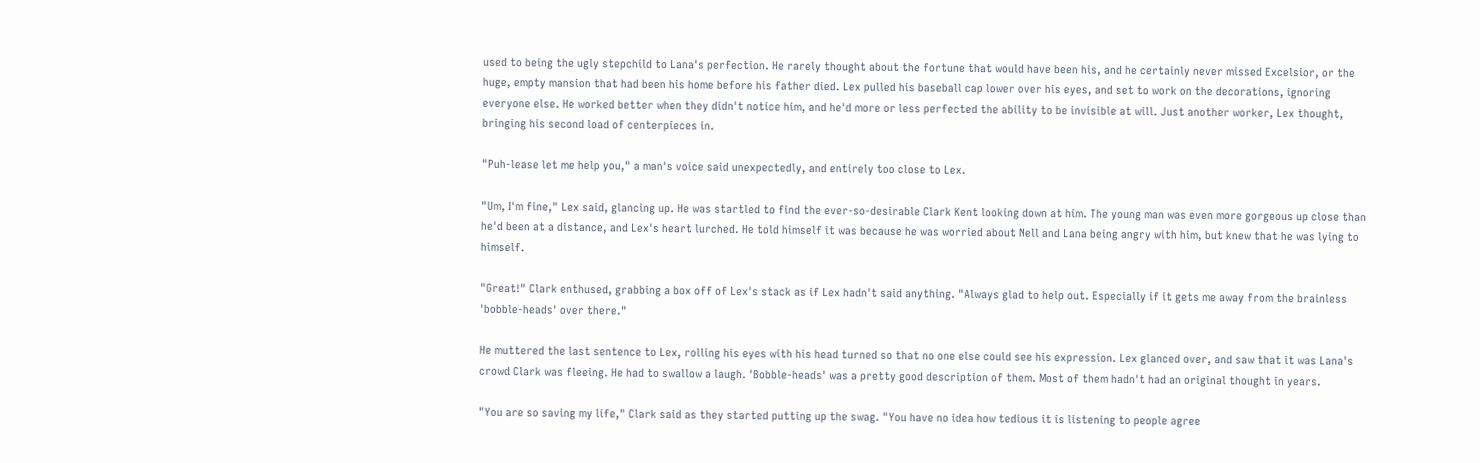used to being the ugly stepchild to Lana's perfection. He rarely thought about the fortune that would have been his, and he certainly never missed Excelsior, or the huge, empty mansion that had been his home before his father died. Lex pulled his baseball cap lower over his eyes, and set to work on the decorations, ignoring everyone else. He worked better when they didn't notice him, and he'd more or less perfected the ability to be invisible at will. Just another worker, Lex thought, bringing his second load of centerpieces in.

"Puh-lease let me help you," a man's voice said unexpectedly, and entirely too close to Lex.

"Um, I'm fine," Lex said, glancing up. He was startled to find the ever-so-desirable Clark Kent looking down at him. The young man was even more gorgeous up close than he'd been at a distance, and Lex's heart lurched. He told himself it was because he was worried about Nell and Lana being angry with him, but knew that he was lying to himself.

"Great!" Clark enthused, grabbing a box off of Lex's stack as if Lex hadn't said anything. "Always glad to help out. Especially if it gets me away from the brainless 'bobble-heads' over there."

He muttered the last sentence to Lex, rolling his eyes with his head turned so that no one else could see his expression. Lex glanced over, and saw that it was Lana's crowd Clark was fleeing. He had to swallow a laugh. 'Bobble-heads' was a pretty good description of them. Most of them hadn't had an original thought in years.

"You are so saving my life," Clark said as they started putting up the swag. "You have no idea how tedious it is listening to people agree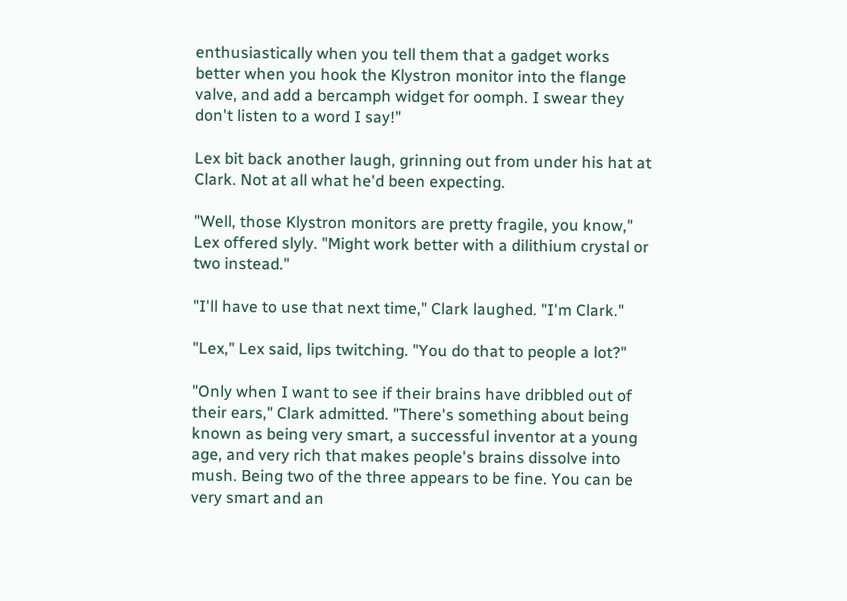enthusiastically when you tell them that a gadget works better when you hook the Klystron monitor into the flange valve, and add a bercamph widget for oomph. I swear they don't listen to a word I say!"

Lex bit back another laugh, grinning out from under his hat at Clark. Not at all what he'd been expecting.

"Well, those Klystron monitors are pretty fragile, you know," Lex offered slyly. "Might work better with a dilithium crystal or two instead."

"I'll have to use that next time," Clark laughed. "I'm Clark."

"Lex," Lex said, lips twitching. "You do that to people a lot?"

"Only when I want to see if their brains have dribbled out of their ears," Clark admitted. "There's something about being known as being very smart, a successful inventor at a young age, and very rich that makes people's brains dissolve into mush. Being two of the three appears to be fine. You can be very smart and an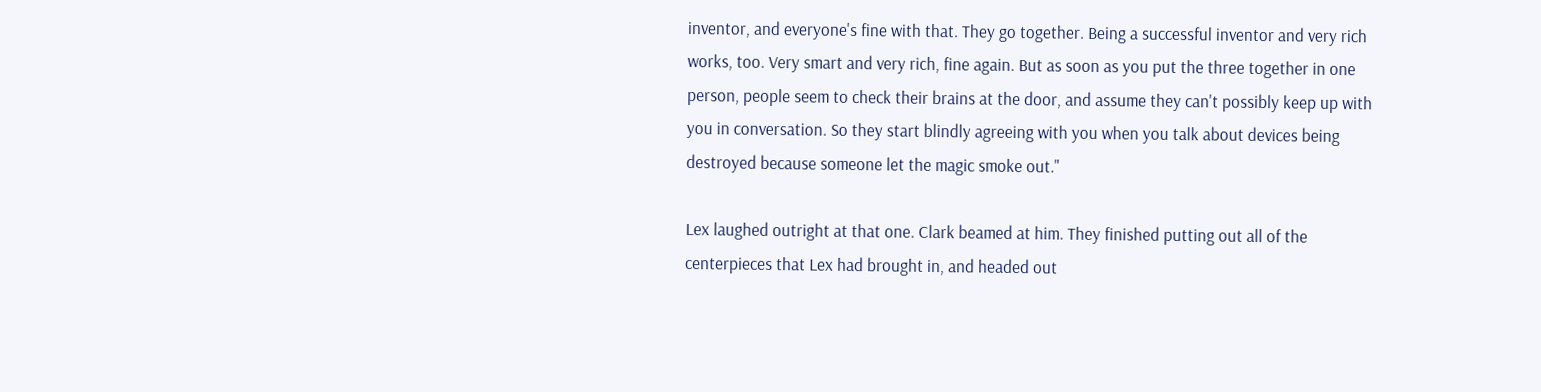inventor, and everyone's fine with that. They go together. Being a successful inventor and very rich works, too. Very smart and very rich, fine again. But as soon as you put the three together in one person, people seem to check their brains at the door, and assume they can't possibly keep up with you in conversation. So they start blindly agreeing with you when you talk about devices being destroyed because someone let the magic smoke out."

Lex laughed outright at that one. Clark beamed at him. They finished putting out all of the centerpieces that Lex had brought in, and headed out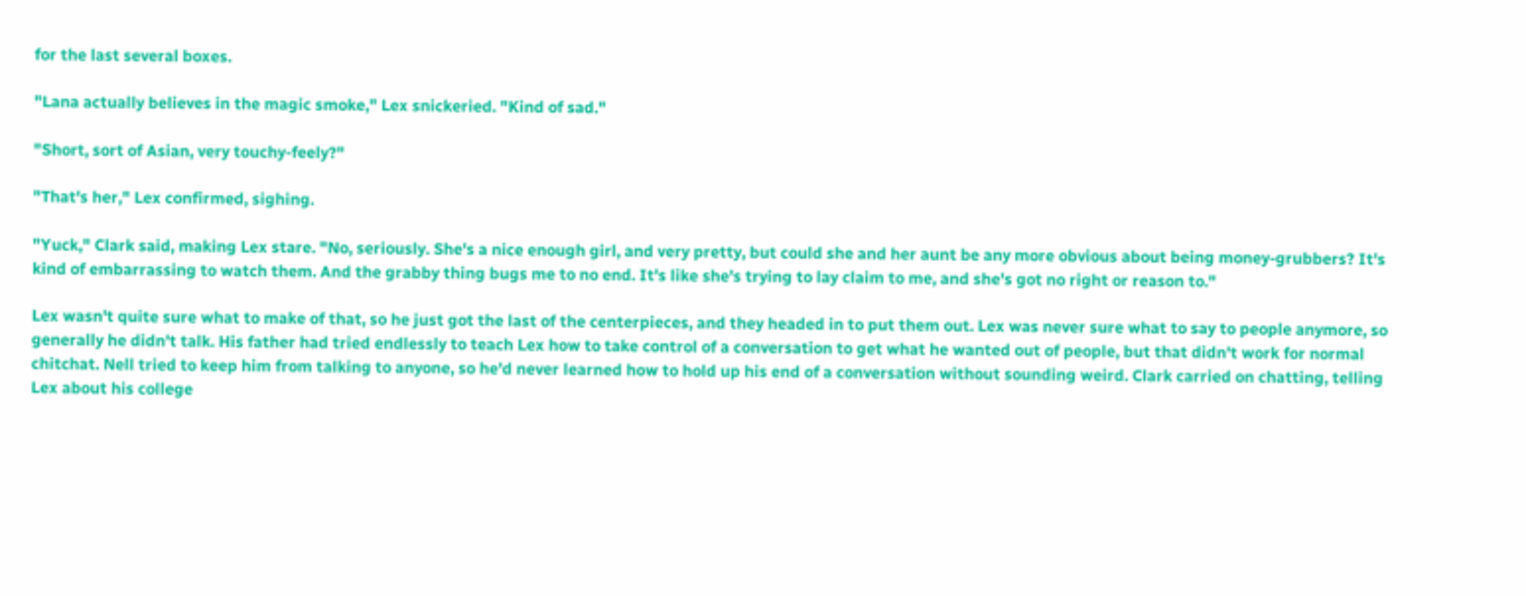for the last several boxes.

"Lana actually believes in the magic smoke," Lex snickeried. "Kind of sad."

"Short, sort of Asian, very touchy-feely?"

"That's her," Lex confirmed, sighing.

"Yuck," Clark said, making Lex stare. "No, seriously. She's a nice enough girl, and very pretty, but could she and her aunt be any more obvious about being money-grubbers? It's kind of embarrassing to watch them. And the grabby thing bugs me to no end. It's like she's trying to lay claim to me, and she's got no right or reason to."

Lex wasn't quite sure what to make of that, so he just got the last of the centerpieces, and they headed in to put them out. Lex was never sure what to say to people anymore, so generally he didn't talk. His father had tried endlessly to teach Lex how to take control of a conversation to get what he wanted out of people, but that didn't work for normal chitchat. Nell tried to keep him from talking to anyone, so he'd never learned how to hold up his end of a conversation without sounding weird. Clark carried on chatting, telling Lex about his college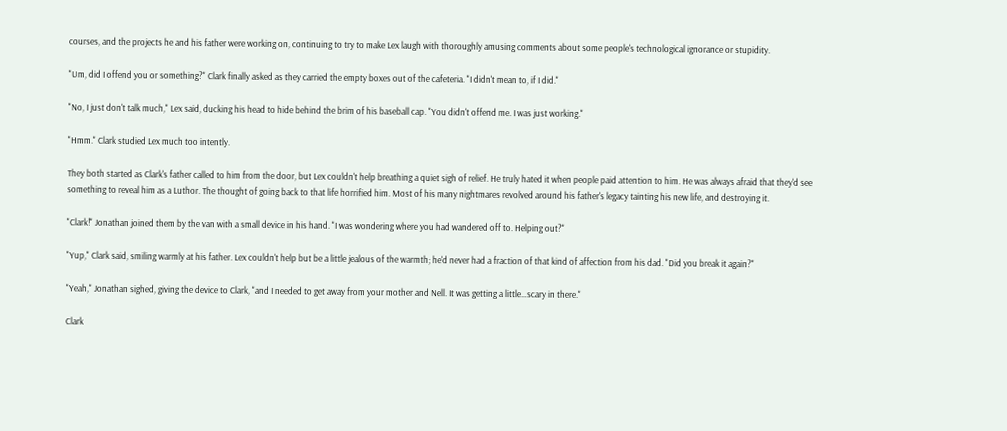courses, and the projects he and his father were working on, continuing to try to make Lex laugh with thoroughly amusing comments about some people's technological ignorance or stupidity.

"Um, did I offend you or something?" Clark finally asked as they carried the empty boxes out of the cafeteria. "I didn't mean to, if I did."

"No, I just don't talk much," Lex said, ducking his head to hide behind the brim of his baseball cap. "You didn't offend me. I was just working."

"Hmm." Clark studied Lex much too intently.

They both started as Clark's father called to him from the door, but Lex couldn't help breathing a quiet sigh of relief. He truly hated it when people paid attention to him. He was always afraid that they'd see something to reveal him as a Luthor. The thought of going back to that life horrified him. Most of his many nightmares revolved around his father's legacy tainting his new life, and destroying it.

"Clark!" Jonathan joined them by the van with a small device in his hand. "I was wondering where you had wandered off to. Helping out?"

"Yup," Clark said, smiling warmly at his father. Lex couldn't help but be a little jealous of the warmth; he'd never had a fraction of that kind of affection from his dad. "Did you break it again?"

"Yeah," Jonathan sighed, giving the device to Clark, "and I needed to get away from your mother and Nell. It was getting a little…scary in there."

Clark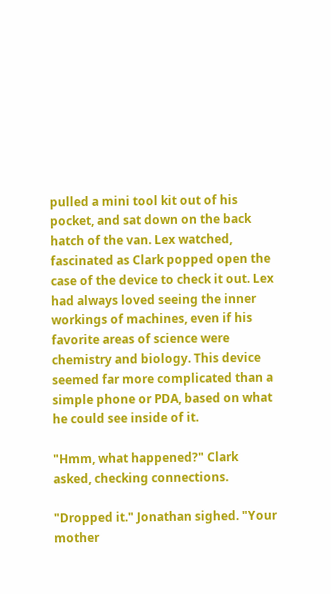pulled a mini tool kit out of his pocket, and sat down on the back hatch of the van. Lex watched, fascinated as Clark popped open the case of the device to check it out. Lex had always loved seeing the inner workings of machines, even if his favorite areas of science were chemistry and biology. This device seemed far more complicated than a simple phone or PDA, based on what he could see inside of it.

"Hmm, what happened?" Clark asked, checking connections.

"Dropped it." Jonathan sighed. "Your mother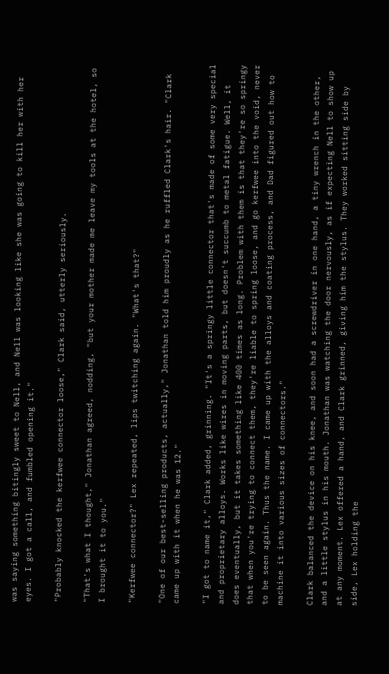was saying something bitingly sweet to Nell, and Nell was looking like she was going to kill her with her eyes. I got a call, and fumbled opening it."

"Probably knocked the kerfwee connector loose," Clark said, utterly seriously.

"That's what I thought," Jonathan agreed, nodding, "but your mother made me leave my tools at the hotel, so I brought it to you."

"Kerfwee connector?" Lex repeated, lips twitching again. "What's that?"

"One of our best-selling products, actually," Jonathan told him proudly as he ruffled Clark's hair. "Clark came up with it when he was 12."

"I got to name it," Clark added, grinning. "It's a springy little connector that's made of some very special and proprietary alloys. Works like wires in moving parts, but doesn't succumb to metal fatigue. Well, it does eventually, but it takes something like 400 times as long. Problem with them is that they're so springy that when you're trying to connect them, they're liable to spring loose, and go kerfwee into the void, never to be seen again. Thus the name. I came up with the alloys and coating process, and Dad figured out how to machine it into various sizes of connectors."

Clark balanced the device on his knee, and soon had a screwdriver in one hand, a tiny wrench in the other, and a little stylus in his mouth. Jonathan was watching the door nervously, as if expecting Nell to show up at any moment. Lex offered a hand, and Clark grinned, giving him the stylus. They worked sitting side by side, Lex holding the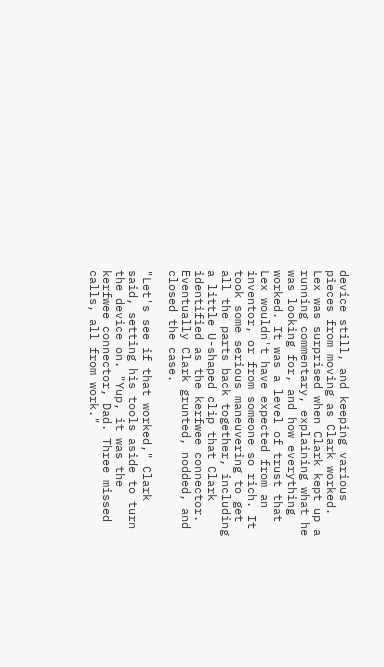device still, and keeping various pieces from moving as Clark worked. Lex was surprised when Clark kept up a running commentary, explaining what he was looking for, and how everything worked. It was a level of trust that Lex wouldn't have expected from an inventor, or from someone so rich. It took some serious maneuvering to get all the parts back together, including a little U-shaped clip that Clark identified as the kerfwee connector. Eventually Clark grunted, nodded, and closed the case.

"Let's see if that worked," Clark said, setting his tools aside to turn the device on. "Yup, it was the kerfwee connector, Dad. Three missed calls, all from work."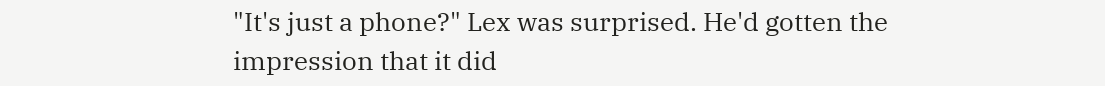"It's just a phone?" Lex was surprised. He'd gotten the impression that it did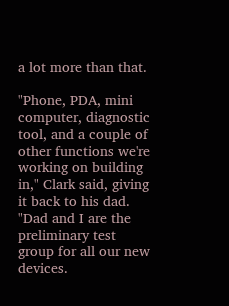a lot more than that.

"Phone, PDA, mini computer, diagnostic tool, and a couple of other functions we're working on building in," Clark said, giving it back to his dad. "Dad and I are the preliminary test group for all our new devices.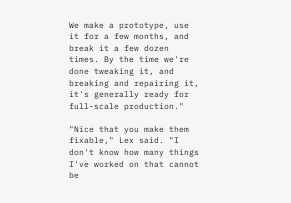We make a prototype, use it for a few months, and break it a few dozen times. By the time we're done tweaking it, and breaking and repairing it, it's generally ready for full-scale production."

"Nice that you make them fixable," Lex said. "I don't know how many things I've worked on that cannot be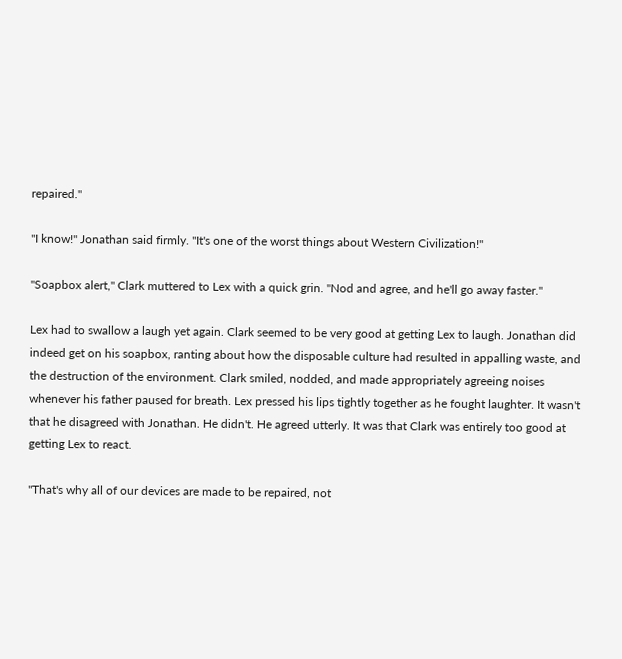repaired."

"I know!" Jonathan said firmly. "It's one of the worst things about Western Civilization!"

"Soapbox alert," Clark muttered to Lex with a quick grin. "Nod and agree, and he'll go away faster."

Lex had to swallow a laugh yet again. Clark seemed to be very good at getting Lex to laugh. Jonathan did indeed get on his soapbox, ranting about how the disposable culture had resulted in appalling waste, and the destruction of the environment. Clark smiled, nodded, and made appropriately agreeing noises whenever his father paused for breath. Lex pressed his lips tightly together as he fought laughter. It wasn't that he disagreed with Jonathan. He didn't. He agreed utterly. It was that Clark was entirely too good at getting Lex to react.

"That's why all of our devices are made to be repaired, not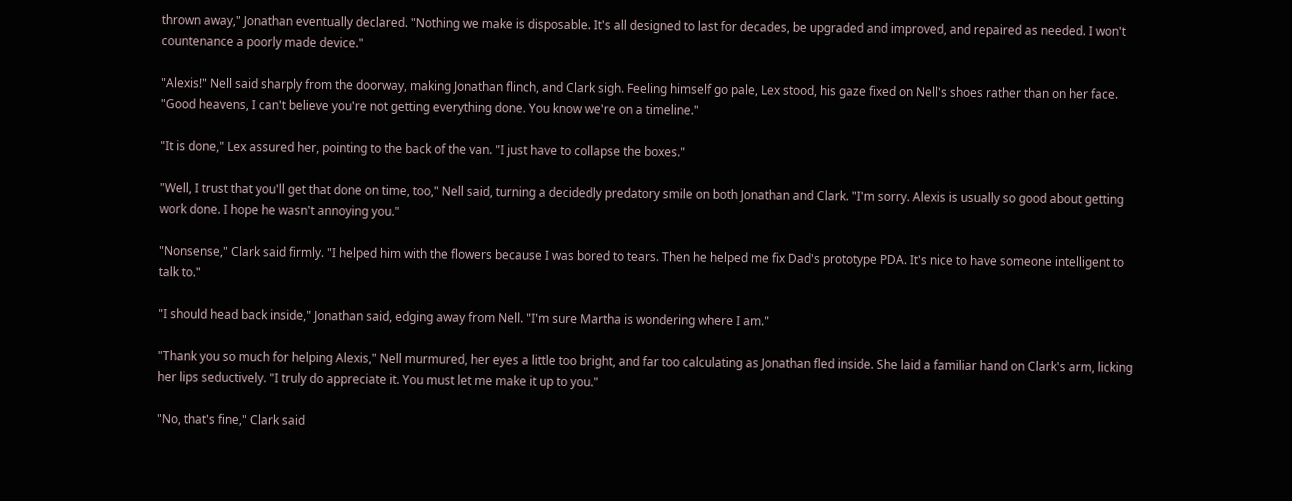thrown away," Jonathan eventually declared. "Nothing we make is disposable. It's all designed to last for decades, be upgraded and improved, and repaired as needed. I won't countenance a poorly made device."

"Alexis!" Nell said sharply from the doorway, making Jonathan flinch, and Clark sigh. Feeling himself go pale, Lex stood, his gaze fixed on Nell's shoes rather than on her face. "Good heavens, I can't believe you're not getting everything done. You know we're on a timeline."

"It is done," Lex assured her, pointing to the back of the van. "I just have to collapse the boxes."

"Well, I trust that you'll get that done on time, too," Nell said, turning a decidedly predatory smile on both Jonathan and Clark. "I'm sorry. Alexis is usually so good about getting work done. I hope he wasn't annoying you."

"Nonsense," Clark said firmly. "I helped him with the flowers because I was bored to tears. Then he helped me fix Dad's prototype PDA. It's nice to have someone intelligent to talk to."

"I should head back inside," Jonathan said, edging away from Nell. "I'm sure Martha is wondering where I am."

"Thank you so much for helping Alexis," Nell murmured, her eyes a little too bright, and far too calculating as Jonathan fled inside. She laid a familiar hand on Clark's arm, licking her lips seductively. "I truly do appreciate it. You must let me make it up to you."

"No, that's fine," Clark said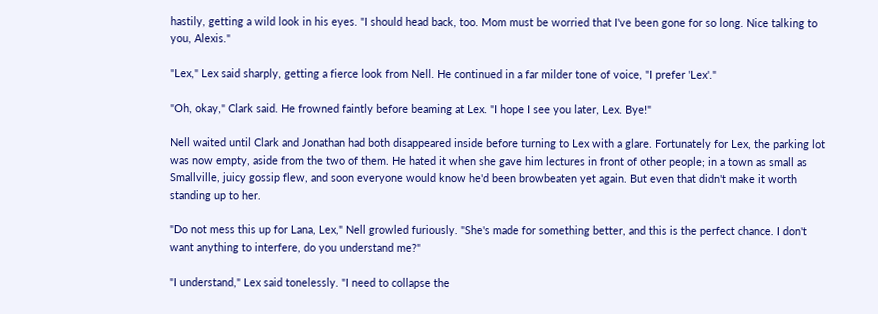hastily, getting a wild look in his eyes. "I should head back, too. Mom must be worried that I've been gone for so long. Nice talking to you, Alexis."

"Lex," Lex said sharply, getting a fierce look from Nell. He continued in a far milder tone of voice, "I prefer 'Lex'."

"Oh, okay," Clark said. He frowned faintly before beaming at Lex. "I hope I see you later, Lex. Bye!"

Nell waited until Clark and Jonathan had both disappeared inside before turning to Lex with a glare. Fortunately for Lex, the parking lot was now empty, aside from the two of them. He hated it when she gave him lectures in front of other people; in a town as small as Smallville, juicy gossip flew, and soon everyone would know he'd been browbeaten yet again. But even that didn't make it worth standing up to her.

"Do not mess this up for Lana, Lex," Nell growled furiously. "She's made for something better, and this is the perfect chance. I don't want anything to interfere, do you understand me?"

"I understand," Lex said tonelessly. "I need to collapse the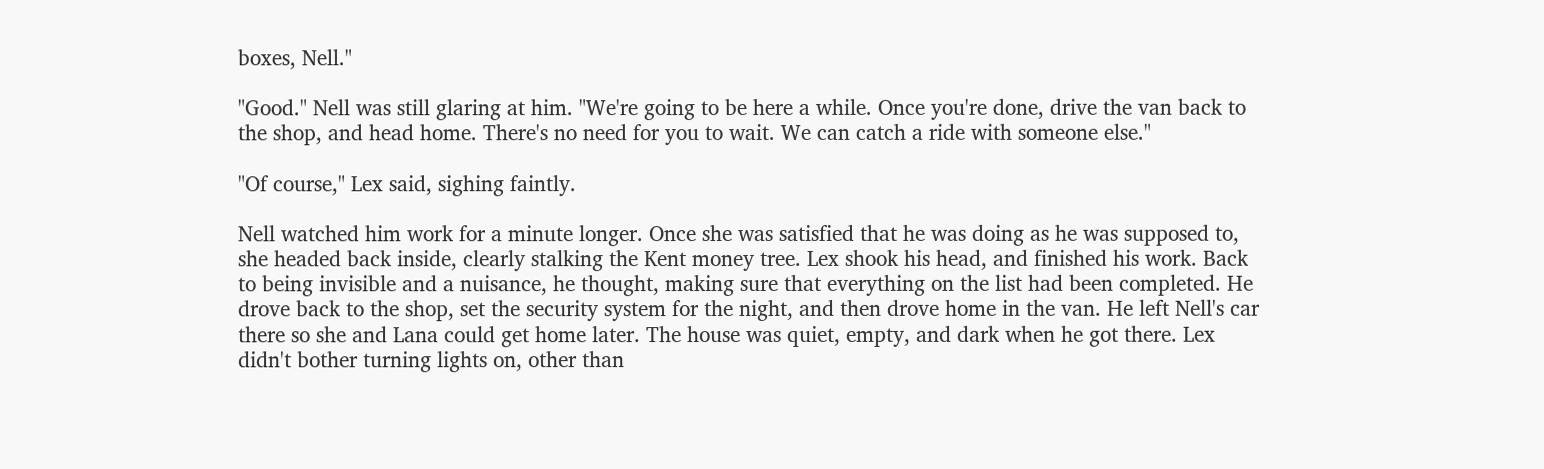boxes, Nell."

"Good." Nell was still glaring at him. "We're going to be here a while. Once you're done, drive the van back to the shop, and head home. There's no need for you to wait. We can catch a ride with someone else."

"Of course," Lex said, sighing faintly.

Nell watched him work for a minute longer. Once she was satisfied that he was doing as he was supposed to, she headed back inside, clearly stalking the Kent money tree. Lex shook his head, and finished his work. Back to being invisible and a nuisance, he thought, making sure that everything on the list had been completed. He drove back to the shop, set the security system for the night, and then drove home in the van. He left Nell's car there so she and Lana could get home later. The house was quiet, empty, and dark when he got there. Lex didn't bother turning lights on, other than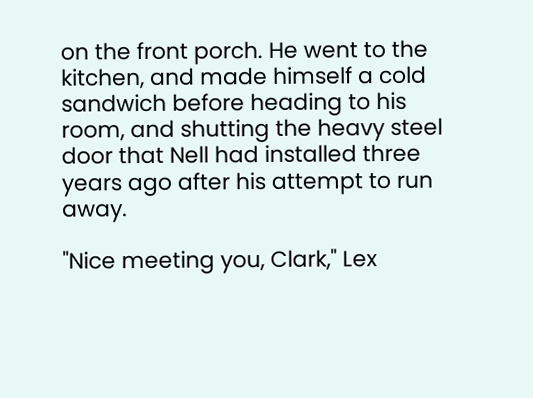on the front porch. He went to the kitchen, and made himself a cold sandwich before heading to his room, and shutting the heavy steel door that Nell had installed three years ago after his attempt to run away.

"Nice meeting you, Clark," Lex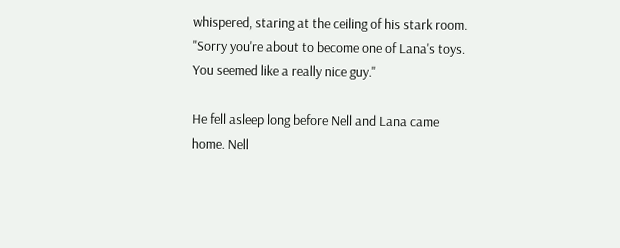whispered, staring at the ceiling of his stark room. "Sorry you're about to become one of Lana's toys. You seemed like a really nice guy."

He fell asleep long before Nell and Lana came home. Nell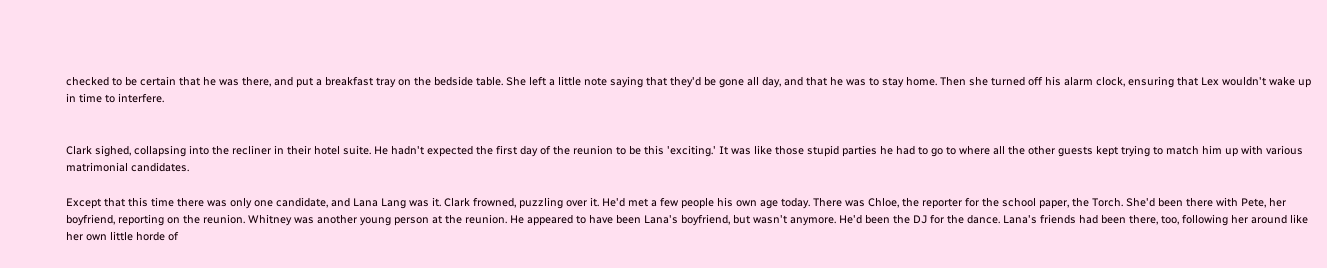checked to be certain that he was there, and put a breakfast tray on the bedside table. She left a little note saying that they'd be gone all day, and that he was to stay home. Then she turned off his alarm clock, ensuring that Lex wouldn't wake up in time to interfere.


Clark sighed, collapsing into the recliner in their hotel suite. He hadn't expected the first day of the reunion to be this 'exciting.' It was like those stupid parties he had to go to where all the other guests kept trying to match him up with various matrimonial candidates.

Except that this time there was only one candidate, and Lana Lang was it. Clark frowned, puzzling over it. He'd met a few people his own age today. There was Chloe, the reporter for the school paper, the Torch. She'd been there with Pete, her boyfriend, reporting on the reunion. Whitney was another young person at the reunion. He appeared to have been Lana's boyfriend, but wasn't anymore. He'd been the DJ for the dance. Lana's friends had been there, too, following her around like her own little horde of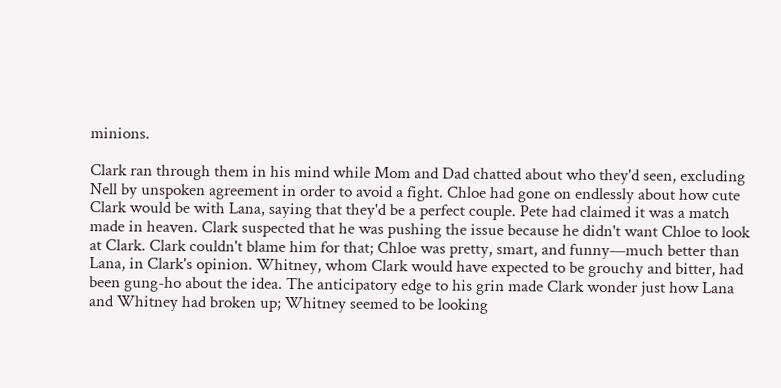minions.

Clark ran through them in his mind while Mom and Dad chatted about who they'd seen, excluding Nell by unspoken agreement in order to avoid a fight. Chloe had gone on endlessly about how cute Clark would be with Lana, saying that they'd be a perfect couple. Pete had claimed it was a match made in heaven. Clark suspected that he was pushing the issue because he didn't want Chloe to look at Clark. Clark couldn't blame him for that; Chloe was pretty, smart, and funny—much better than Lana, in Clark's opinion. Whitney, whom Clark would have expected to be grouchy and bitter, had been gung-ho about the idea. The anticipatory edge to his grin made Clark wonder just how Lana and Whitney had broken up; Whitney seemed to be looking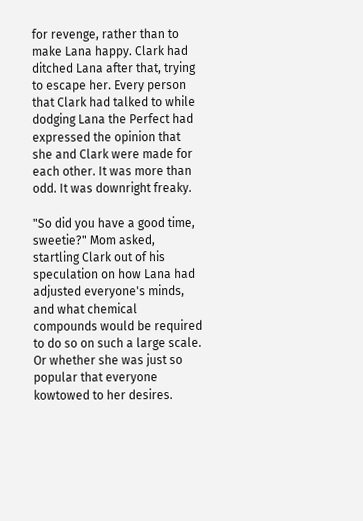for revenge, rather than to make Lana happy. Clark had ditched Lana after that, trying to escape her. Every person that Clark had talked to while dodging Lana the Perfect had expressed the opinion that she and Clark were made for each other. It was more than odd. It was downright freaky.

"So did you have a good time, sweetie?" Mom asked, startling Clark out of his speculation on how Lana had adjusted everyone's minds, and what chemical compounds would be required to do so on such a large scale. Or whether she was just so popular that everyone kowtowed to her desires.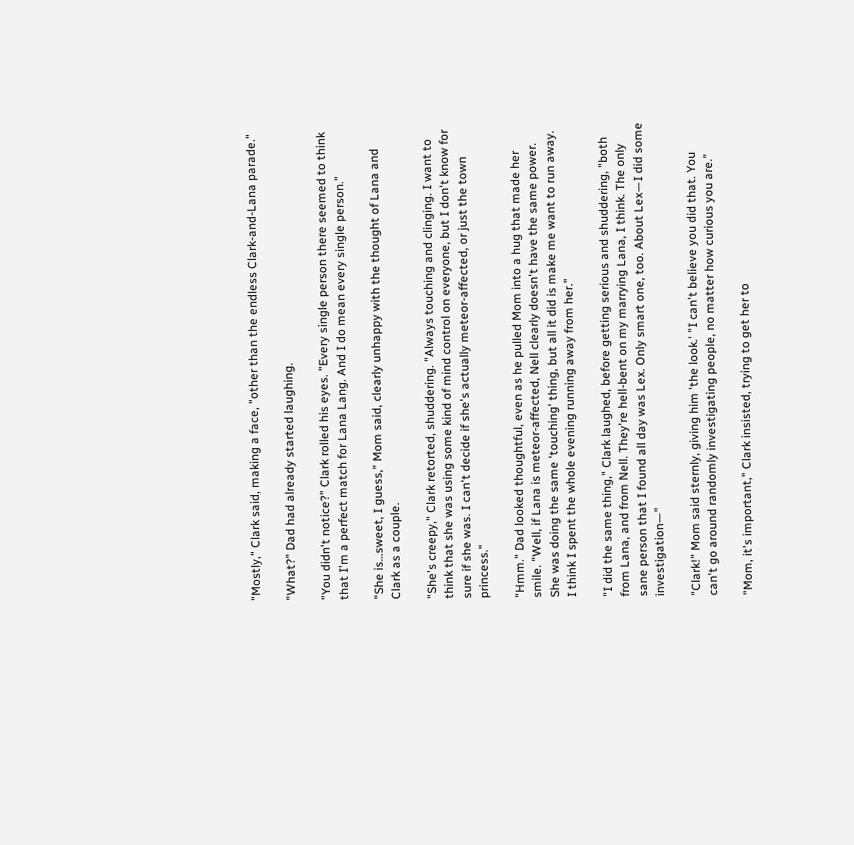"Mostly," Clark said, making a face, "other than the endless Clark-and-Lana parade."

"What?" Dad had already started laughing.

"You didn't notice?" Clark rolled his eyes. "Every single person there seemed to think that I'm a perfect match for Lana Lang. And I do mean every single person."

"She is…sweet, I guess," Mom said, clearly unhappy with the thought of Lana and Clark as a couple.

"She's creepy," Clark retorted, shuddering. "Always touching and clinging. I want to think that she was using some kind of mind control on everyone, but I don't know for sure if she was. I can't decide if she's actually meteor-affected, or just the town princess."

"Hmm." Dad looked thoughtful, even as he pulled Mom into a hug that made her smile. "Well, if Lana is meteor-affected, Nell clearly doesn't have the same power. She was doing the same 'touching' thing, but all it did is make me want to run away. I think I spent the whole evening running away from her."

"I did the same thing," Clark laughed, before getting serious and shuddering, "both from Lana, and from Nell. They're hell-bent on my marrying Lana, I think. The only sane person that I found all day was Lex. Only smart one, too. About Lex—I did some investigation—"

"Clark!" Mom said sternly, giving him 'the look.' "I can't believe you did that. You can't go around randomly investigating people, no matter how curious you are."

"Mom, it's important," Clark insisted, trying to get her to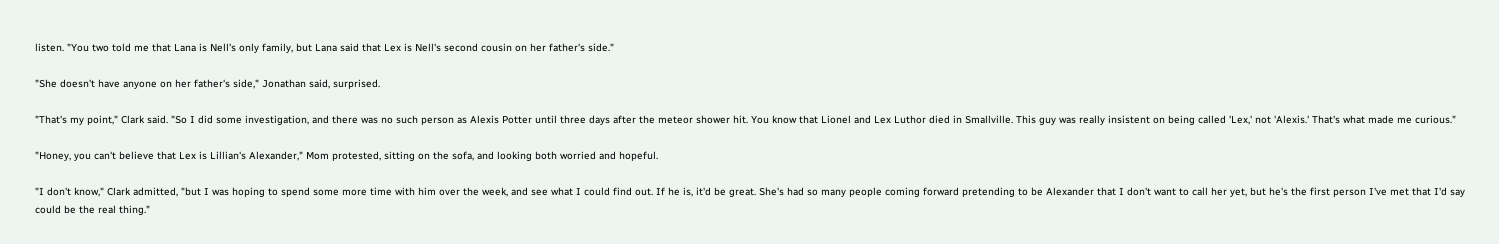listen. "You two told me that Lana is Nell's only family, but Lana said that Lex is Nell's second cousin on her father's side."

"She doesn't have anyone on her father's side," Jonathan said, surprised.

"That's my point," Clark said. "So I did some investigation, and there was no such person as Alexis Potter until three days after the meteor shower hit. You know that Lionel and Lex Luthor died in Smallville. This guy was really insistent on being called 'Lex,' not 'Alexis.' That's what made me curious."

"Honey, you can't believe that Lex is Lillian's Alexander," Mom protested, sitting on the sofa, and looking both worried and hopeful.

"I don't know," Clark admitted, "but I was hoping to spend some more time with him over the week, and see what I could find out. If he is, it'd be great. She's had so many people coming forward pretending to be Alexander that I don't want to call her yet, but he's the first person I've met that I'd say could be the real thing."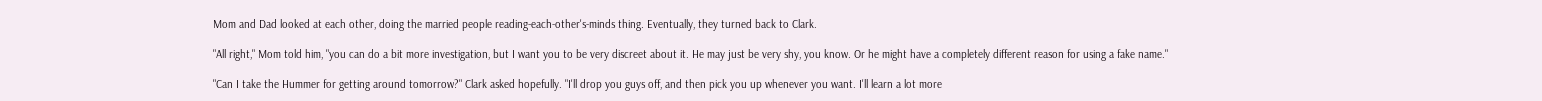Mom and Dad looked at each other, doing the married people reading-each-other's-minds thing. Eventually, they turned back to Clark.

"All right," Mom told him, "you can do a bit more investigation, but I want you to be very discreet about it. He may just be very shy, you know. Or he might have a completely different reason for using a fake name."

"Can I take the Hummer for getting around tomorrow?" Clark asked hopefully. "I'll drop you guys off, and then pick you up whenever you want. I'll learn a lot more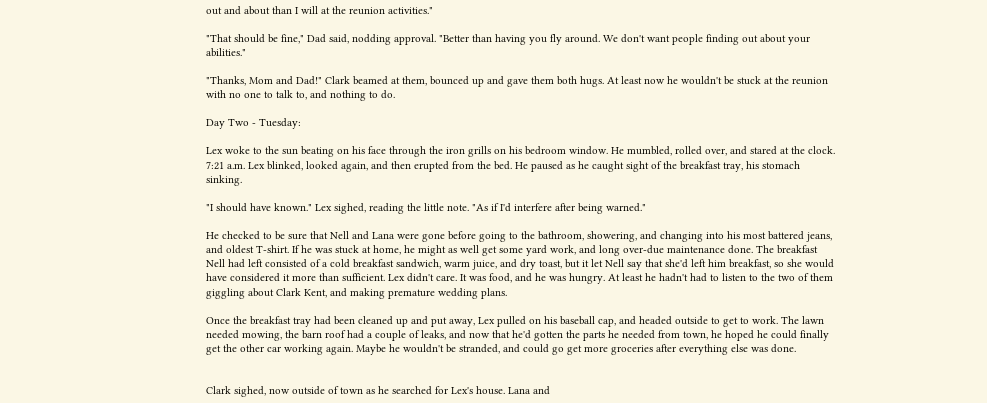out and about than I will at the reunion activities."

"That should be fine," Dad said, nodding approval. "Better than having you fly around. We don't want people finding out about your abilities."

"Thanks, Mom and Dad!" Clark beamed at them, bounced up and gave them both hugs. At least now he wouldn't be stuck at the reunion with no one to talk to, and nothing to do.

Day Two - Tuesday:

Lex woke to the sun beating on his face through the iron grills on his bedroom window. He mumbled, rolled over, and stared at the clock. 7:21 a.m. Lex blinked, looked again, and then erupted from the bed. He paused as he caught sight of the breakfast tray, his stomach sinking.

"I should have known." Lex sighed, reading the little note. "As if I'd interfere after being warned."

He checked to be sure that Nell and Lana were gone before going to the bathroom, showering, and changing into his most battered jeans, and oldest T-shirt. If he was stuck at home, he might as well get some yard work, and long over-due maintenance done. The breakfast Nell had left consisted of a cold breakfast sandwich, warm juice, and dry toast, but it let Nell say that she'd left him breakfast, so she would have considered it more than sufficient. Lex didn't care. It was food, and he was hungry. At least he hadn't had to listen to the two of them giggling about Clark Kent, and making premature wedding plans.

Once the breakfast tray had been cleaned up and put away, Lex pulled on his baseball cap, and headed outside to get to work. The lawn needed mowing, the barn roof had a couple of leaks, and now that he'd gotten the parts he needed from town, he hoped he could finally get the other car working again. Maybe he wouldn't be stranded, and could go get more groceries after everything else was done.


Clark sighed, now outside of town as he searched for Lex's house. Lana and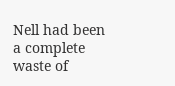Nell had been a complete waste of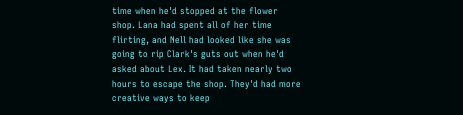time when he'd stopped at the flower shop. Lana had spent all of her time flirting, and Nell had looked like she was going to rip Clark's guts out when he'd asked about Lex. It had taken nearly two hours to escape the shop. They'd had more creative ways to keep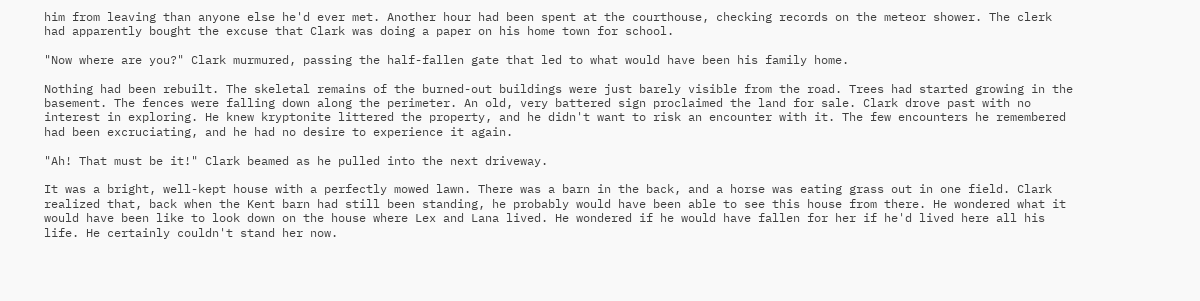him from leaving than anyone else he'd ever met. Another hour had been spent at the courthouse, checking records on the meteor shower. The clerk had apparently bought the excuse that Clark was doing a paper on his home town for school.

"Now where are you?" Clark murmured, passing the half-fallen gate that led to what would have been his family home.

Nothing had been rebuilt. The skeletal remains of the burned-out buildings were just barely visible from the road. Trees had started growing in the basement. The fences were falling down along the perimeter. An old, very battered sign proclaimed the land for sale. Clark drove past with no interest in exploring. He knew kryptonite littered the property, and he didn't want to risk an encounter with it. The few encounters he remembered had been excruciating, and he had no desire to experience it again.

"Ah! That must be it!" Clark beamed as he pulled into the next driveway.

It was a bright, well-kept house with a perfectly mowed lawn. There was a barn in the back, and a horse was eating grass out in one field. Clark realized that, back when the Kent barn had still been standing, he probably would have been able to see this house from there. He wondered what it would have been like to look down on the house where Lex and Lana lived. He wondered if he would have fallen for her if he'd lived here all his life. He certainly couldn't stand her now.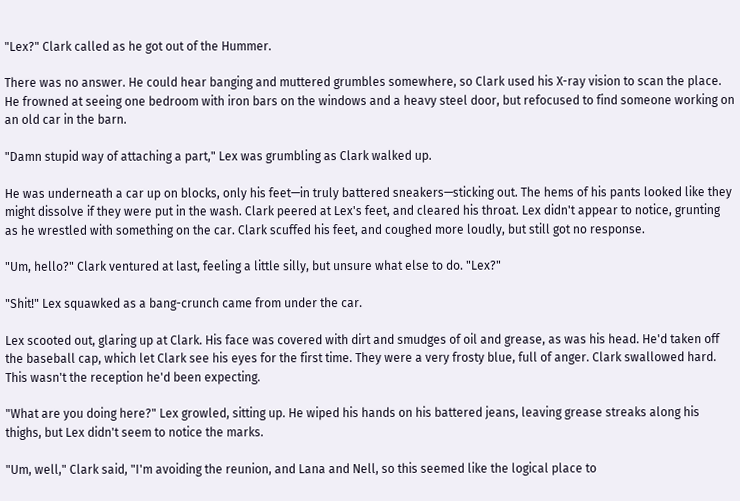"Lex?" Clark called as he got out of the Hummer.

There was no answer. He could hear banging and muttered grumbles somewhere, so Clark used his X-ray vision to scan the place. He frowned at seeing one bedroom with iron bars on the windows and a heavy steel door, but refocused to find someone working on an old car in the barn.

"Damn stupid way of attaching a part," Lex was grumbling as Clark walked up.

He was underneath a car up on blocks, only his feet—in truly battered sneakers—sticking out. The hems of his pants looked like they might dissolve if they were put in the wash. Clark peered at Lex's feet, and cleared his throat. Lex didn't appear to notice, grunting as he wrestled with something on the car. Clark scuffed his feet, and coughed more loudly, but still got no response.

"Um, hello?" Clark ventured at last, feeling a little silly, but unsure what else to do. "Lex?"

"Shit!" Lex squawked as a bang-crunch came from under the car.

Lex scooted out, glaring up at Clark. His face was covered with dirt and smudges of oil and grease, as was his head. He'd taken off the baseball cap, which let Clark see his eyes for the first time. They were a very frosty blue, full of anger. Clark swallowed hard. This wasn't the reception he'd been expecting.

"What are you doing here?" Lex growled, sitting up. He wiped his hands on his battered jeans, leaving grease streaks along his thighs, but Lex didn't seem to notice the marks.

"Um, well," Clark said, "I'm avoiding the reunion, and Lana and Nell, so this seemed like the logical place to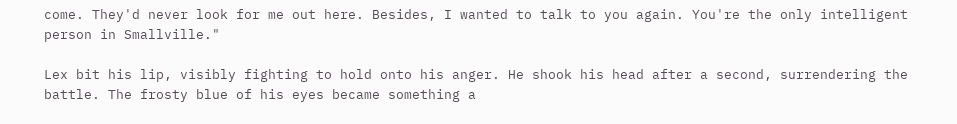come. They'd never look for me out here. Besides, I wanted to talk to you again. You're the only intelligent person in Smallville."

Lex bit his lip, visibly fighting to hold onto his anger. He shook his head after a second, surrendering the battle. The frosty blue of his eyes became something a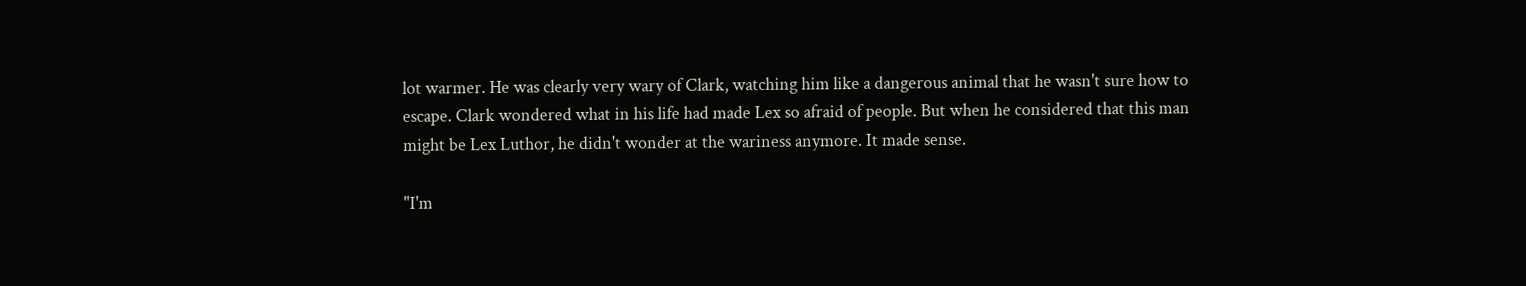lot warmer. He was clearly very wary of Clark, watching him like a dangerous animal that he wasn't sure how to escape. Clark wondered what in his life had made Lex so afraid of people. But when he considered that this man might be Lex Luthor, he didn't wonder at the wariness anymore. It made sense.

"I'm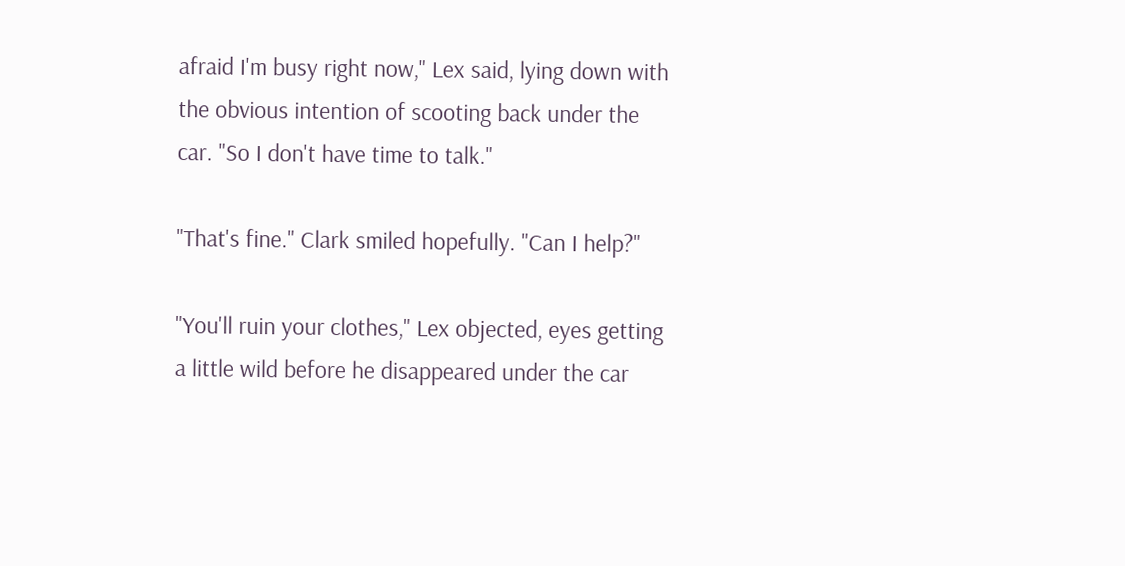afraid I'm busy right now," Lex said, lying down with the obvious intention of scooting back under the car. "So I don't have time to talk."

"That's fine." Clark smiled hopefully. "Can I help?"

"You'll ruin your clothes," Lex objected, eyes getting a little wild before he disappeared under the car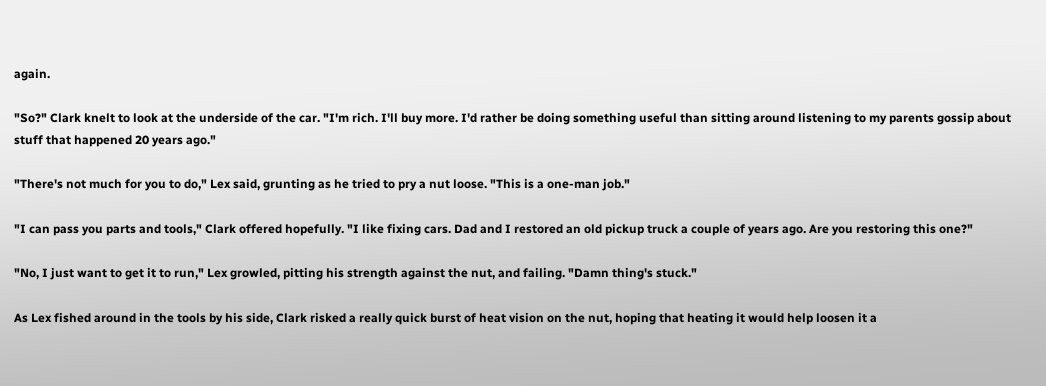again.

"So?" Clark knelt to look at the underside of the car. "I'm rich. I'll buy more. I'd rather be doing something useful than sitting around listening to my parents gossip about stuff that happened 20 years ago."

"There's not much for you to do," Lex said, grunting as he tried to pry a nut loose. "This is a one-man job."

"I can pass you parts and tools," Clark offered hopefully. "I like fixing cars. Dad and I restored an old pickup truck a couple of years ago. Are you restoring this one?"

"No, I just want to get it to run," Lex growled, pitting his strength against the nut, and failing. "Damn thing's stuck."

As Lex fished around in the tools by his side, Clark risked a really quick burst of heat vision on the nut, hoping that heating it would help loosen it a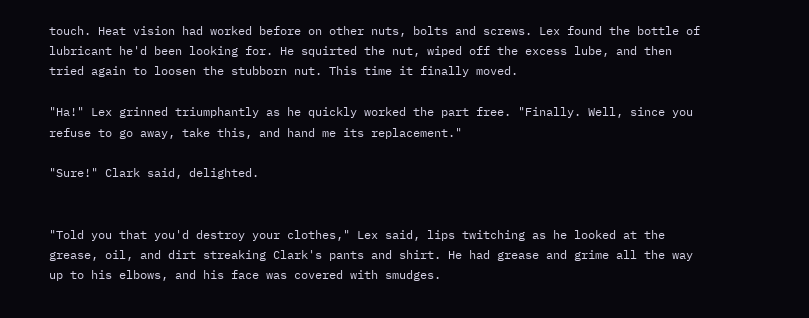touch. Heat vision had worked before on other nuts, bolts and screws. Lex found the bottle of lubricant he'd been looking for. He squirted the nut, wiped off the excess lube, and then tried again to loosen the stubborn nut. This time it finally moved.

"Ha!" Lex grinned triumphantly as he quickly worked the part free. "Finally. Well, since you refuse to go away, take this, and hand me its replacement."

"Sure!" Clark said, delighted.


"Told you that you'd destroy your clothes," Lex said, lips twitching as he looked at the grease, oil, and dirt streaking Clark's pants and shirt. He had grease and grime all the way up to his elbows, and his face was covered with smudges.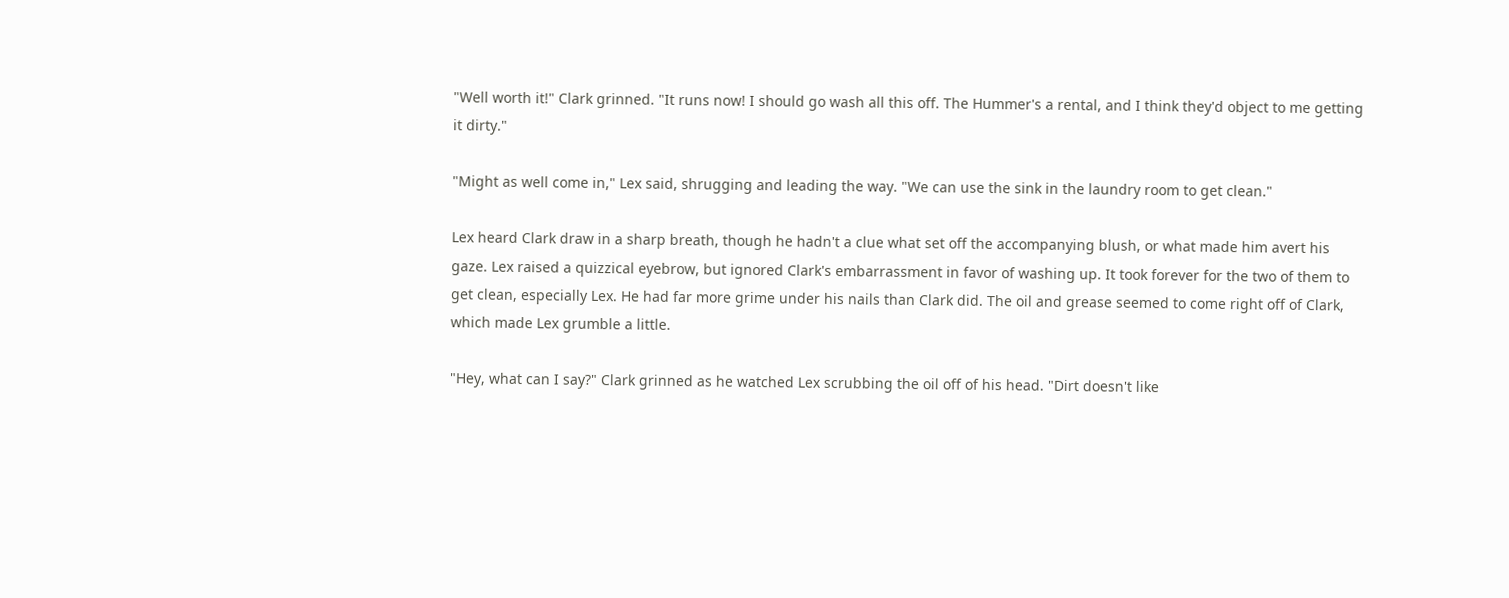"Well worth it!" Clark grinned. "It runs now! I should go wash all this off. The Hummer's a rental, and I think they'd object to me getting it dirty."

"Might as well come in," Lex said, shrugging and leading the way. "We can use the sink in the laundry room to get clean."

Lex heard Clark draw in a sharp breath, though he hadn't a clue what set off the accompanying blush, or what made him avert his gaze. Lex raised a quizzical eyebrow, but ignored Clark's embarrassment in favor of washing up. It took forever for the two of them to get clean, especially Lex. He had far more grime under his nails than Clark did. The oil and grease seemed to come right off of Clark, which made Lex grumble a little.

"Hey, what can I say?" Clark grinned as he watched Lex scrubbing the oil off of his head. "Dirt doesn't like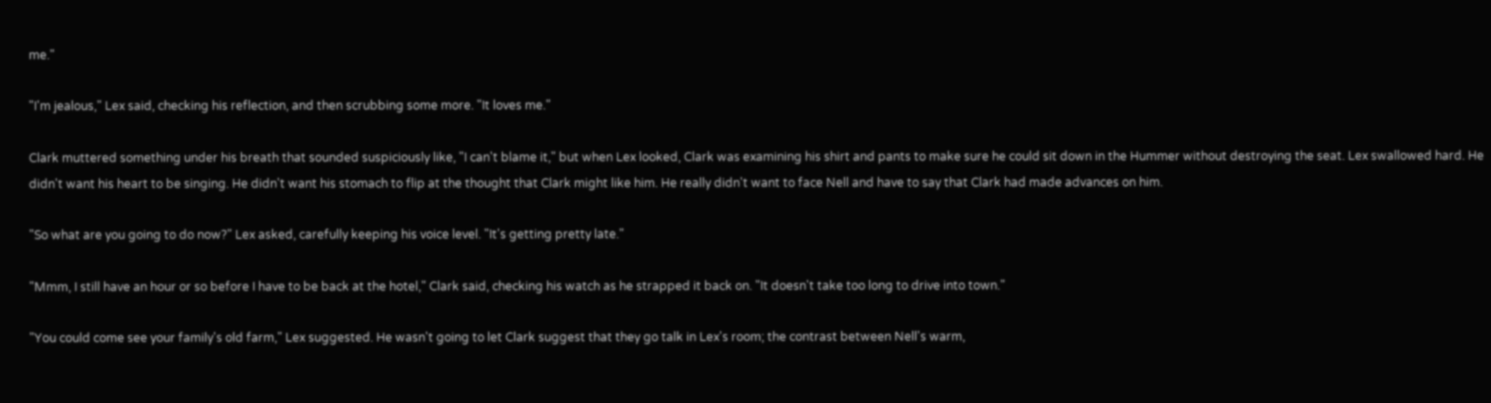me."

"I'm jealous," Lex said, checking his reflection, and then scrubbing some more. "It loves me."

Clark muttered something under his breath that sounded suspiciously like, "I can't blame it," but when Lex looked, Clark was examining his shirt and pants to make sure he could sit down in the Hummer without destroying the seat. Lex swallowed hard. He didn't want his heart to be singing. He didn't want his stomach to flip at the thought that Clark might like him. He really didn't want to face Nell and have to say that Clark had made advances on him.

"So what are you going to do now?" Lex asked, carefully keeping his voice level. "It's getting pretty late."

"Mmm, I still have an hour or so before I have to be back at the hotel," Clark said, checking his watch as he strapped it back on. "It doesn't take too long to drive into town."

"You could come see your family's old farm," Lex suggested. He wasn't going to let Clark suggest that they go talk in Lex's room; the contrast between Nell's warm,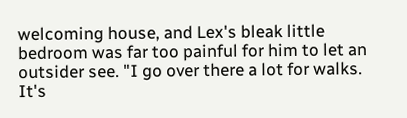welcoming house, and Lex's bleak little bedroom was far too painful for him to let an outsider see. "I go over there a lot for walks. It's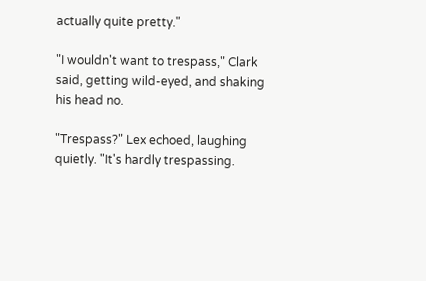actually quite pretty."

"I wouldn't want to trespass," Clark said, getting wild-eyed, and shaking his head no.

"Trespass?" Lex echoed, laughing quietly. "It's hardly trespassing.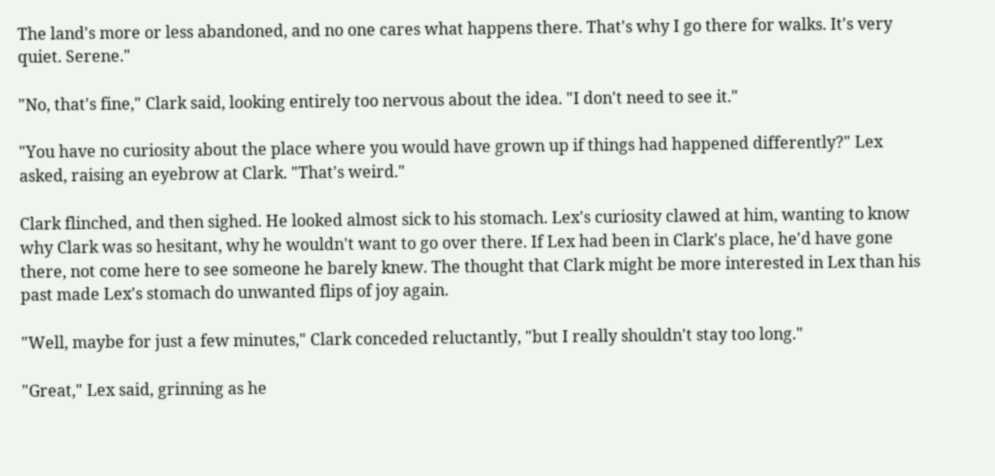The land's more or less abandoned, and no one cares what happens there. That's why I go there for walks. It's very quiet. Serene."

"No, that's fine," Clark said, looking entirely too nervous about the idea. "I don't need to see it."

"You have no curiosity about the place where you would have grown up if things had happened differently?" Lex asked, raising an eyebrow at Clark. "That's weird."

Clark flinched, and then sighed. He looked almost sick to his stomach. Lex's curiosity clawed at him, wanting to know why Clark was so hesitant, why he wouldn't want to go over there. If Lex had been in Clark's place, he'd have gone there, not come here to see someone he barely knew. The thought that Clark might be more interested in Lex than his past made Lex's stomach do unwanted flips of joy again.

"Well, maybe for just a few minutes," Clark conceded reluctantly, "but I really shouldn't stay too long."

"Great," Lex said, grinning as he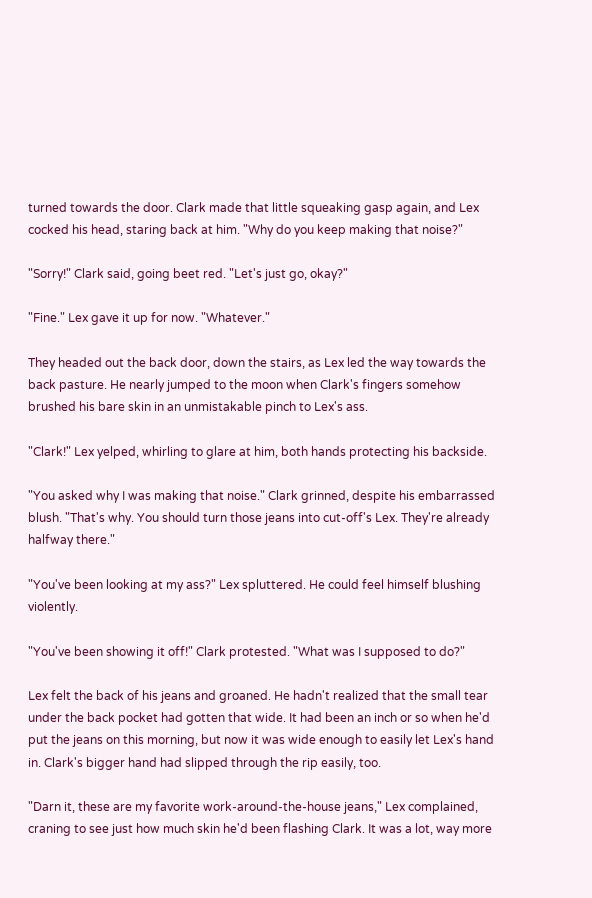turned towards the door. Clark made that little squeaking gasp again, and Lex cocked his head, staring back at him. "Why do you keep making that noise?"

"Sorry!" Clark said, going beet red. "Let's just go, okay?"

"Fine." Lex gave it up for now. "Whatever."

They headed out the back door, down the stairs, as Lex led the way towards the back pasture. He nearly jumped to the moon when Clark's fingers somehow brushed his bare skin in an unmistakable pinch to Lex's ass.

"Clark!" Lex yelped, whirling to glare at him, both hands protecting his backside.

"You asked why I was making that noise." Clark grinned, despite his embarrassed blush. "That's why. You should turn those jeans into cut-off's Lex. They're already halfway there."

"You've been looking at my ass?" Lex spluttered. He could feel himself blushing violently.

"You've been showing it off!" Clark protested. "What was I supposed to do?"

Lex felt the back of his jeans and groaned. He hadn't realized that the small tear under the back pocket had gotten that wide. It had been an inch or so when he'd put the jeans on this morning, but now it was wide enough to easily let Lex's hand in. Clark's bigger hand had slipped through the rip easily, too.

"Darn it, these are my favorite work-around-the-house jeans," Lex complained, craning to see just how much skin he'd been flashing Clark. It was a lot, way more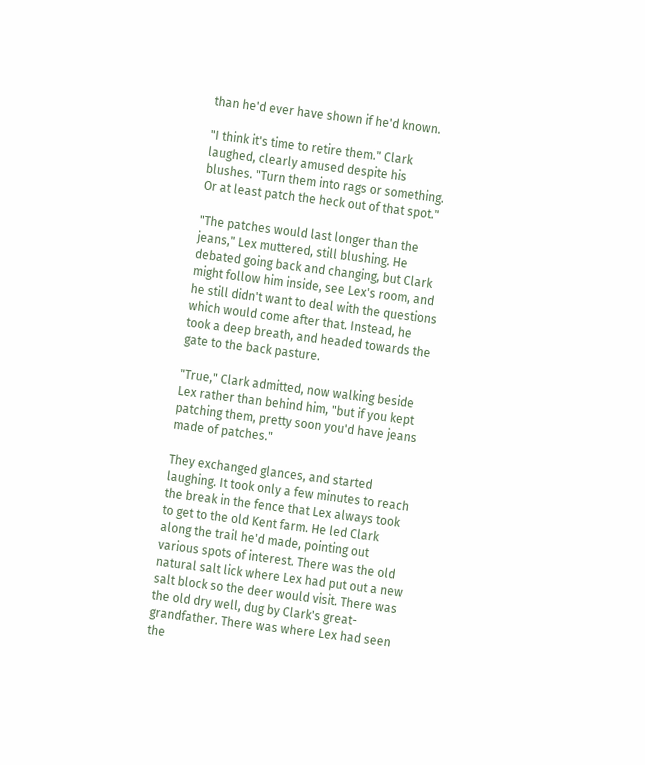than he'd ever have shown if he'd known.

"I think it's time to retire them." Clark laughed, clearly amused despite his blushes. "Turn them into rags or something. Or at least patch the heck out of that spot."

"The patches would last longer than the jeans," Lex muttered, still blushing. He debated going back and changing, but Clark might follow him inside, see Lex's room, and he still didn't want to deal with the questions which would come after that. Instead, he took a deep breath, and headed towards the gate to the back pasture.

"True," Clark admitted, now walking beside Lex rather than behind him, "but if you kept patching them, pretty soon you'd have jeans made of patches."

They exchanged glances, and started laughing. It took only a few minutes to reach the break in the fence that Lex always took to get to the old Kent farm. He led Clark along the trail he'd made, pointing out various spots of interest. There was the old natural salt lick where Lex had put out a new salt block so the deer would visit. There was the old dry well, dug by Clark's great-grandfather. There was where Lex had seen the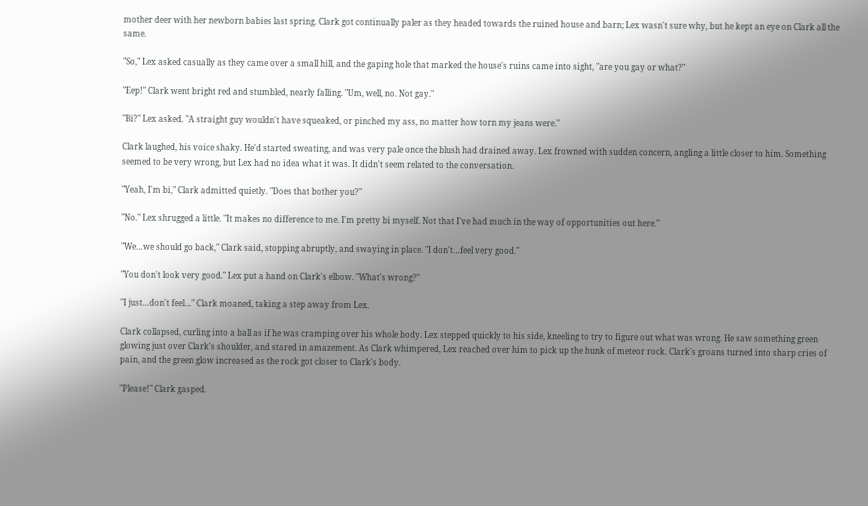mother deer with her newborn babies last spring. Clark got continually paler as they headed towards the ruined house and barn; Lex wasn't sure why, but he kept an eye on Clark all the same.

"So," Lex asked casually as they came over a small hill, and the gaping hole that marked the house's ruins came into sight, "are you gay or what?"

"Eep!" Clark went bright red and stumbled, nearly falling. "Um, well, no. Not gay."

"Bi?" Lex asked. "A straight guy wouldn't have squeaked, or pinched my ass, no matter how torn my jeans were."

Clark laughed, his voice shaky. He'd started sweating, and was very pale once the blush had drained away. Lex frowned with sudden concern, angling a little closer to him. Something seemed to be very wrong, but Lex had no idea what it was. It didn't seem related to the conversation.

"Yeah, I'm bi," Clark admitted quietly. "Does that bother you?"

"No." Lex shrugged a little. "It makes no difference to me. I'm pretty bi myself. Not that I've had much in the way of opportunities out here."

"We…we should go back," Clark said, stopping abruptly, and swaying in place. "I don't…feel very good."

"You don't look very good." Lex put a hand on Clark's elbow. "What's wrong?"

"I just…don't feel…" Clark moaned, taking a step away from Lex.

Clark collapsed, curling into a ball as if he was cramping over his whole body. Lex stepped quickly to his side, kneeling to try to figure out what was wrong. He saw something green glowing just over Clark's shoulder, and stared in amazement. As Clark whimpered, Lex reached over him to pick up the hunk of meteor rock. Clark's groans turned into sharp cries of pain, and the green glow increased as the rock got closer to Clark's body.

"Please!" Clark gasped.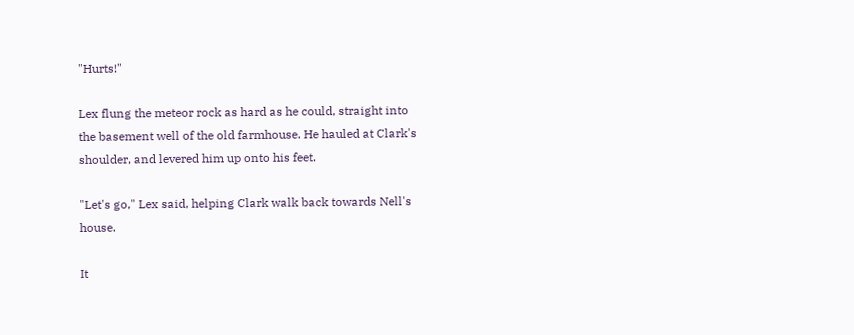"Hurts!"

Lex flung the meteor rock as hard as he could, straight into the basement well of the old farmhouse. He hauled at Clark's shoulder, and levered him up onto his feet.

"Let's go," Lex said, helping Clark walk back towards Nell's house.

It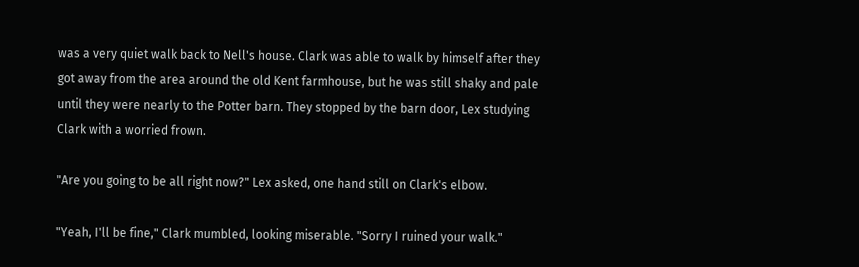was a very quiet walk back to Nell's house. Clark was able to walk by himself after they got away from the area around the old Kent farmhouse, but he was still shaky and pale until they were nearly to the Potter barn. They stopped by the barn door, Lex studying Clark with a worried frown.

"Are you going to be all right now?" Lex asked, one hand still on Clark's elbow.

"Yeah, I'll be fine," Clark mumbled, looking miserable. "Sorry I ruined your walk."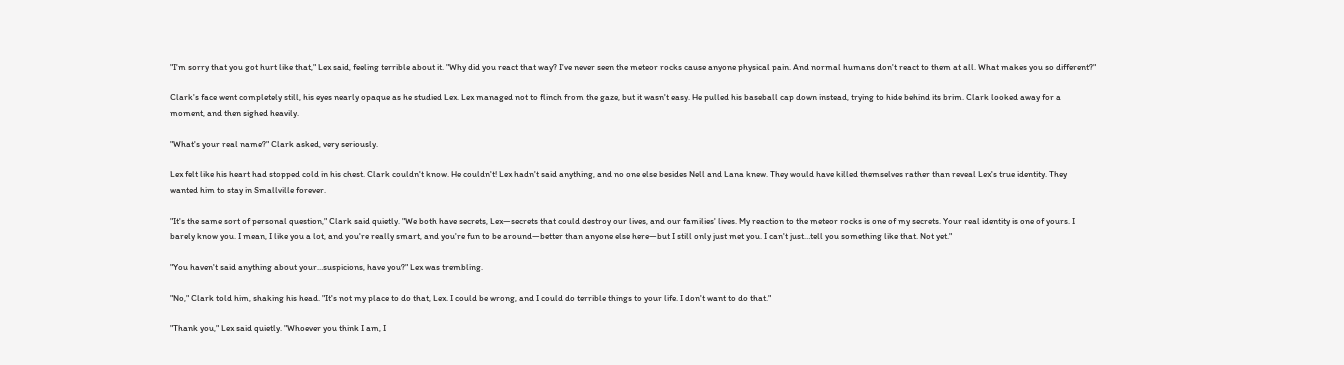"I'm sorry that you got hurt like that," Lex said, feeling terrible about it. "Why did you react that way? I've never seen the meteor rocks cause anyone physical pain. And normal humans don't react to them at all. What makes you so different?"

Clark's face went completely still, his eyes nearly opaque as he studied Lex. Lex managed not to flinch from the gaze, but it wasn't easy. He pulled his baseball cap down instead, trying to hide behind its brim. Clark looked away for a moment, and then sighed heavily.

"What's your real name?" Clark asked, very seriously.

Lex felt like his heart had stopped cold in his chest. Clark couldn't know. He couldn't! Lex hadn't said anything, and no one else besides Nell and Lana knew. They would have killed themselves rather than reveal Lex's true identity. They wanted him to stay in Smallville forever.

"It's the same sort of personal question," Clark said quietly. "We both have secrets, Lex—secrets that could destroy our lives, and our families' lives. My reaction to the meteor rocks is one of my secrets. Your real identity is one of yours. I barely know you. I mean, I like you a lot, and you're really smart, and you're fun to be around—better than anyone else here—but I still only just met you. I can't just…tell you something like that. Not yet."

"You haven't said anything about your…suspicions, have you?" Lex was trembling.

"No," Clark told him, shaking his head. "It's not my place to do that, Lex. I could be wrong, and I could do terrible things to your life. I don't want to do that."

"Thank you," Lex said quietly. "Whoever you think I am, I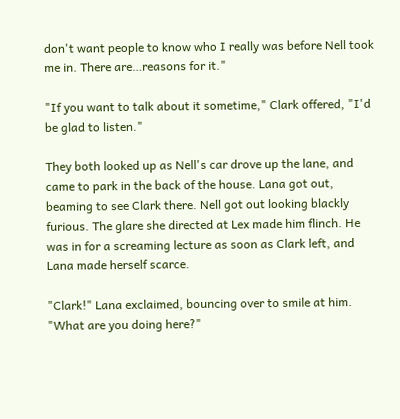don't want people to know who I really was before Nell took me in. There are…reasons for it."

"If you want to talk about it sometime," Clark offered, "I'd be glad to listen."

They both looked up as Nell's car drove up the lane, and came to park in the back of the house. Lana got out, beaming to see Clark there. Nell got out looking blackly furious. The glare she directed at Lex made him flinch. He was in for a screaming lecture as soon as Clark left, and Lana made herself scarce.

"Clark!" Lana exclaimed, bouncing over to smile at him. "What are you doing here?"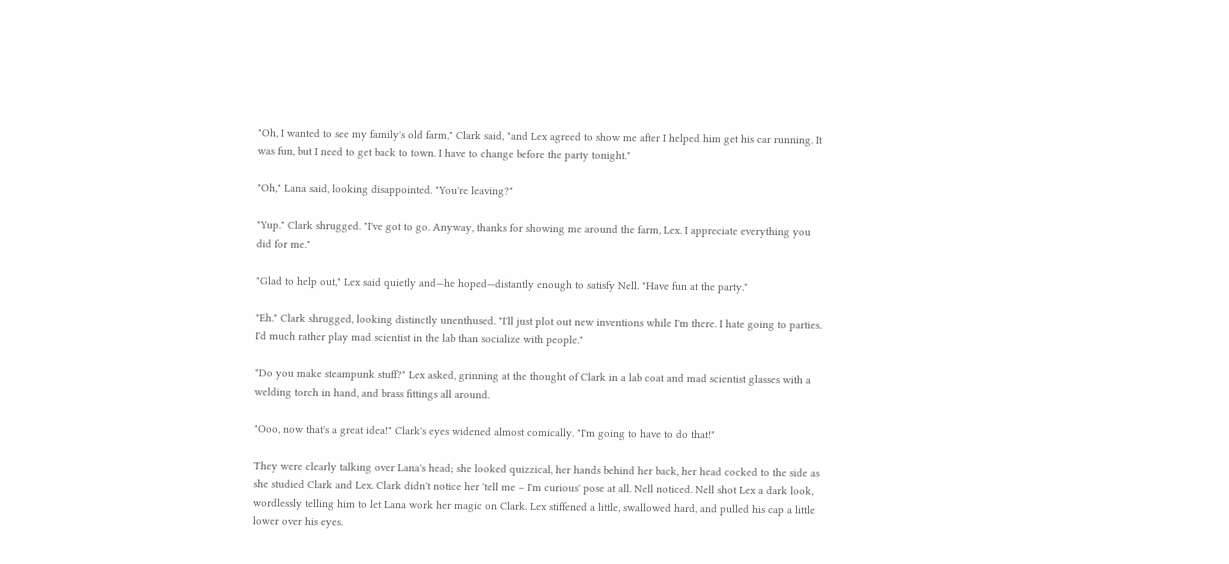"Oh, I wanted to see my family's old farm," Clark said, "and Lex agreed to show me after I helped him get his car running. It was fun, but I need to get back to town. I have to change before the party tonight."

"Oh," Lana said, looking disappointed. "You're leaving?"

"Yup." Clark shrugged. "I've got to go. Anyway, thanks for showing me around the farm, Lex. I appreciate everything you did for me."

"Glad to help out," Lex said quietly and—he hoped—distantly enough to satisfy Nell. "Have fun at the party."

"Eh." Clark shrugged, looking distinctly unenthused. "I'll just plot out new inventions while I'm there. I hate going to parties. I'd much rather play mad scientist in the lab than socialize with people."

"Do you make steampunk stuff?" Lex asked, grinning at the thought of Clark in a lab coat and mad scientist glasses with a welding torch in hand, and brass fittings all around.

"Ooo, now that's a great idea!" Clark's eyes widened almost comically. "I'm going to have to do that!"

They were clearly talking over Lana's head; she looked quizzical, her hands behind her back, her head cocked to the side as she studied Clark and Lex. Clark didn't notice her 'tell me – I'm curious' pose at all. Nell noticed. Nell shot Lex a dark look, wordlessly telling him to let Lana work her magic on Clark. Lex stiffened a little, swallowed hard, and pulled his cap a little lower over his eyes.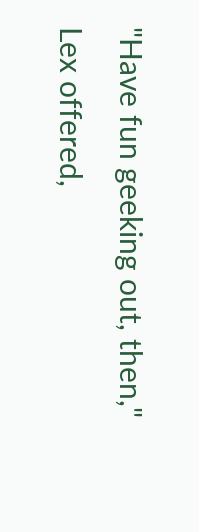"Have fun geeking out, then," Lex offered,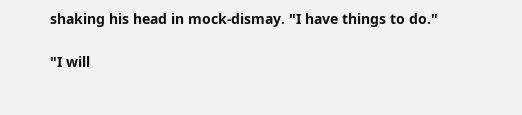shaking his head in mock-dismay. "I have things to do."

"I will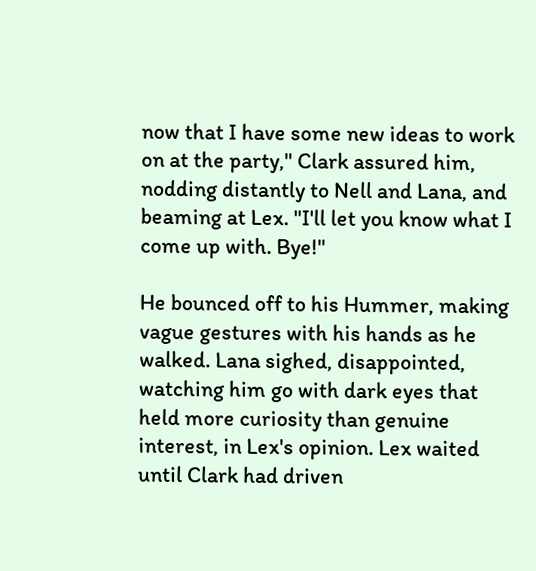now that I have some new ideas to work on at the party," Clark assured him, nodding distantly to Nell and Lana, and beaming at Lex. "I'll let you know what I come up with. Bye!"

He bounced off to his Hummer, making vague gestures with his hands as he walked. Lana sighed, disappointed, watching him go with dark eyes that held more curiosity than genuine interest, in Lex's opinion. Lex waited until Clark had driven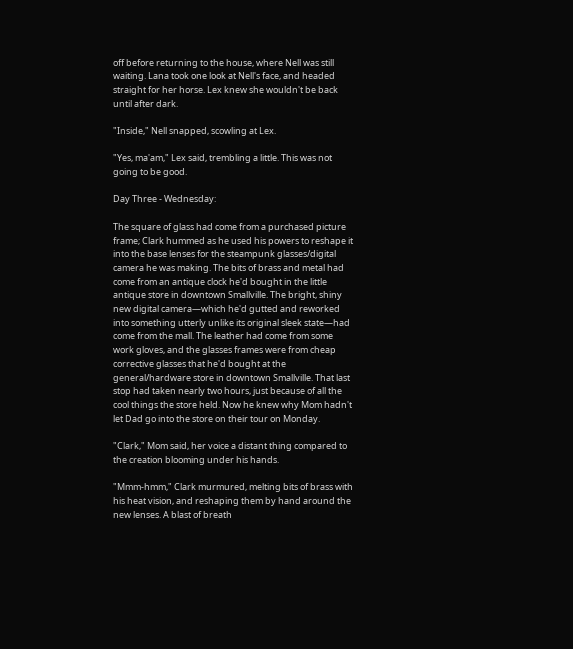off before returning to the house, where Nell was still waiting. Lana took one look at Nell's face, and headed straight for her horse. Lex knew she wouldn't be back until after dark.

"Inside," Nell snapped, scowling at Lex.

"Yes, ma'am," Lex said, trembling a little. This was not going to be good.

Day Three - Wednesday:

The square of glass had come from a purchased picture frame; Clark hummed as he used his powers to reshape it into the base lenses for the steampunk glasses/digital camera he was making. The bits of brass and metal had come from an antique clock he'd bought in the little antique store in downtown Smallville. The bright, shiny new digital camera—which he'd gutted and reworked into something utterly unlike its original sleek state—had come from the mall. The leather had come from some work gloves, and the glasses frames were from cheap corrective glasses that he'd bought at the general/hardware store in downtown Smallville. That last stop had taken nearly two hours, just because of all the cool things the store held. Now he knew why Mom hadn't let Dad go into the store on their tour on Monday.

"Clark," Mom said, her voice a distant thing compared to the creation blooming under his hands.

"Mmm-hmm," Clark murmured, melting bits of brass with his heat vision, and reshaping them by hand around the new lenses. A blast of breath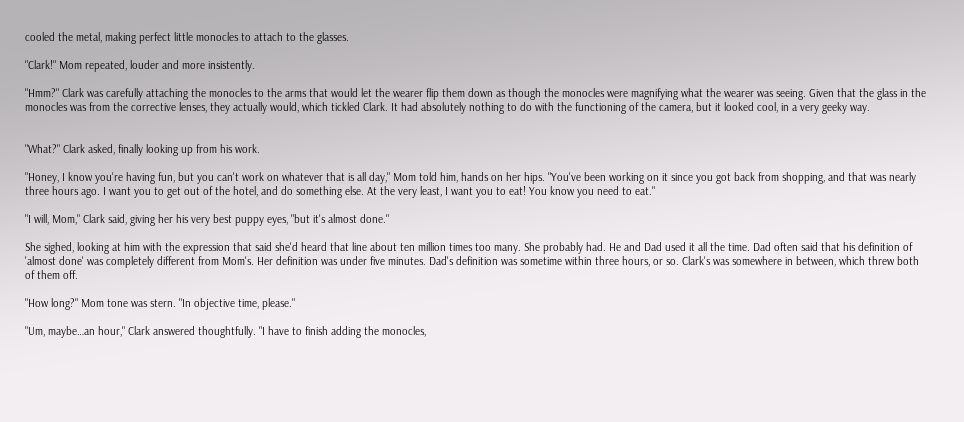cooled the metal, making perfect little monocles to attach to the glasses.

"Clark!" Mom repeated, louder and more insistently.

"Hmm?" Clark was carefully attaching the monocles to the arms that would let the wearer flip them down as though the monocles were magnifying what the wearer was seeing. Given that the glass in the monocles was from the corrective lenses, they actually would, which tickled Clark. It had absolutely nothing to do with the functioning of the camera, but it looked cool, in a very geeky way.


"What?" Clark asked, finally looking up from his work.

"Honey, I know you're having fun, but you can't work on whatever that is all day," Mom told him, hands on her hips. "You've been working on it since you got back from shopping, and that was nearly three hours ago. I want you to get out of the hotel, and do something else. At the very least, I want you to eat! You know you need to eat."

"I will, Mom," Clark said, giving her his very best puppy eyes, "but it's almost done."

She sighed, looking at him with the expression that said she'd heard that line about ten million times too many. She probably had. He and Dad used it all the time. Dad often said that his definition of 'almost done' was completely different from Mom's. Her definition was under five minutes. Dad's definition was sometime within three hours, or so. Clark's was somewhere in between, which threw both of them off.

"How long?" Mom tone was stern. "In objective time, please."

"Um, maybe…an hour," Clark answered thoughtfully. "I have to finish adding the monocles,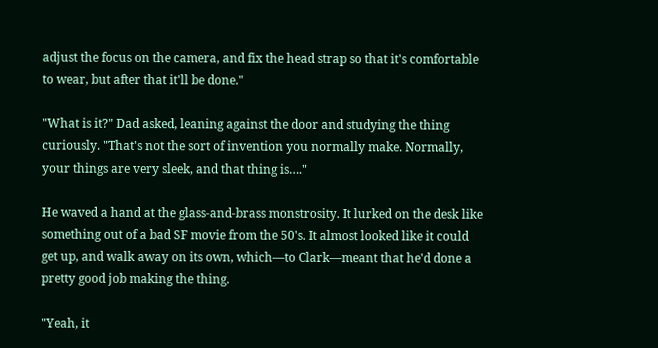adjust the focus on the camera, and fix the head strap so that it's comfortable to wear, but after that it'll be done."

"What is it?" Dad asked, leaning against the door and studying the thing curiously. "That's not the sort of invention you normally make. Normally, your things are very sleek, and that thing is…."

He waved a hand at the glass-and-brass monstrosity. It lurked on the desk like something out of a bad SF movie from the 50's. It almost looked like it could get up, and walk away on its own, which—to Clark—meant that he'd done a pretty good job making the thing.

"Yeah, it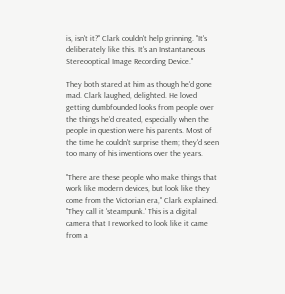is, isn't it?" Clark couldn't help grinning. "It's deliberately like this. It's an Instantaneous Stereooptical Image Recording Device."

They both stared at him as though he'd gone mad. Clark laughed, delighted. He loved getting dumbfounded looks from people over the things he'd created, especially when the people in question were his parents. Most of the time he couldn't surprise them; they'd seen too many of his inventions over the years.

"There are these people who make things that work like modern devices, but look like they come from the Victorian era," Clark explained. "They call it 'steampunk.' This is a digital camera that I reworked to look like it came from a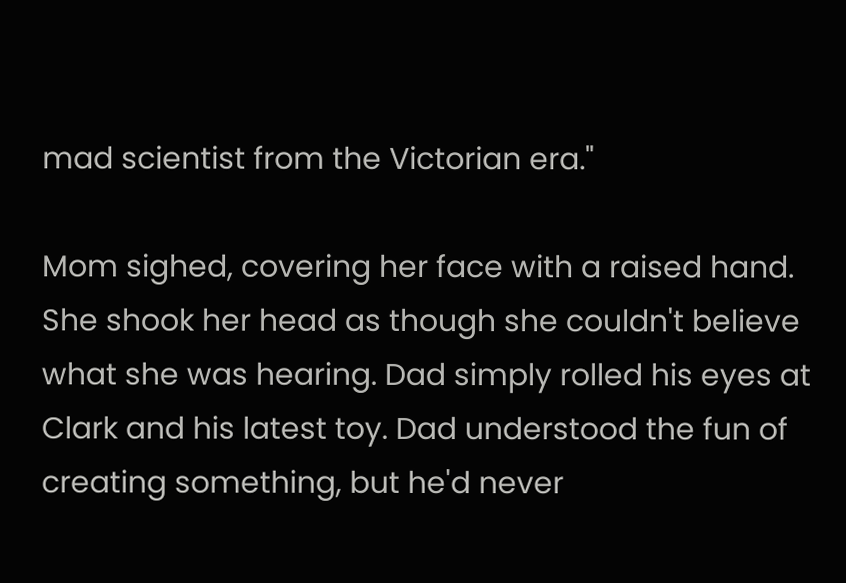mad scientist from the Victorian era."

Mom sighed, covering her face with a raised hand. She shook her head as though she couldn't believe what she was hearing. Dad simply rolled his eyes at Clark and his latest toy. Dad understood the fun of creating something, but he'd never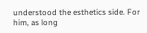understood the esthetics side. For him, as long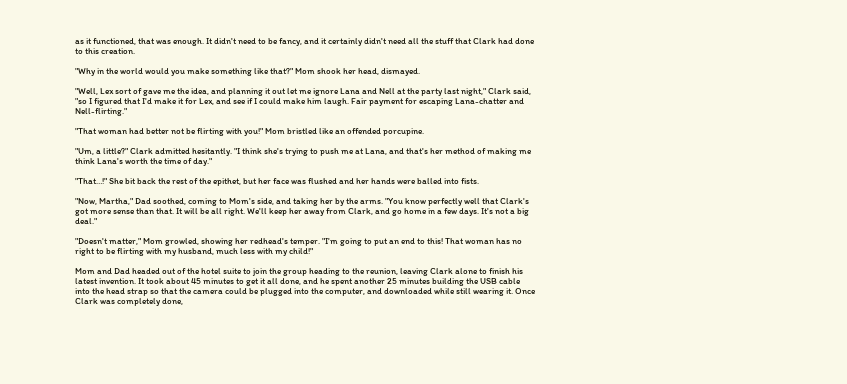as it functioned, that was enough. It didn't need to be fancy, and it certainly didn't need all the stuff that Clark had done to this creation.

"Why in the world would you make something like that?" Mom shook her head, dismayed.

"Well, Lex sort of gave me the idea, and planning it out let me ignore Lana and Nell at the party last night," Clark said, "so I figured that I'd make it for Lex, and see if I could make him laugh. Fair payment for escaping Lana-chatter and Nell-flirting."

"That woman had better not be flirting with you!" Mom bristled like an offended porcupine.

"Um, a little?" Clark admitted hesitantly. "I think she's trying to push me at Lana, and that's her method of making me think Lana's worth the time of day."

"That…!" She bit back the rest of the epithet, but her face was flushed and her hands were balled into fists.

"Now, Martha," Dad soothed, coming to Mom's side, and taking her by the arms. "You know perfectly well that Clark's got more sense than that. It will be all right. We'll keep her away from Clark, and go home in a few days. It's not a big deal."

"Doesn't matter," Mom growled, showing her redhead's temper. "I'm going to put an end to this! That woman has no right to be flirting with my husband, much less with my child!"

Mom and Dad headed out of the hotel suite to join the group heading to the reunion, leaving Clark alone to finish his latest invention. It took about 45 minutes to get it all done, and he spent another 25 minutes building the USB cable into the head strap so that the camera could be plugged into the computer, and downloaded while still wearing it. Once Clark was completely done,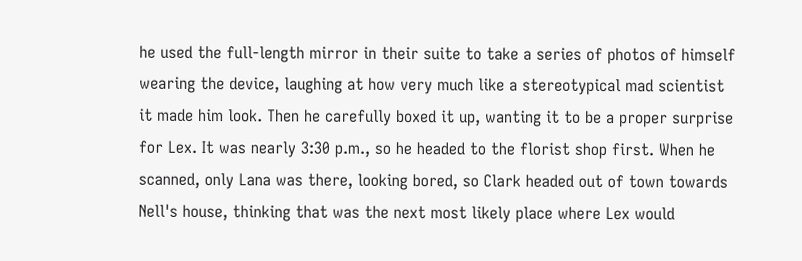he used the full-length mirror in their suite to take a series of photos of himself wearing the device, laughing at how very much like a stereotypical mad scientist it made him look. Then he carefully boxed it up, wanting it to be a proper surprise for Lex. It was nearly 3:30 p.m., so he headed to the florist shop first. When he scanned, only Lana was there, looking bored, so Clark headed out of town towards Nell's house, thinking that was the next most likely place where Lex would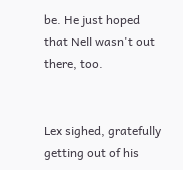be. He just hoped that Nell wasn't out there, too.


Lex sighed, gratefully getting out of his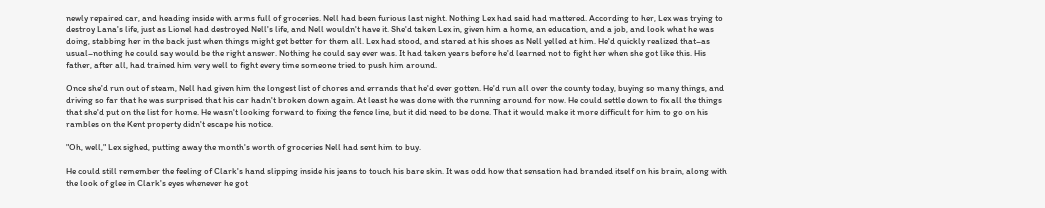newly repaired car, and heading inside with arms full of groceries. Nell had been furious last night. Nothing Lex had said had mattered. According to her, Lex was trying to destroy Lana's life, just as Lionel had destroyed Nell's life, and Nell wouldn't have it. She'd taken Lex in, given him a home, an education, and a job, and look what he was doing, stabbing her in the back just when things might get better for them all. Lex had stood, and stared at his shoes as Nell yelled at him. He'd quickly realized that–as usual–nothing he could say would be the right answer. Nothing he could say ever was. It had taken years before he'd learned not to fight her when she got like this. His father, after all, had trained him very well to fight every time someone tried to push him around.

Once she'd run out of steam, Nell had given him the longest list of chores and errands that he'd ever gotten. He'd run all over the county today, buying so many things, and driving so far that he was surprised that his car hadn't broken down again. At least he was done with the running around for now. He could settle down to fix all the things that she'd put on the list for home. He wasn't looking forward to fixing the fence line, but it did need to be done. That it would make it more difficult for him to go on his rambles on the Kent property didn't escape his notice.

"Oh, well," Lex sighed, putting away the month's worth of groceries Nell had sent him to buy.

He could still remember the feeling of Clark's hand slipping inside his jeans to touch his bare skin. It was odd how that sensation had branded itself on his brain, along with the look of glee in Clark's eyes whenever he got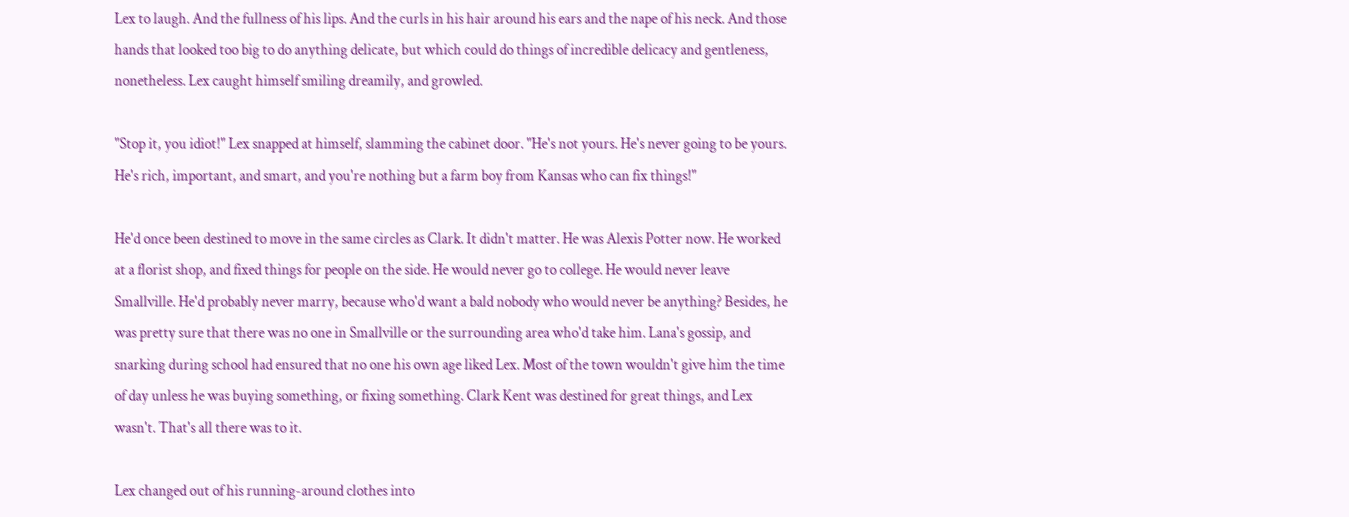Lex to laugh. And the fullness of his lips. And the curls in his hair around his ears and the nape of his neck. And those hands that looked too big to do anything delicate, but which could do things of incredible delicacy and gentleness, nonetheless. Lex caught himself smiling dreamily, and growled.

"Stop it, you idiot!" Lex snapped at himself, slamming the cabinet door. "He's not yours. He's never going to be yours. He's rich, important, and smart, and you're nothing but a farm boy from Kansas who can fix things!"

He'd once been destined to move in the same circles as Clark. It didn't matter. He was Alexis Potter now. He worked at a florist shop, and fixed things for people on the side. He would never go to college. He would never leave Smallville. He'd probably never marry, because who'd want a bald nobody who would never be anything? Besides, he was pretty sure that there was no one in Smallville or the surrounding area who'd take him. Lana's gossip, and snarking during school had ensured that no one his own age liked Lex. Most of the town wouldn't give him the time of day unless he was buying something, or fixing something. Clark Kent was destined for great things, and Lex wasn't. That's all there was to it.

Lex changed out of his running-around clothes into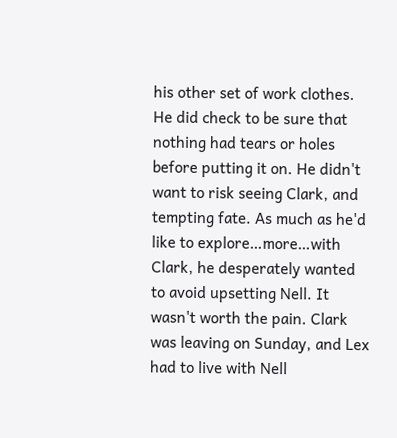his other set of work clothes. He did check to be sure that nothing had tears or holes before putting it on. He didn't want to risk seeing Clark, and tempting fate. As much as he'd like to explore…more…with Clark, he desperately wanted to avoid upsetting Nell. It wasn't worth the pain. Clark was leaving on Sunday, and Lex had to live with Nell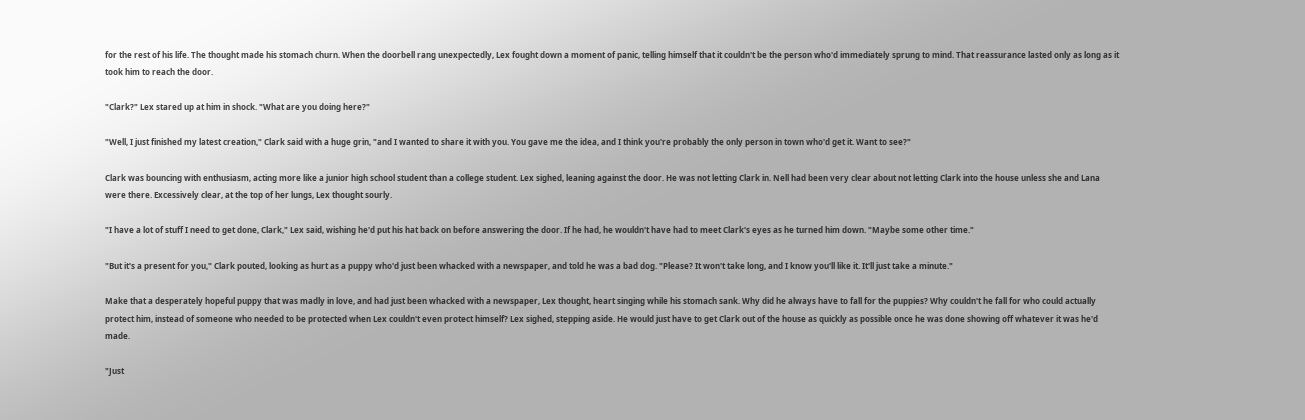for the rest of his life. The thought made his stomach churn. When the doorbell rang unexpectedly, Lex fought down a moment of panic, telling himself that it couldn't be the person who'd immediately sprung to mind. That reassurance lasted only as long as it took him to reach the door.

"Clark?" Lex stared up at him in shock. "What are you doing here?"

"Well, I just finished my latest creation," Clark said with a huge grin, "and I wanted to share it with you. You gave me the idea, and I think you're probably the only person in town who'd get it. Want to see?"

Clark was bouncing with enthusiasm, acting more like a junior high school student than a college student. Lex sighed, leaning against the door. He was not letting Clark in. Nell had been very clear about not letting Clark into the house unless she and Lana were there. Excessively clear, at the top of her lungs, Lex thought sourly.

"I have a lot of stuff I need to get done, Clark," Lex said, wishing he'd put his hat back on before answering the door. If he had, he wouldn't have had to meet Clark's eyes as he turned him down. "Maybe some other time."

"But it's a present for you," Clark pouted, looking as hurt as a puppy who'd just been whacked with a newspaper, and told he was a bad dog. "Please? It won't take long, and I know you'll like it. It'll just take a minute."

Make that a desperately hopeful puppy that was madly in love, and had just been whacked with a newspaper, Lex thought, heart singing while his stomach sank. Why did he always have to fall for the puppies? Why couldn't he fall for who could actually protect him, instead of someone who needed to be protected when Lex couldn't even protect himself? Lex sighed, stepping aside. He would just have to get Clark out of the house as quickly as possible once he was done showing off whatever it was he'd made.

"Just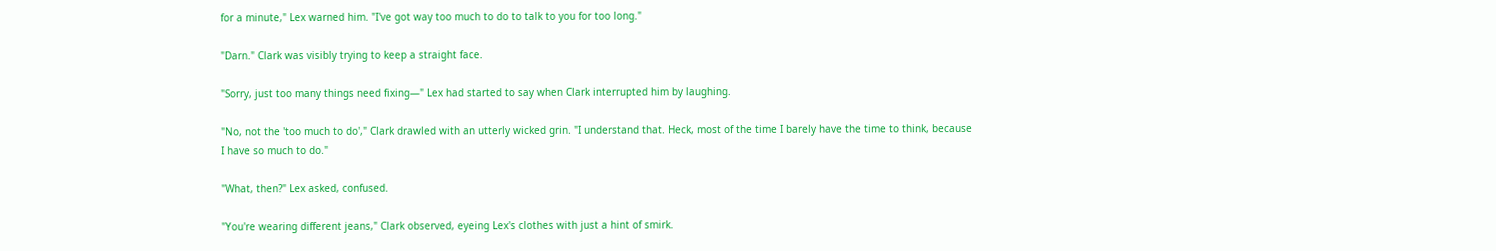for a minute," Lex warned him. "I've got way too much to do to talk to you for too long."

"Darn." Clark was visibly trying to keep a straight face.

"Sorry, just too many things need fixing—" Lex had started to say when Clark interrupted him by laughing.

"No, not the 'too much to do'," Clark drawled with an utterly wicked grin. "I understand that. Heck, most of the time I barely have the time to think, because I have so much to do."

"What, then?" Lex asked, confused.

"You're wearing different jeans," Clark observed, eyeing Lex's clothes with just a hint of smirk.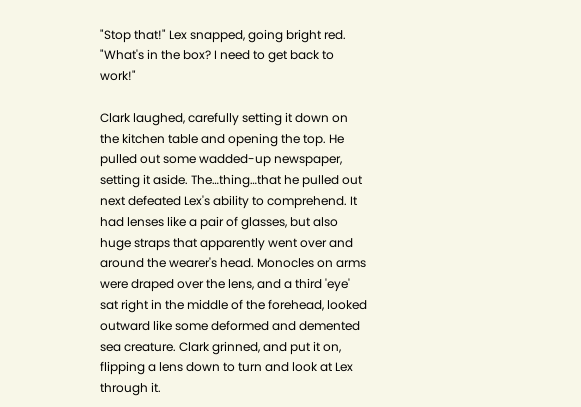"Stop that!" Lex snapped, going bright red. "What's in the box? I need to get back to work!"

Clark laughed, carefully setting it down on the kitchen table and opening the top. He pulled out some wadded-up newspaper, setting it aside. The…thing…that he pulled out next defeated Lex's ability to comprehend. It had lenses like a pair of glasses, but also huge straps that apparently went over and around the wearer's head. Monocles on arms were draped over the lens, and a third 'eye' sat right in the middle of the forehead, looked outward like some deformed and demented sea creature. Clark grinned, and put it on, flipping a lens down to turn and look at Lex through it.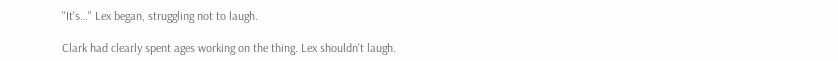"It's…" Lex began, struggling not to laugh.

Clark had clearly spent ages working on the thing. Lex shouldn't laugh.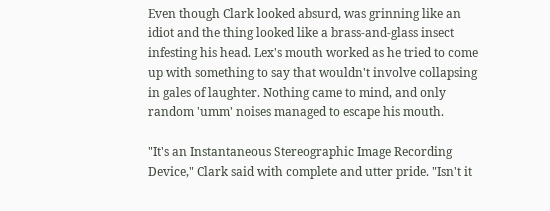Even though Clark looked absurd, was grinning like an idiot and the thing looked like a brass-and-glass insect infesting his head. Lex's mouth worked as he tried to come up with something to say that wouldn't involve collapsing in gales of laughter. Nothing came to mind, and only random 'umm' noises managed to escape his mouth.

"It's an Instantaneous Stereographic Image Recording Device," Clark said with complete and utter pride. "Isn't it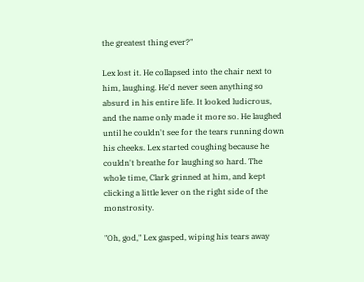the greatest thing ever?"

Lex lost it. He collapsed into the chair next to him, laughing. He'd never seen anything so absurd in his entire life. It looked ludicrous, and the name only made it more so. He laughed until he couldn't see for the tears running down his cheeks. Lex started coughing because he couldn't breathe for laughing so hard. The whole time, Clark grinned at him, and kept clicking a little lever on the right side of the monstrosity.

"Oh, god," Lex gasped, wiping his tears away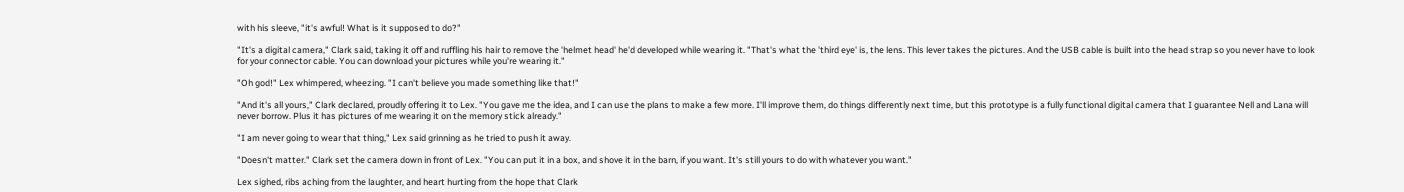with his sleeve, "it's awful! What is it supposed to do?"

"It's a digital camera," Clark said, taking it off and ruffling his hair to remove the 'helmet head' he'd developed while wearing it. "That's what the 'third eye' is, the lens. This lever takes the pictures. And the USB cable is built into the head strap so you never have to look for your connector cable. You can download your pictures while you're wearing it."

"Oh god!" Lex whimpered, wheezing. "I can't believe you made something like that!"

"And it's all yours," Clark declared, proudly offering it to Lex. "You gave me the idea, and I can use the plans to make a few more. I'll improve them, do things differently next time, but this prototype is a fully functional digital camera that I guarantee Nell and Lana will never borrow. Plus it has pictures of me wearing it on the memory stick already."

"I am never going to wear that thing," Lex said grinning as he tried to push it away.

"Doesn't matter." Clark set the camera down in front of Lex. "You can put it in a box, and shove it in the barn, if you want. It's still yours to do with whatever you want."

Lex sighed, ribs aching from the laughter, and heart hurting from the hope that Clark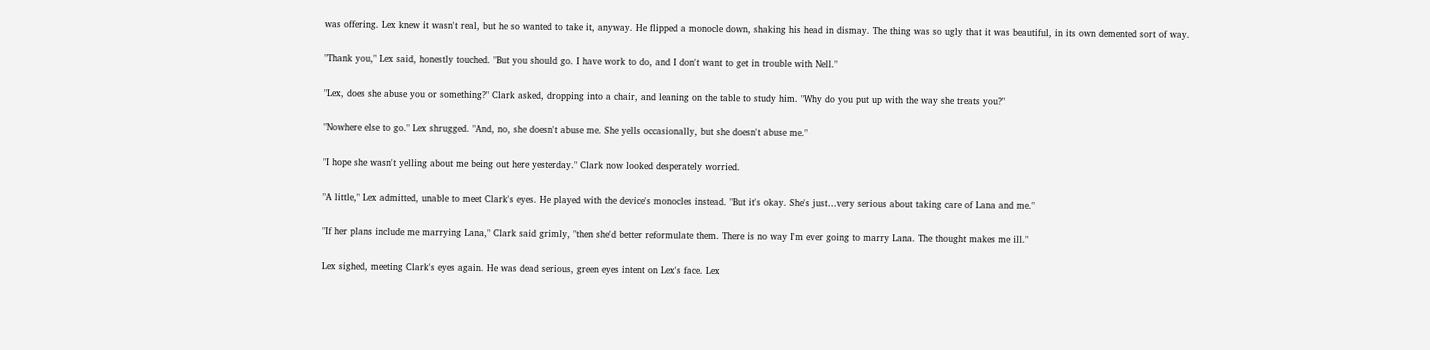was offering. Lex knew it wasn't real, but he so wanted to take it, anyway. He flipped a monocle down, shaking his head in dismay. The thing was so ugly that it was beautiful, in its own demented sort of way.

"Thank you," Lex said, honestly touched. "But you should go. I have work to do, and I don't want to get in trouble with Nell."

"Lex, does she abuse you or something?" Clark asked, dropping into a chair, and leaning on the table to study him. "Why do you put up with the way she treats you?"

"Nowhere else to go." Lex shrugged. "And, no, she doesn't abuse me. She yells occasionally, but she doesn't abuse me."

"I hope she wasn't yelling about me being out here yesterday." Clark now looked desperately worried.

"A little," Lex admitted, unable to meet Clark's eyes. He played with the device's monocles instead. "But it's okay. She's just…very serious about taking care of Lana and me."

"If her plans include me marrying Lana," Clark said grimly, "then she'd better reformulate them. There is no way I'm ever going to marry Lana. The thought makes me ill."

Lex sighed, meeting Clark's eyes again. He was dead serious, green eyes intent on Lex's face. Lex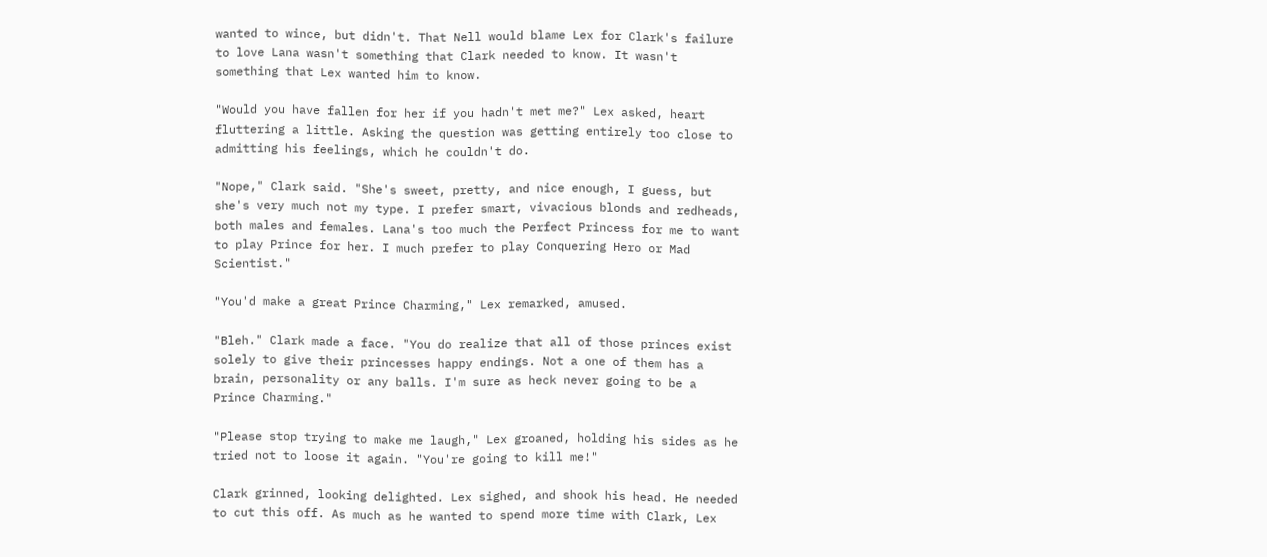wanted to wince, but didn't. That Nell would blame Lex for Clark's failure to love Lana wasn't something that Clark needed to know. It wasn't something that Lex wanted him to know.

"Would you have fallen for her if you hadn't met me?" Lex asked, heart fluttering a little. Asking the question was getting entirely too close to admitting his feelings, which he couldn't do.

"Nope," Clark said. "She's sweet, pretty, and nice enough, I guess, but she's very much not my type. I prefer smart, vivacious blonds and redheads, both males and females. Lana's too much the Perfect Princess for me to want to play Prince for her. I much prefer to play Conquering Hero or Mad Scientist."

"You'd make a great Prince Charming," Lex remarked, amused.

"Bleh." Clark made a face. "You do realize that all of those princes exist solely to give their princesses happy endings. Not a one of them has a brain, personality or any balls. I'm sure as heck never going to be a Prince Charming."

"Please stop trying to make me laugh," Lex groaned, holding his sides as he tried not to loose it again. "You're going to kill me!"

Clark grinned, looking delighted. Lex sighed, and shook his head. He needed to cut this off. As much as he wanted to spend more time with Clark, Lex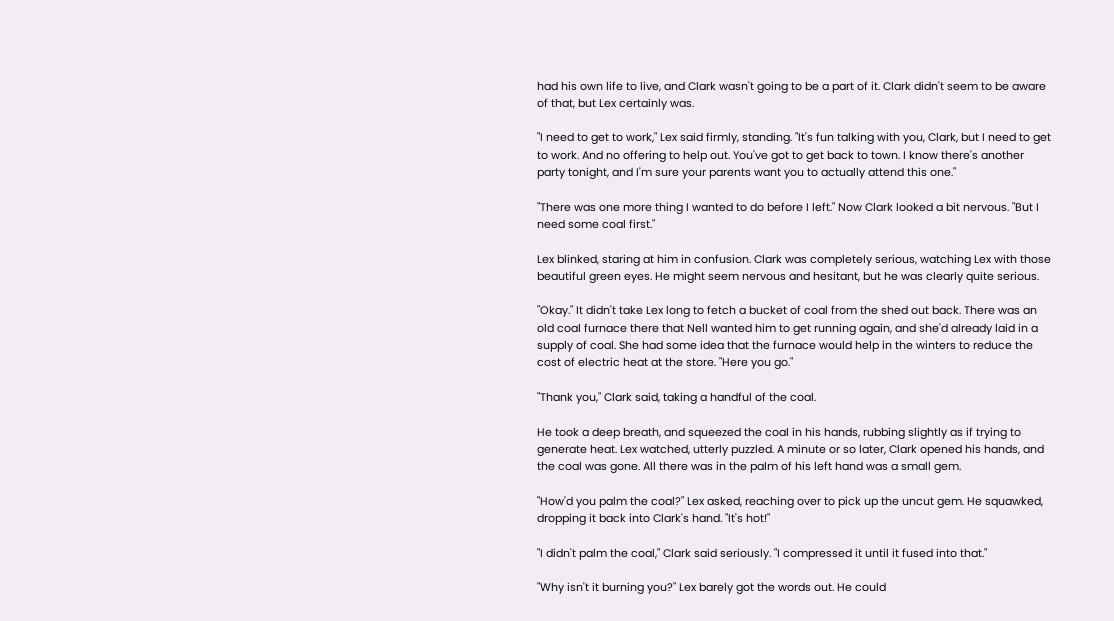had his own life to live, and Clark wasn't going to be a part of it. Clark didn't seem to be aware of that, but Lex certainly was.

"I need to get to work," Lex said firmly, standing. "It's fun talking with you, Clark, but I need to get to work. And no offering to help out. You've got to get back to town. I know there's another party tonight, and I'm sure your parents want you to actually attend this one."

"There was one more thing I wanted to do before I left." Now Clark looked a bit nervous. "But I need some coal first."

Lex blinked, staring at him in confusion. Clark was completely serious, watching Lex with those beautiful green eyes. He might seem nervous and hesitant, but he was clearly quite serious.

"Okay." It didn't take Lex long to fetch a bucket of coal from the shed out back. There was an old coal furnace there that Nell wanted him to get running again, and she'd already laid in a supply of coal. She had some idea that the furnace would help in the winters to reduce the cost of electric heat at the store. "Here you go."

"Thank you," Clark said, taking a handful of the coal.

He took a deep breath, and squeezed the coal in his hands, rubbing slightly as if trying to generate heat. Lex watched, utterly puzzled. A minute or so later, Clark opened his hands, and the coal was gone. All there was in the palm of his left hand was a small gem.

"How'd you palm the coal?" Lex asked, reaching over to pick up the uncut gem. He squawked, dropping it back into Clark's hand. "It's hot!"

"I didn't palm the coal," Clark said seriously. "I compressed it until it fused into that."

"Why isn't it burning you?" Lex barely got the words out. He could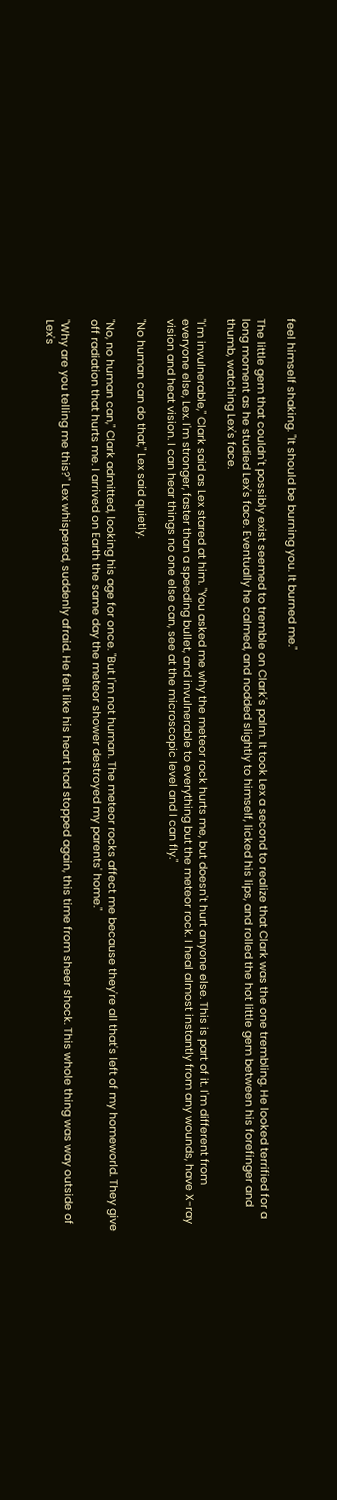feel himself shaking. "It should be burning you. It burned me."

The little gem that couldn't possibly exist seemed to tremble on Clark's palm. It took Lex a second to realize that Clark was the one trembling. He looked terrified for a long moment as he studied Lex's face. Eventually he calmed, and nodded slightly to himself, licked his lips, and rolled the hot little gem between his forefinger and thumb, watching Lex's face.

"I'm invulnerable," Clark said as Lex stared at him. "You asked me why the meteor rock hurts me, but doesn't hurt anyone else. This is part of it. I'm different from everyone else, Lex. I'm stronger, faster than a speeding bullet, and invulnerable to everything but the meteor rock. I heal almost instantly from any wounds, have X-ray vision and heat vision. I can hear things no one else can, see at the microscopic level and I can fly."

"No human can do that," Lex said quietly.

"No, no human can," Clark admitted, looking his age for once. "But I'm not human. The meteor rocks affect me because they're all that's left of my homeworld. They give off radiation that hurts me. I arrived on Earth the same day the meteor shower destroyed my parents' home."

"Why are you telling me this?" Lex whispered, suddenly afraid. He felt like his heart had stopped again, this time from sheer shock. This whole thing was way outside of Lex's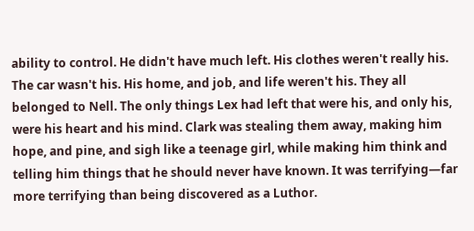ability to control. He didn't have much left. His clothes weren't really his. The car wasn't his. His home, and job, and life weren't his. They all belonged to Nell. The only things Lex had left that were his, and only his, were his heart and his mind. Clark was stealing them away, making him hope, and pine, and sigh like a teenage girl, while making him think and telling him things that he should never have known. It was terrifying—far more terrifying than being discovered as a Luthor.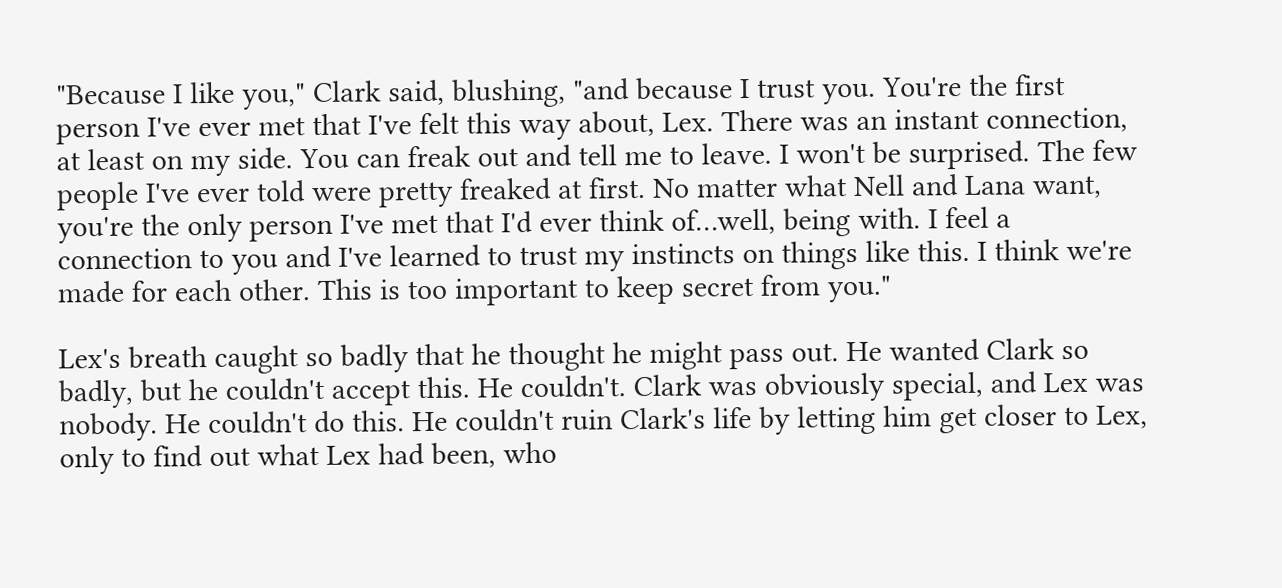"Because I like you," Clark said, blushing, "and because I trust you. You're the first person I've ever met that I've felt this way about, Lex. There was an instant connection, at least on my side. You can freak out and tell me to leave. I won't be surprised. The few people I've ever told were pretty freaked at first. No matter what Nell and Lana want, you're the only person I've met that I'd ever think of…well, being with. I feel a connection to you and I've learned to trust my instincts on things like this. I think we're made for each other. This is too important to keep secret from you."

Lex's breath caught so badly that he thought he might pass out. He wanted Clark so badly, but he couldn't accept this. He couldn't. Clark was obviously special, and Lex was nobody. He couldn't do this. He couldn't ruin Clark's life by letting him get closer to Lex, only to find out what Lex had been, who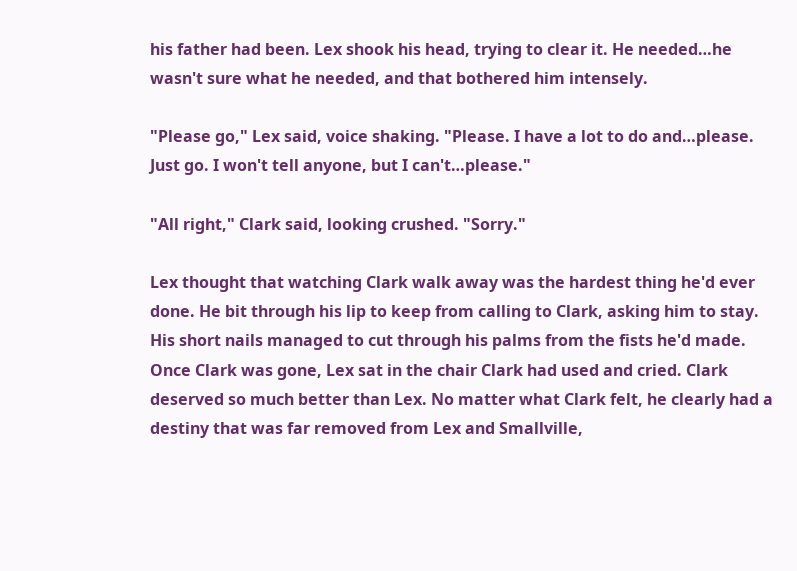his father had been. Lex shook his head, trying to clear it. He needed…he wasn't sure what he needed, and that bothered him intensely.

"Please go," Lex said, voice shaking. "Please. I have a lot to do and…please. Just go. I won't tell anyone, but I can't…please."

"All right," Clark said, looking crushed. "Sorry."

Lex thought that watching Clark walk away was the hardest thing he'd ever done. He bit through his lip to keep from calling to Clark, asking him to stay. His short nails managed to cut through his palms from the fists he'd made. Once Clark was gone, Lex sat in the chair Clark had used and cried. Clark deserved so much better than Lex. No matter what Clark felt, he clearly had a destiny that was far removed from Lex and Smallville,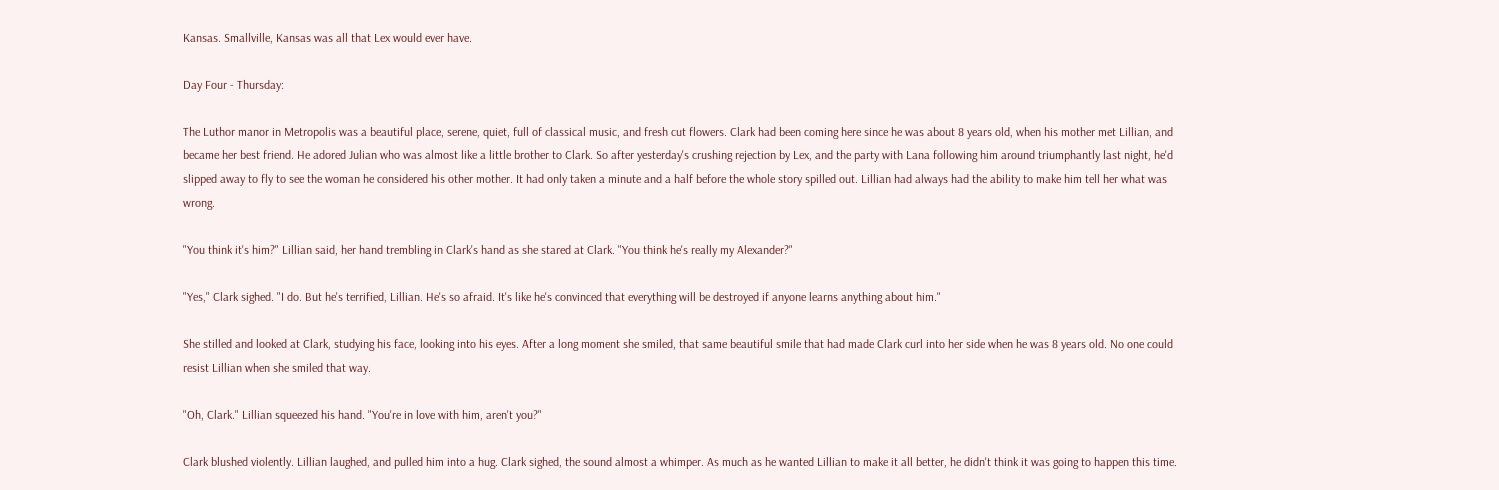Kansas. Smallville, Kansas was all that Lex would ever have.

Day Four - Thursday:

The Luthor manor in Metropolis was a beautiful place, serene, quiet, full of classical music, and fresh cut flowers. Clark had been coming here since he was about 8 years old, when his mother met Lillian, and became her best friend. He adored Julian who was almost like a little brother to Clark. So after yesterday's crushing rejection by Lex, and the party with Lana following him around triumphantly last night, he'd slipped away to fly to see the woman he considered his other mother. It had only taken a minute and a half before the whole story spilled out. Lillian had always had the ability to make him tell her what was wrong.

"You think it's him?" Lillian said, her hand trembling in Clark's hand as she stared at Clark. "You think he's really my Alexander?"

"Yes," Clark sighed. "I do. But he's terrified, Lillian. He's so afraid. It's like he's convinced that everything will be destroyed if anyone learns anything about him."

She stilled and looked at Clark, studying his face, looking into his eyes. After a long moment she smiled, that same beautiful smile that had made Clark curl into her side when he was 8 years old. No one could resist Lillian when she smiled that way.

"Oh, Clark." Lillian squeezed his hand. "You're in love with him, aren't you?"

Clark blushed violently. Lillian laughed, and pulled him into a hug. Clark sighed, the sound almost a whimper. As much as he wanted Lillian to make it all better, he didn't think it was going to happen this time.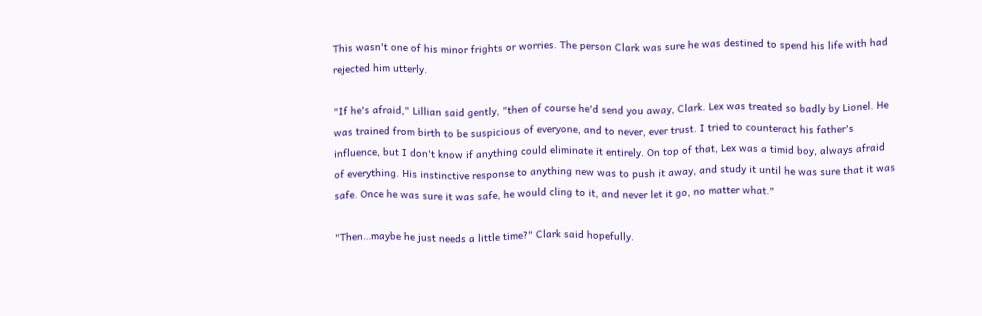This wasn't one of his minor frights or worries. The person Clark was sure he was destined to spend his life with had rejected him utterly.

"If he's afraid," Lillian said gently, "then of course he'd send you away, Clark. Lex was treated so badly by Lionel. He was trained from birth to be suspicious of everyone, and to never, ever trust. I tried to counteract his father's influence, but I don't know if anything could eliminate it entirely. On top of that, Lex was a timid boy, always afraid of everything. His instinctive response to anything new was to push it away, and study it until he was sure that it was safe. Once he was sure it was safe, he would cling to it, and never let it go, no matter what."

"Then…maybe he just needs a little time?" Clark said hopefully.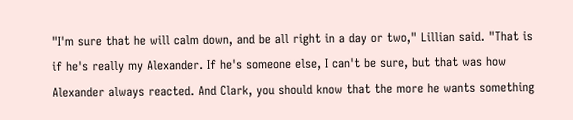"I'm sure that he will calm down, and be all right in a day or two," Lillian said. "That is if he's really my Alexander. If he's someone else, I can't be sure, but that was how Alexander always reacted. And Clark, you should know that the more he wants something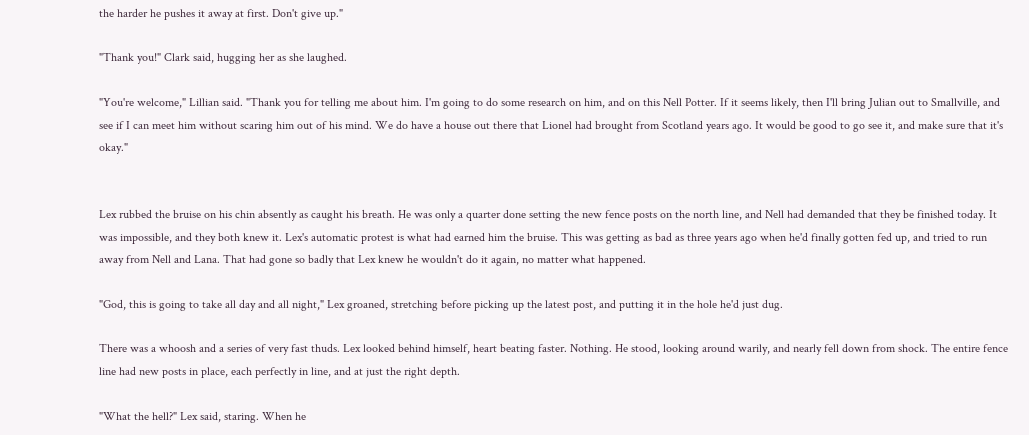the harder he pushes it away at first. Don't give up."

"Thank you!" Clark said, hugging her as she laughed.

"You're welcome," Lillian said. "Thank you for telling me about him. I'm going to do some research on him, and on this Nell Potter. If it seems likely, then I'll bring Julian out to Smallville, and see if I can meet him without scaring him out of his mind. We do have a house out there that Lionel had brought from Scotland years ago. It would be good to go see it, and make sure that it's okay."


Lex rubbed the bruise on his chin absently as caught his breath. He was only a quarter done setting the new fence posts on the north line, and Nell had demanded that they be finished today. It was impossible, and they both knew it. Lex's automatic protest is what had earned him the bruise. This was getting as bad as three years ago when he'd finally gotten fed up, and tried to run away from Nell and Lana. That had gone so badly that Lex knew he wouldn't do it again, no matter what happened.

"God, this is going to take all day and all night," Lex groaned, stretching before picking up the latest post, and putting it in the hole he'd just dug.

There was a whoosh and a series of very fast thuds. Lex looked behind himself, heart beating faster. Nothing. He stood, looking around warily, and nearly fell down from shock. The entire fence line had new posts in place, each perfectly in line, and at just the right depth.

"What the hell?" Lex said, staring. When he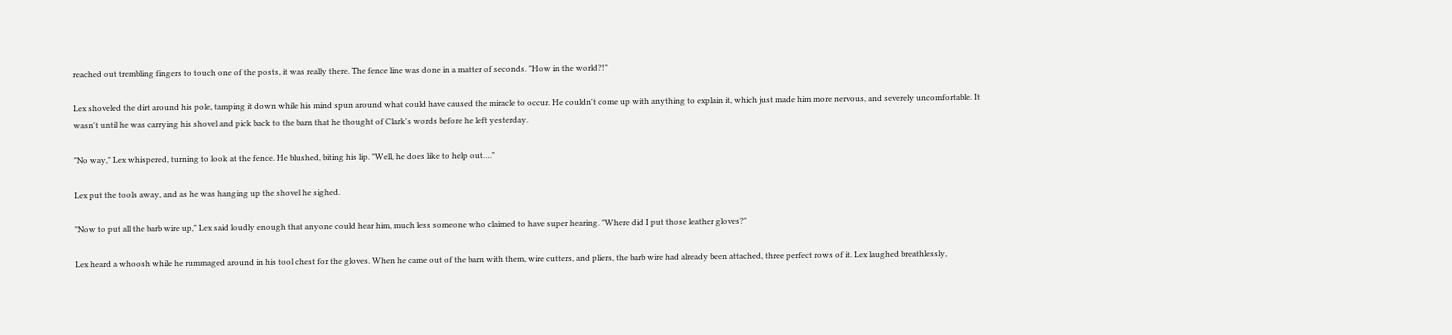reached out trembling fingers to touch one of the posts, it was really there. The fence line was done in a matter of seconds. "How in the world?!"

Lex shoveled the dirt around his pole, tamping it down while his mind spun around what could have caused the miracle to occur. He couldn't come up with anything to explain it, which just made him more nervous, and severely uncomfortable. It wasn't until he was carrying his shovel and pick back to the barn that he thought of Clark's words before he left yesterday.

"No way," Lex whispered, turning to look at the fence. He blushed, biting his lip. "Well, he does like to help out…."

Lex put the tools away, and as he was hanging up the shovel he sighed.

"Now to put all the barb wire up," Lex said loudly enough that anyone could hear him, much less someone who claimed to have super hearing. "Where did I put those leather gloves?"

Lex heard a whoosh while he rummaged around in his tool chest for the gloves. When he came out of the barn with them, wire cutters, and pliers, the barb wire had already been attached, three perfect rows of it. Lex laughed breathlessly,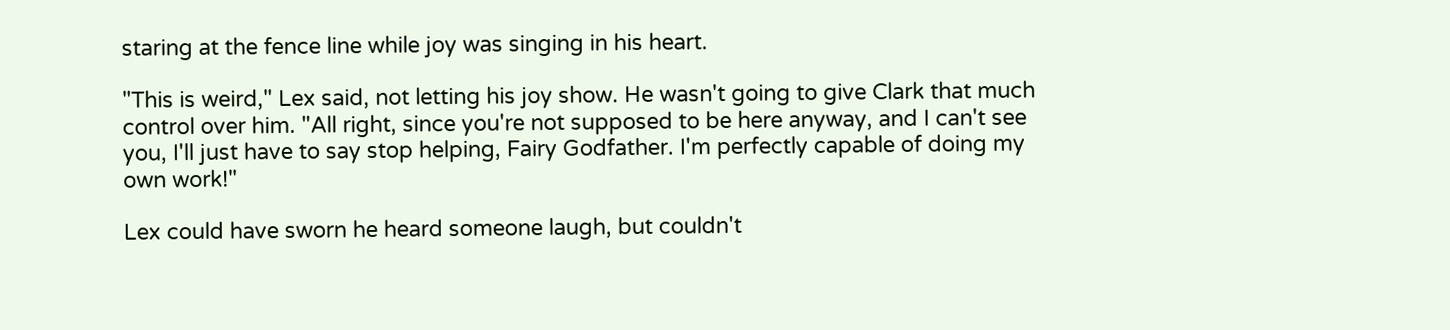staring at the fence line while joy was singing in his heart.

"This is weird," Lex said, not letting his joy show. He wasn't going to give Clark that much control over him. "All right, since you're not supposed to be here anyway, and I can't see you, I'll just have to say stop helping, Fairy Godfather. I'm perfectly capable of doing my own work!"

Lex could have sworn he heard someone laugh, but couldn't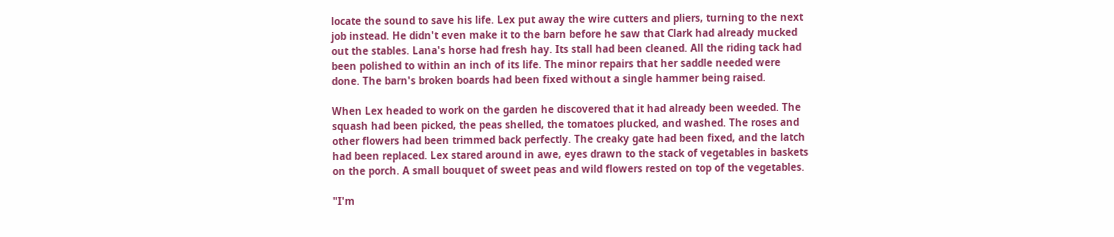locate the sound to save his life. Lex put away the wire cutters and pliers, turning to the next job instead. He didn't even make it to the barn before he saw that Clark had already mucked out the stables. Lana's horse had fresh hay. Its stall had been cleaned. All the riding tack had been polished to within an inch of its life. The minor repairs that her saddle needed were done. The barn's broken boards had been fixed without a single hammer being raised.

When Lex headed to work on the garden he discovered that it had already been weeded. The squash had been picked, the peas shelled, the tomatoes plucked, and washed. The roses and other flowers had been trimmed back perfectly. The creaky gate had been fixed, and the latch had been replaced. Lex stared around in awe, eyes drawn to the stack of vegetables in baskets on the porch. A small bouquet of sweet peas and wild flowers rested on top of the vegetables.

"I'm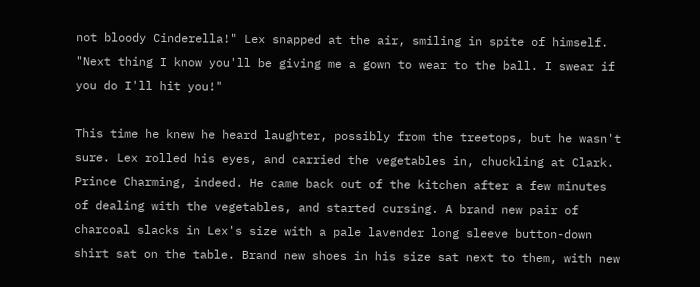not bloody Cinderella!" Lex snapped at the air, smiling in spite of himself. "Next thing I know you'll be giving me a gown to wear to the ball. I swear if you do I'll hit you!"

This time he knew he heard laughter, possibly from the treetops, but he wasn't sure. Lex rolled his eyes, and carried the vegetables in, chuckling at Clark. Prince Charming, indeed. He came back out of the kitchen after a few minutes of dealing with the vegetables, and started cursing. A brand new pair of charcoal slacks in Lex's size with a pale lavender long sleeve button-down shirt sat on the table. Brand new shoes in his size sat next to them, with new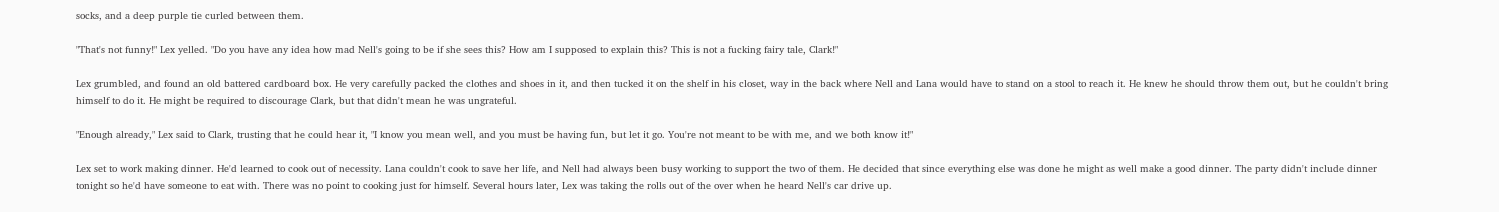socks, and a deep purple tie curled between them.

"That's not funny!" Lex yelled. "Do you have any idea how mad Nell's going to be if she sees this? How am I supposed to explain this? This is not a fucking fairy tale, Clark!"

Lex grumbled, and found an old battered cardboard box. He very carefully packed the clothes and shoes in it, and then tucked it on the shelf in his closet, way in the back where Nell and Lana would have to stand on a stool to reach it. He knew he should throw them out, but he couldn't bring himself to do it. He might be required to discourage Clark, but that didn't mean he was ungrateful.

"Enough already," Lex said to Clark, trusting that he could hear it, "I know you mean well, and you must be having fun, but let it go. You're not meant to be with me, and we both know it!"

Lex set to work making dinner. He'd learned to cook out of necessity. Lana couldn't cook to save her life, and Nell had always been busy working to support the two of them. He decided that since everything else was done he might as well make a good dinner. The party didn't include dinner tonight so he'd have someone to eat with. There was no point to cooking just for himself. Several hours later, Lex was taking the rolls out of the over when he heard Nell's car drive up.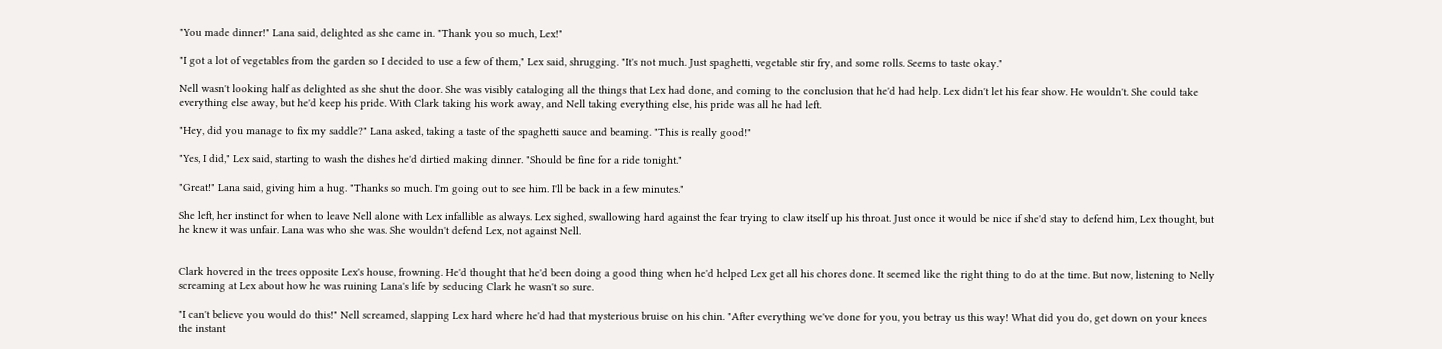"You made dinner!" Lana said, delighted as she came in. "Thank you so much, Lex!"

"I got a lot of vegetables from the garden so I decided to use a few of them," Lex said, shrugging. "It's not much. Just spaghetti, vegetable stir fry, and some rolls. Seems to taste okay."

Nell wasn't looking half as delighted as she shut the door. She was visibly cataloging all the things that Lex had done, and coming to the conclusion that he'd had help. Lex didn't let his fear show. He wouldn't. She could take everything else away, but he'd keep his pride. With Clark taking his work away, and Nell taking everything else, his pride was all he had left.

"Hey, did you manage to fix my saddle?" Lana asked, taking a taste of the spaghetti sauce and beaming. "This is really good!"

"Yes, I did," Lex said, starting to wash the dishes he'd dirtied making dinner. "Should be fine for a ride tonight."

"Great!" Lana said, giving him a hug. "Thanks so much. I'm going out to see him. I'll be back in a few minutes."

She left, her instinct for when to leave Nell alone with Lex infallible as always. Lex sighed, swallowing hard against the fear trying to claw itself up his throat. Just once it would be nice if she'd stay to defend him, Lex thought, but he knew it was unfair. Lana was who she was. She wouldn't defend Lex, not against Nell.


Clark hovered in the trees opposite Lex's house, frowning. He'd thought that he'd been doing a good thing when he'd helped Lex get all his chores done. It seemed like the right thing to do at the time. But now, listening to Nelly screaming at Lex about how he was ruining Lana's life by seducing Clark he wasn't so sure.

"I can't believe you would do this!" Nell screamed, slapping Lex hard where he'd had that mysterious bruise on his chin. "After everything we've done for you, you betray us this way! What did you do, get down on your knees the instant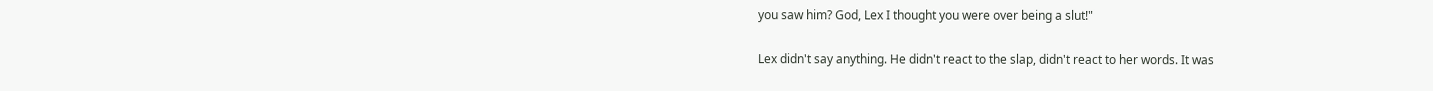you saw him? God, Lex I thought you were over being a slut!"

Lex didn't say anything. He didn't react to the slap, didn't react to her words. It was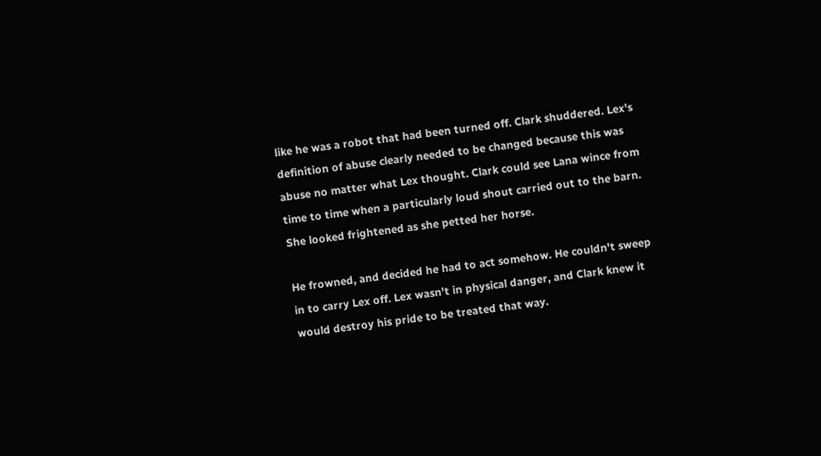like he was a robot that had been turned off. Clark shuddered. Lex's definition of abuse clearly needed to be changed because this was abuse no matter what Lex thought. Clark could see Lana wince from time to time when a particularly loud shout carried out to the barn. She looked frightened as she petted her horse.

He frowned, and decided he had to act somehow. He couldn't sweep in to carry Lex off. Lex wasn't in physical danger, and Clark knew it would destroy his pride to be treated that way.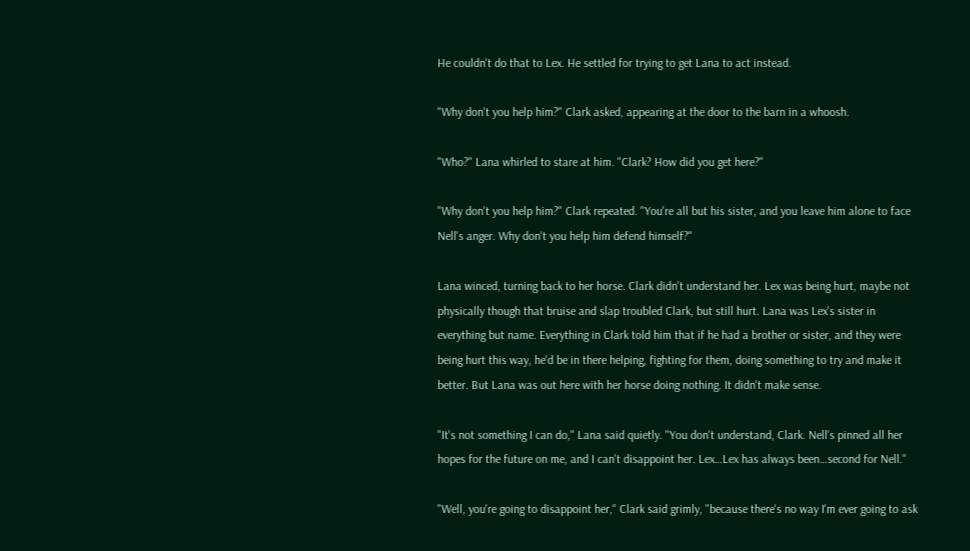He couldn't do that to Lex. He settled for trying to get Lana to act instead.

"Why don't you help him?" Clark asked, appearing at the door to the barn in a whoosh.

"Who?" Lana whirled to stare at him. "Clark? How did you get here?"

"Why don't you help him?" Clark repeated. "You're all but his sister, and you leave him alone to face Nell's anger. Why don't you help him defend himself?"

Lana winced, turning back to her horse. Clark didn't understand her. Lex was being hurt, maybe not physically though that bruise and slap troubled Clark, but still hurt. Lana was Lex's sister in everything but name. Everything in Clark told him that if he had a brother or sister, and they were being hurt this way, he'd be in there helping, fighting for them, doing something to try and make it better. But Lana was out here with her horse doing nothing. It didn't make sense.

"It's not something I can do," Lana said quietly. "You don't understand, Clark. Nell's pinned all her hopes for the future on me, and I can't disappoint her. Lex…Lex has always been…second for Nell."

"Well, you're going to disappoint her," Clark said grimly, "because there's no way I'm ever going to ask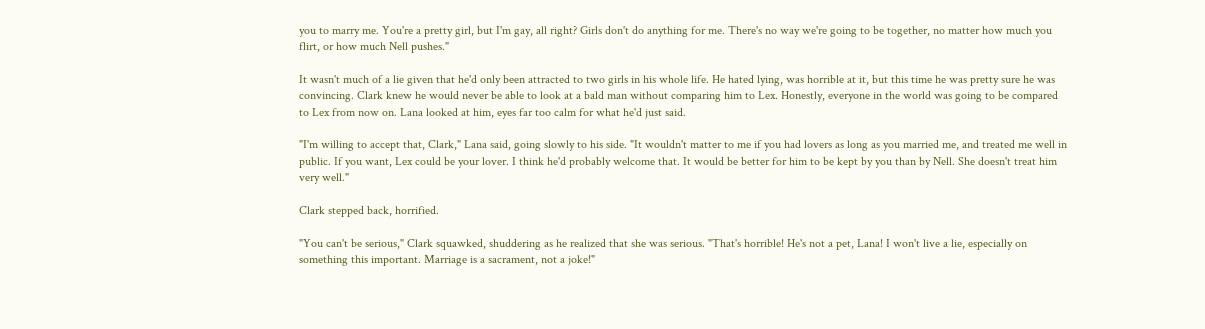you to marry me. You're a pretty girl, but I'm gay, all right? Girls don't do anything for me. There's no way we're going to be together, no matter how much you flirt, or how much Nell pushes."

It wasn't much of a lie given that he'd only been attracted to two girls in his whole life. He hated lying, was horrible at it, but this time he was pretty sure he was convincing. Clark knew he would never be able to look at a bald man without comparing him to Lex. Honestly, everyone in the world was going to be compared to Lex from now on. Lana looked at him, eyes far too calm for what he'd just said.

"I'm willing to accept that, Clark," Lana said, going slowly to his side. "It wouldn't matter to me if you had lovers as long as you married me, and treated me well in public. If you want, Lex could be your lover. I think he'd probably welcome that. It would be better for him to be kept by you than by Nell. She doesn't treat him very well."

Clark stepped back, horrified.

"You can't be serious," Clark squawked, shuddering as he realized that she was serious. "That's horrible! He's not a pet, Lana! I won't live a lie, especially on something this important. Marriage is a sacrament, not a joke!"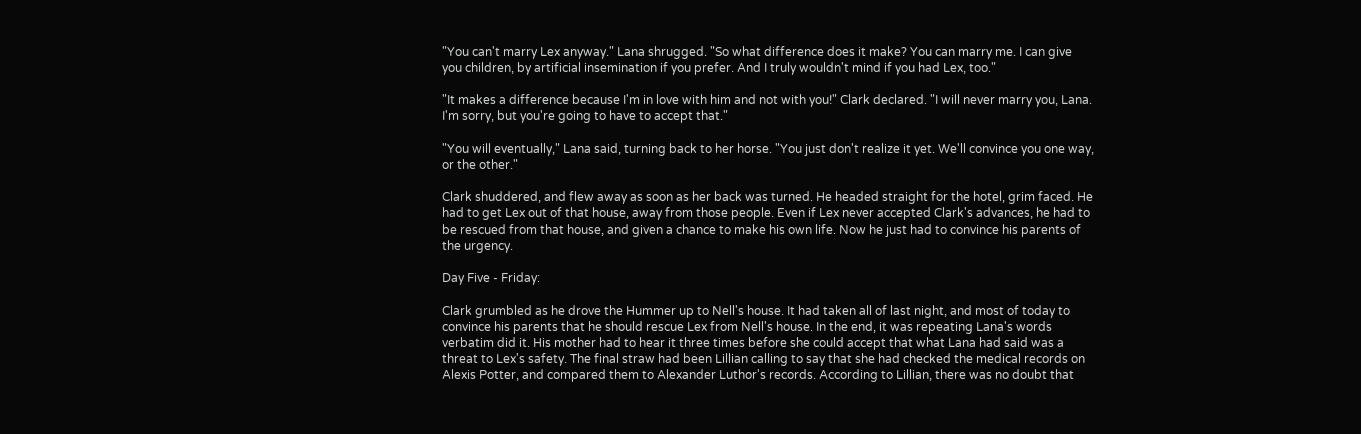"You can't marry Lex anyway." Lana shrugged. "So what difference does it make? You can marry me. I can give you children, by artificial insemination if you prefer. And I truly wouldn't mind if you had Lex, too."

"It makes a difference because I'm in love with him and not with you!" Clark declared. "I will never marry you, Lana. I'm sorry, but you're going to have to accept that."

"You will eventually," Lana said, turning back to her horse. "You just don't realize it yet. We'll convince you one way, or the other."

Clark shuddered, and flew away as soon as her back was turned. He headed straight for the hotel, grim faced. He had to get Lex out of that house, away from those people. Even if Lex never accepted Clark's advances, he had to be rescued from that house, and given a chance to make his own life. Now he just had to convince his parents of the urgency.

Day Five - Friday:

Clark grumbled as he drove the Hummer up to Nell's house. It had taken all of last night, and most of today to convince his parents that he should rescue Lex from Nell's house. In the end, it was repeating Lana's words verbatim did it. His mother had to hear it three times before she could accept that what Lana had said was a threat to Lex's safety. The final straw had been Lillian calling to say that she had checked the medical records on Alexis Potter, and compared them to Alexander Luthor's records. According to Lillian, there was no doubt that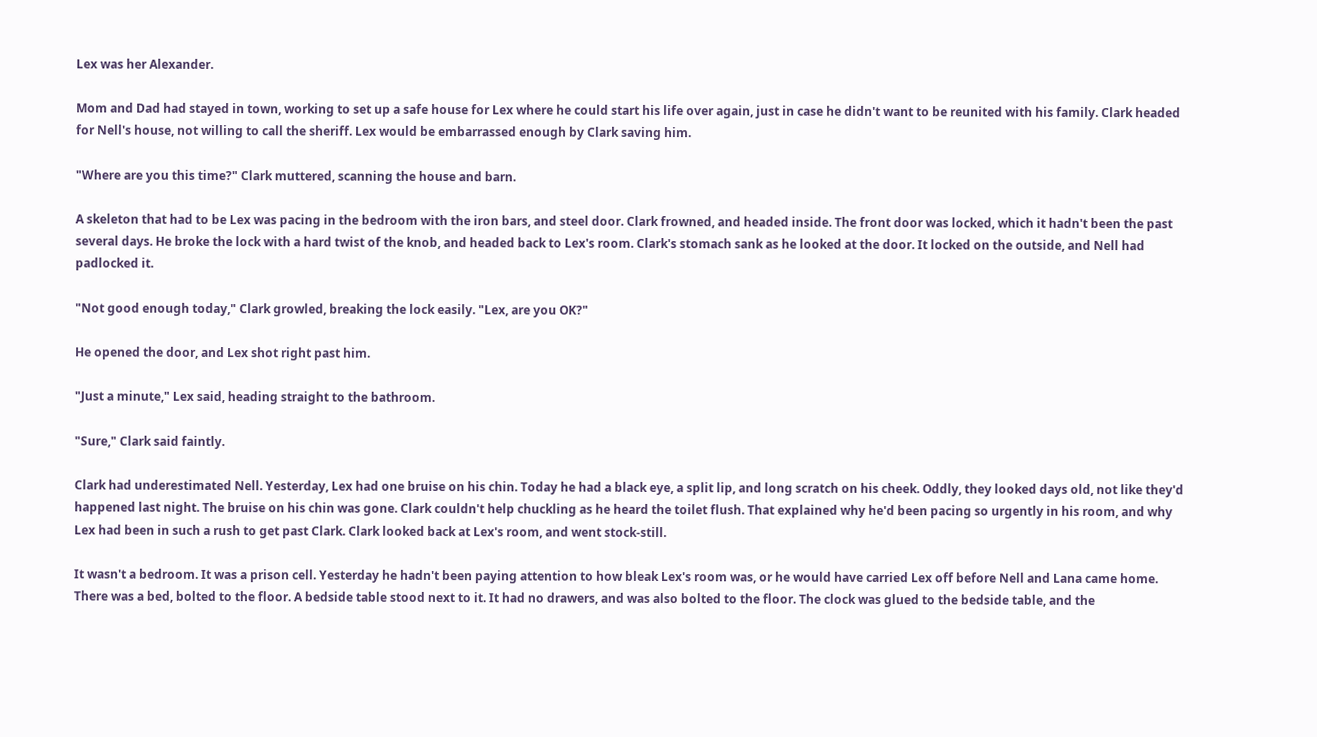Lex was her Alexander.

Mom and Dad had stayed in town, working to set up a safe house for Lex where he could start his life over again, just in case he didn't want to be reunited with his family. Clark headed for Nell's house, not willing to call the sheriff. Lex would be embarrassed enough by Clark saving him.

"Where are you this time?" Clark muttered, scanning the house and barn.

A skeleton that had to be Lex was pacing in the bedroom with the iron bars, and steel door. Clark frowned, and headed inside. The front door was locked, which it hadn't been the past several days. He broke the lock with a hard twist of the knob, and headed back to Lex's room. Clark's stomach sank as he looked at the door. It locked on the outside, and Nell had padlocked it.

"Not good enough today," Clark growled, breaking the lock easily. "Lex, are you OK?"

He opened the door, and Lex shot right past him.

"Just a minute," Lex said, heading straight to the bathroom.

"Sure," Clark said faintly.

Clark had underestimated Nell. Yesterday, Lex had one bruise on his chin. Today he had a black eye, a split lip, and long scratch on his cheek. Oddly, they looked days old, not like they'd happened last night. The bruise on his chin was gone. Clark couldn't help chuckling as he heard the toilet flush. That explained why he'd been pacing so urgently in his room, and why Lex had been in such a rush to get past Clark. Clark looked back at Lex's room, and went stock-still.

It wasn't a bedroom. It was a prison cell. Yesterday he hadn't been paying attention to how bleak Lex's room was, or he would have carried Lex off before Nell and Lana came home. There was a bed, bolted to the floor. A bedside table stood next to it. It had no drawers, and was also bolted to the floor. The clock was glued to the bedside table, and the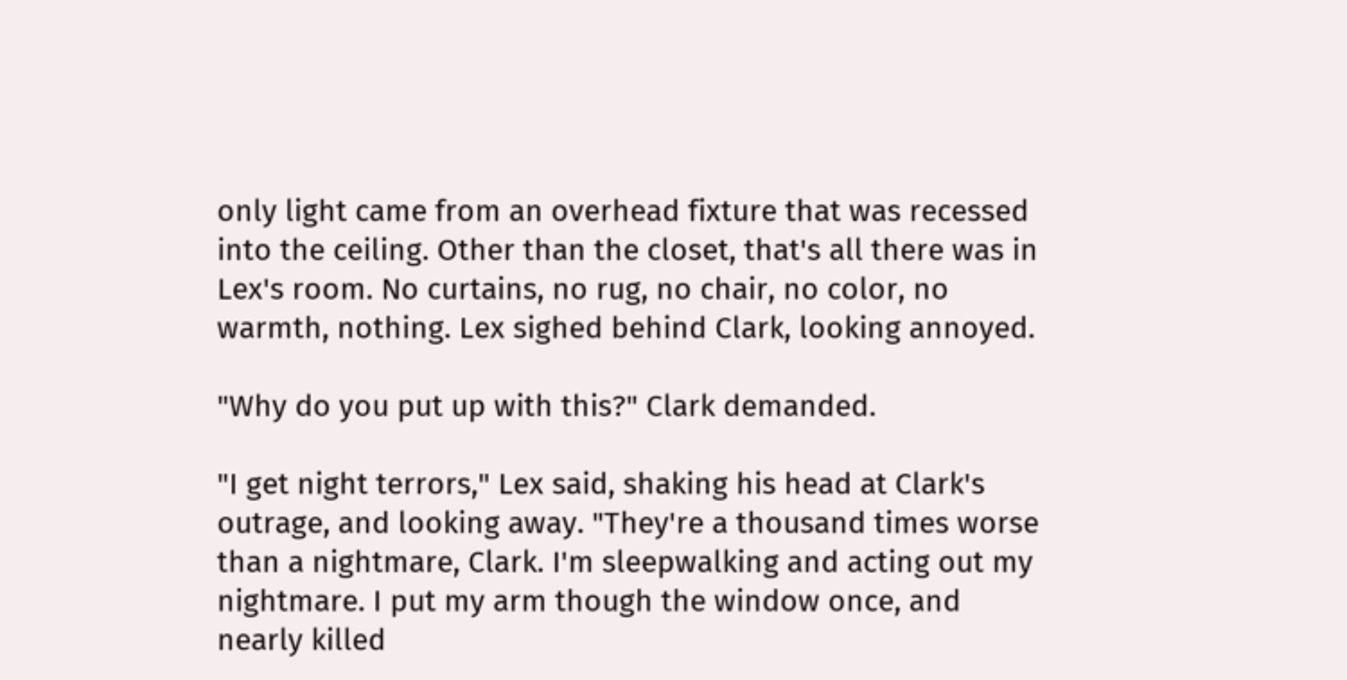only light came from an overhead fixture that was recessed into the ceiling. Other than the closet, that's all there was in Lex's room. No curtains, no rug, no chair, no color, no warmth, nothing. Lex sighed behind Clark, looking annoyed.

"Why do you put up with this?" Clark demanded.

"I get night terrors," Lex said, shaking his head at Clark's outrage, and looking away. "They're a thousand times worse than a nightmare, Clark. I'm sleepwalking and acting out my nightmare. I put my arm though the window once, and nearly killed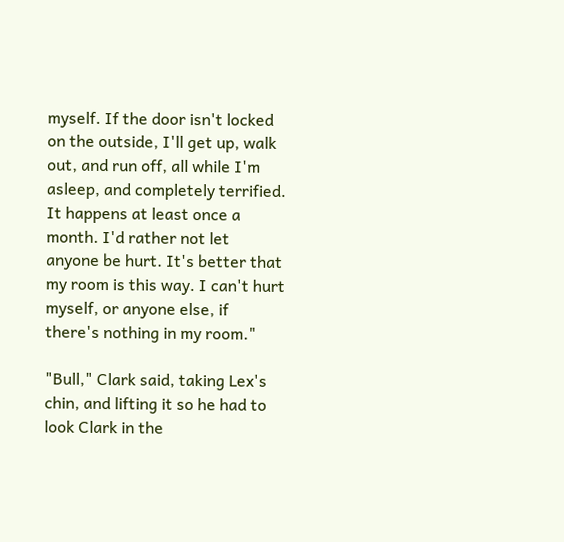myself. If the door isn't locked on the outside, I'll get up, walk out, and run off, all while I'm asleep, and completely terrified. It happens at least once a month. I'd rather not let anyone be hurt. It's better that my room is this way. I can't hurt myself, or anyone else, if there's nothing in my room."

"Bull," Clark said, taking Lex's chin, and lifting it so he had to look Clark in the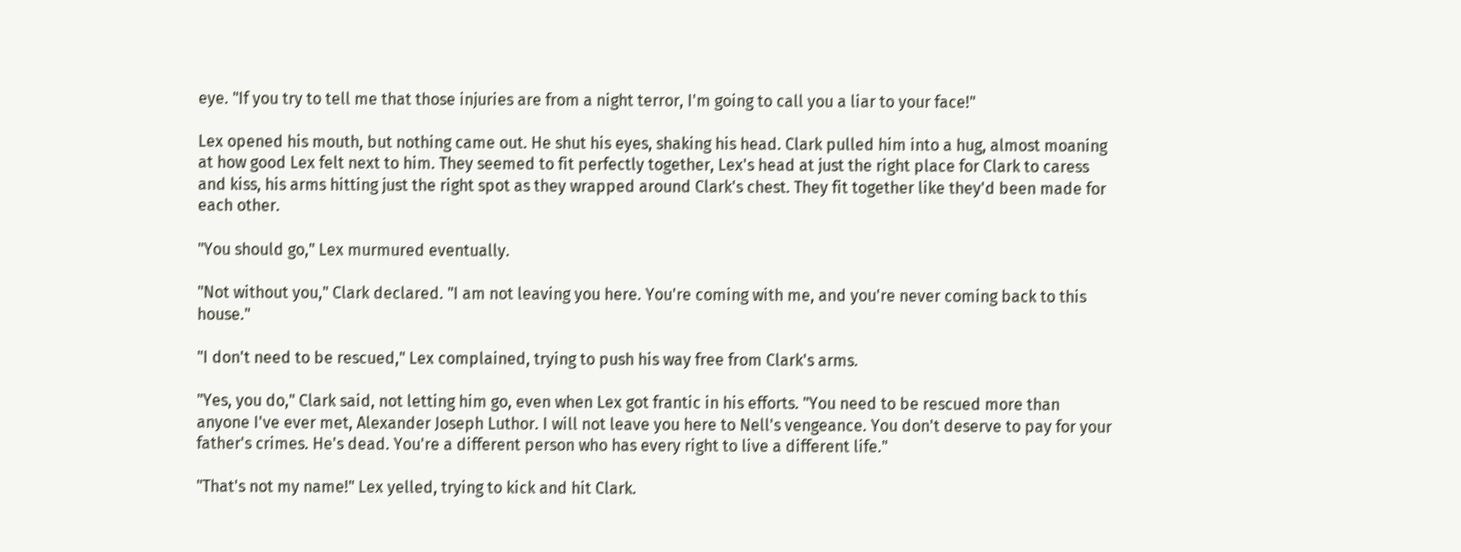eye. "If you try to tell me that those injuries are from a night terror, I'm going to call you a liar to your face!"

Lex opened his mouth, but nothing came out. He shut his eyes, shaking his head. Clark pulled him into a hug, almost moaning at how good Lex felt next to him. They seemed to fit perfectly together, Lex's head at just the right place for Clark to caress and kiss, his arms hitting just the right spot as they wrapped around Clark's chest. They fit together like they'd been made for each other.

"You should go," Lex murmured eventually.

"Not without you," Clark declared. "I am not leaving you here. You're coming with me, and you're never coming back to this house."

"I don't need to be rescued," Lex complained, trying to push his way free from Clark's arms.

"Yes, you do," Clark said, not letting him go, even when Lex got frantic in his efforts. "You need to be rescued more than anyone I've ever met, Alexander Joseph Luthor. I will not leave you here to Nell's vengeance. You don't deserve to pay for your father's crimes. He's dead. You're a different person who has every right to live a different life."

"That's not my name!" Lex yelled, trying to kick and hit Clark.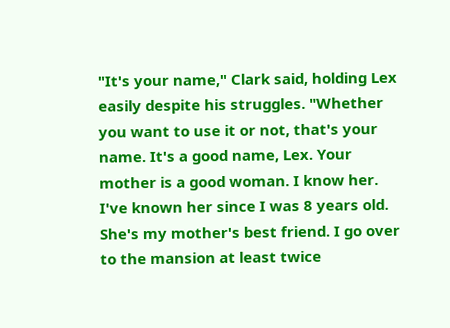"It's your name," Clark said, holding Lex easily despite his struggles. "Whether you want to use it or not, that's your name. It's a good name, Lex. Your mother is a good woman. I know her. I've known her since I was 8 years old. She's my mother's best friend. I go over to the mansion at least twice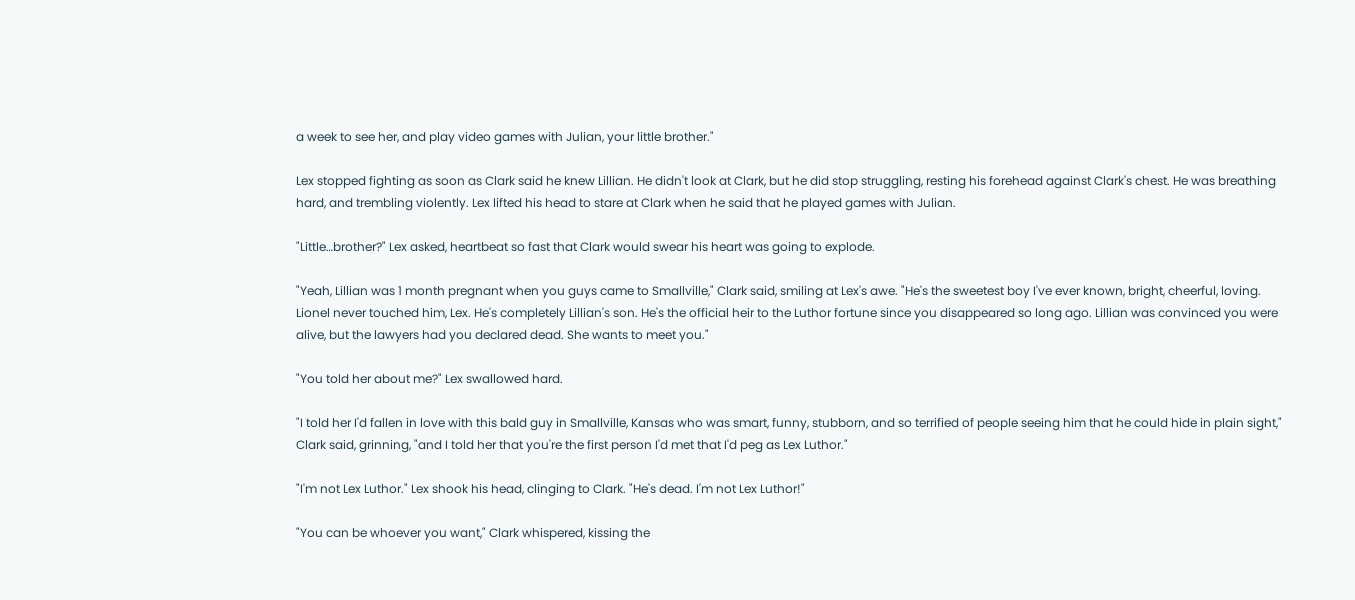a week to see her, and play video games with Julian, your little brother."

Lex stopped fighting as soon as Clark said he knew Lillian. He didn't look at Clark, but he did stop struggling, resting his forehead against Clark's chest. He was breathing hard, and trembling violently. Lex lifted his head to stare at Clark when he said that he played games with Julian.

"Little…brother?" Lex asked, heartbeat so fast that Clark would swear his heart was going to explode.

"Yeah, Lillian was 1 month pregnant when you guys came to Smallville," Clark said, smiling at Lex's awe. "He's the sweetest boy I've ever known, bright, cheerful, loving. Lionel never touched him, Lex. He's completely Lillian's son. He's the official heir to the Luthor fortune since you disappeared so long ago. Lillian was convinced you were alive, but the lawyers had you declared dead. She wants to meet you."

"You told her about me?" Lex swallowed hard.

"I told her I'd fallen in love with this bald guy in Smallville, Kansas who was smart, funny, stubborn, and so terrified of people seeing him that he could hide in plain sight," Clark said, grinning, "and I told her that you're the first person I'd met that I'd peg as Lex Luthor."

"I'm not Lex Luthor." Lex shook his head, clinging to Clark. "He's dead. I'm not Lex Luthor!"

"You can be whoever you want," Clark whispered, kissing the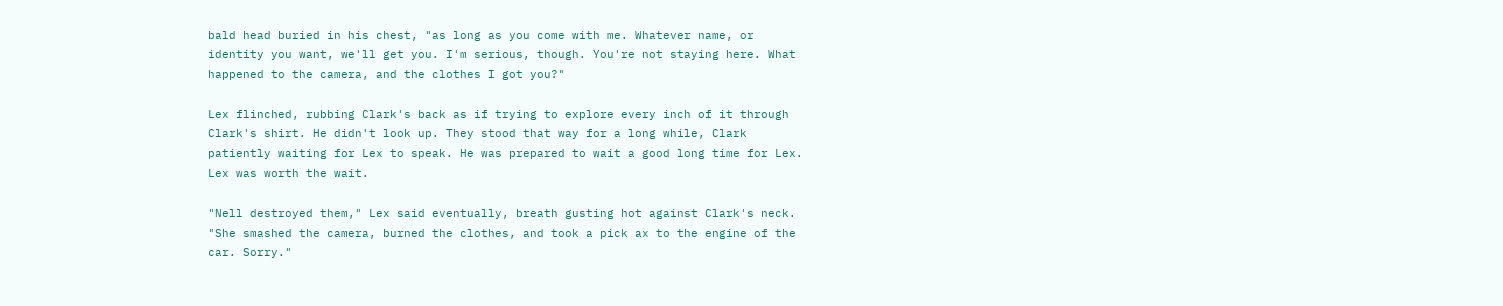bald head buried in his chest, "as long as you come with me. Whatever name, or identity you want, we'll get you. I'm serious, though. You're not staying here. What happened to the camera, and the clothes I got you?"

Lex flinched, rubbing Clark's back as if trying to explore every inch of it through Clark's shirt. He didn't look up. They stood that way for a long while, Clark patiently waiting for Lex to speak. He was prepared to wait a good long time for Lex. Lex was worth the wait.

"Nell destroyed them," Lex said eventually, breath gusting hot against Clark's neck. "She smashed the camera, burned the clothes, and took a pick ax to the engine of the car. Sorry."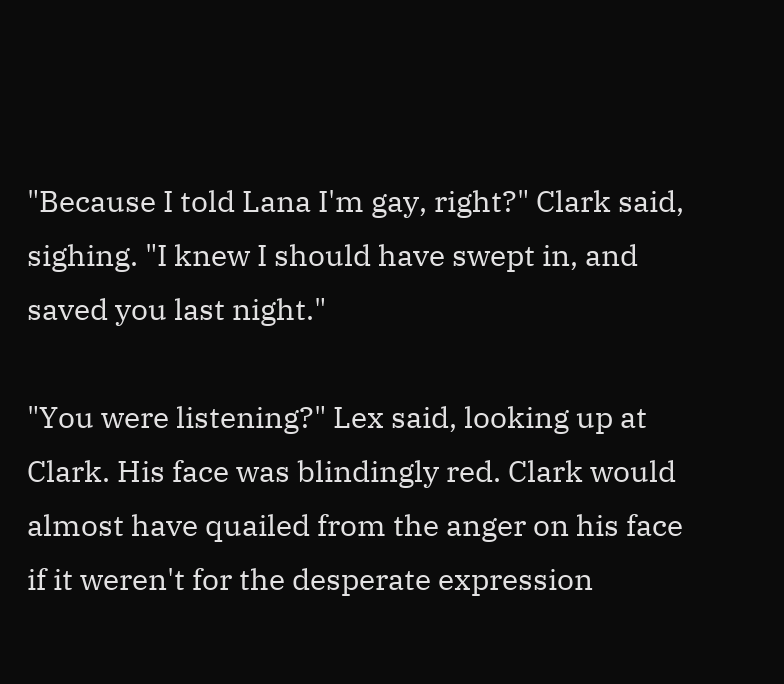"Because I told Lana I'm gay, right?" Clark said, sighing. "I knew I should have swept in, and saved you last night."

"You were listening?" Lex said, looking up at Clark. His face was blindingly red. Clark would almost have quailed from the anger on his face if it weren't for the desperate expression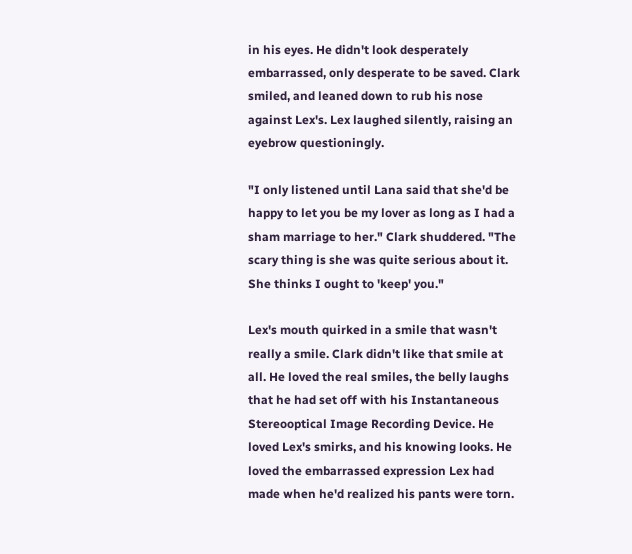in his eyes. He didn't look desperately embarrassed, only desperate to be saved. Clark smiled, and leaned down to rub his nose against Lex's. Lex laughed silently, raising an eyebrow questioningly.

"I only listened until Lana said that she'd be happy to let you be my lover as long as I had a sham marriage to her." Clark shuddered. "The scary thing is she was quite serious about it. She thinks I ought to 'keep' you."

Lex's mouth quirked in a smile that wasn't really a smile. Clark didn't like that smile at all. He loved the real smiles, the belly laughs that he had set off with his Instantaneous Stereooptical Image Recording Device. He loved Lex's smirks, and his knowing looks. He loved the embarrassed expression Lex had made when he'd realized his pants were torn.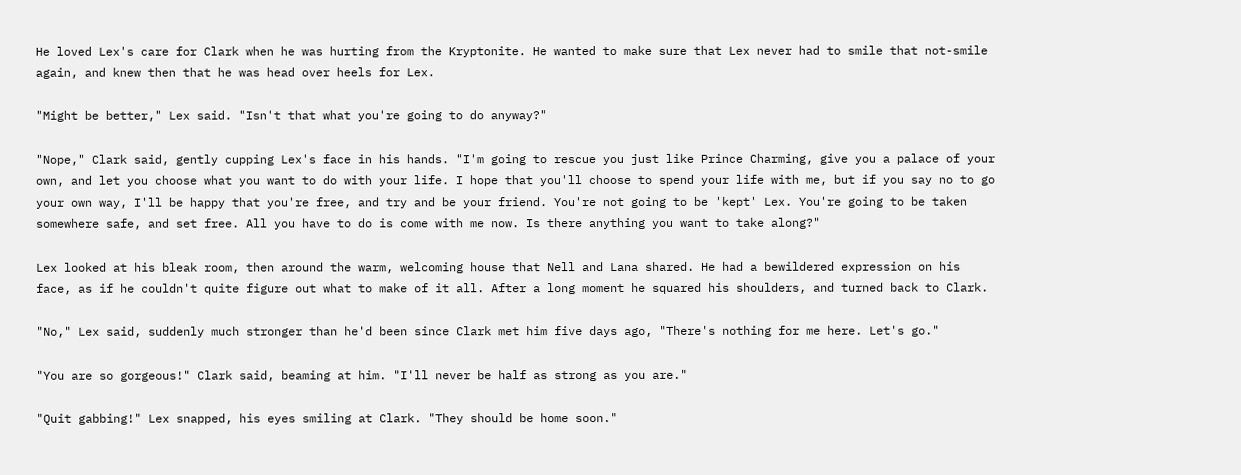He loved Lex's care for Clark when he was hurting from the Kryptonite. He wanted to make sure that Lex never had to smile that not-smile again, and knew then that he was head over heels for Lex.

"Might be better," Lex said. "Isn't that what you're going to do anyway?"

"Nope," Clark said, gently cupping Lex's face in his hands. "I'm going to rescue you just like Prince Charming, give you a palace of your own, and let you choose what you want to do with your life. I hope that you'll choose to spend your life with me, but if you say no to go your own way, I'll be happy that you're free, and try and be your friend. You're not going to be 'kept' Lex. You're going to be taken somewhere safe, and set free. All you have to do is come with me now. Is there anything you want to take along?"

Lex looked at his bleak room, then around the warm, welcoming house that Nell and Lana shared. He had a bewildered expression on his face, as if he couldn't quite figure out what to make of it all. After a long moment he squared his shoulders, and turned back to Clark.

"No," Lex said, suddenly much stronger than he'd been since Clark met him five days ago, "There's nothing for me here. Let's go."

"You are so gorgeous!" Clark said, beaming at him. "I'll never be half as strong as you are."

"Quit gabbing!" Lex snapped, his eyes smiling at Clark. "They should be home soon."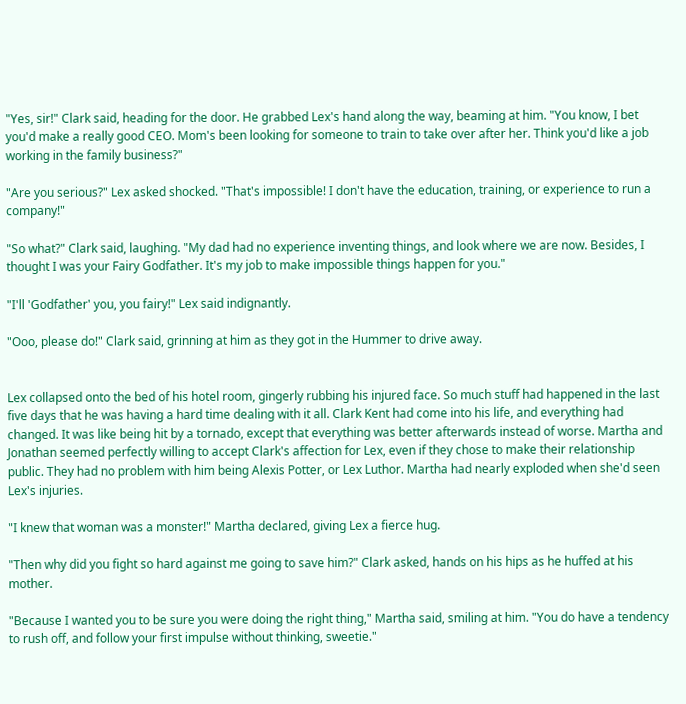"Yes, sir!" Clark said, heading for the door. He grabbed Lex's hand along the way, beaming at him. "You know, I bet you'd make a really good CEO. Mom's been looking for someone to train to take over after her. Think you'd like a job working in the family business?"

"Are you serious?" Lex asked shocked. "That's impossible! I don't have the education, training, or experience to run a company!"

"So what?" Clark said, laughing. "My dad had no experience inventing things, and look where we are now. Besides, I thought I was your Fairy Godfather. It's my job to make impossible things happen for you."

"I'll 'Godfather' you, you fairy!" Lex said indignantly.

"Ooo, please do!" Clark said, grinning at him as they got in the Hummer to drive away.


Lex collapsed onto the bed of his hotel room, gingerly rubbing his injured face. So much stuff had happened in the last five days that he was having a hard time dealing with it all. Clark Kent had come into his life, and everything had changed. It was like being hit by a tornado, except that everything was better afterwards instead of worse. Martha and Jonathan seemed perfectly willing to accept Clark's affection for Lex, even if they chose to make their relationship public. They had no problem with him being Alexis Potter, or Lex Luthor. Martha had nearly exploded when she'd seen Lex's injuries.

"I knew that woman was a monster!" Martha declared, giving Lex a fierce hug.

"Then why did you fight so hard against me going to save him?" Clark asked, hands on his hips as he huffed at his mother.

"Because I wanted you to be sure you were doing the right thing," Martha said, smiling at him. "You do have a tendency to rush off, and follow your first impulse without thinking, sweetie."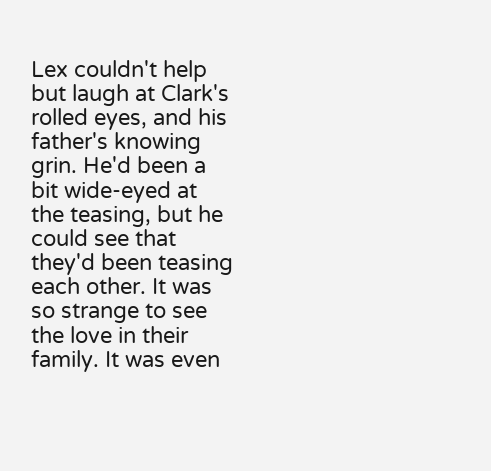Lex couldn't help but laugh at Clark's rolled eyes, and his father's knowing grin. He'd been a bit wide-eyed at the teasing, but he could see that they'd been teasing each other. It was so strange to see the love in their family. It was even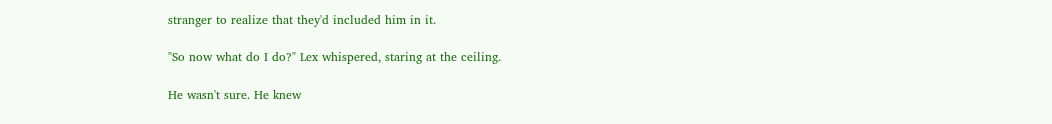stranger to realize that they'd included him in it.

"So now what do I do?" Lex whispered, staring at the ceiling.

He wasn't sure. He knew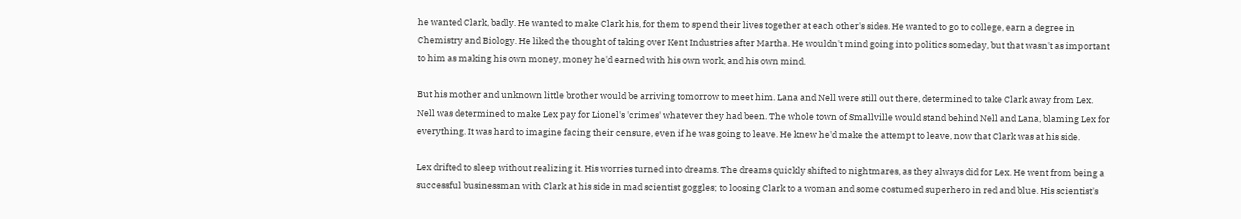he wanted Clark, badly. He wanted to make Clark his, for them to spend their lives together at each other's sides. He wanted to go to college, earn a degree in Chemistry and Biology. He liked the thought of taking over Kent Industries after Martha. He wouldn't mind going into politics someday, but that wasn't as important to him as making his own money, money he'd earned with his own work, and his own mind.

But his mother and unknown little brother would be arriving tomorrow to meet him. Lana and Nell were still out there, determined to take Clark away from Lex. Nell was determined to make Lex pay for Lionel's 'crimes' whatever they had been. The whole town of Smallville would stand behind Nell and Lana, blaming Lex for everything. It was hard to imagine facing their censure, even if he was going to leave. He knew he'd make the attempt to leave, now that Clark was at his side.

Lex drifted to sleep without realizing it. His worries turned into dreams. The dreams quickly shifted to nightmares, as they always did for Lex. He went from being a successful businessman with Clark at his side in mad scientist goggles; to loosing Clark to a woman and some costumed superhero in red and blue. His scientist's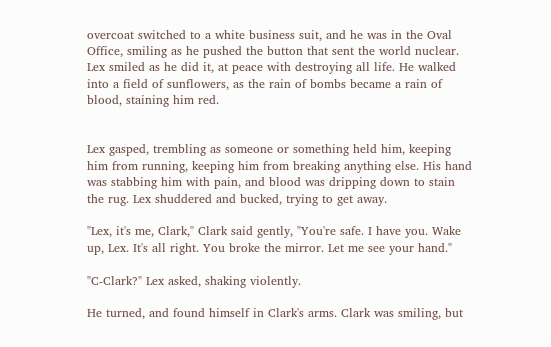overcoat switched to a white business suit, and he was in the Oval Office, smiling as he pushed the button that sent the world nuclear. Lex smiled as he did it, at peace with destroying all life. He walked into a field of sunflowers, as the rain of bombs became a rain of blood, staining him red.


Lex gasped, trembling as someone or something held him, keeping him from running, keeping him from breaking anything else. His hand was stabbing him with pain, and blood was dripping down to stain the rug. Lex shuddered and bucked, trying to get away.

"Lex, it's me, Clark," Clark said gently, "You're safe. I have you. Wake up, Lex. It's all right. You broke the mirror. Let me see your hand."

"C-Clark?" Lex asked, shaking violently.

He turned, and found himself in Clark's arms. Clark was smiling, but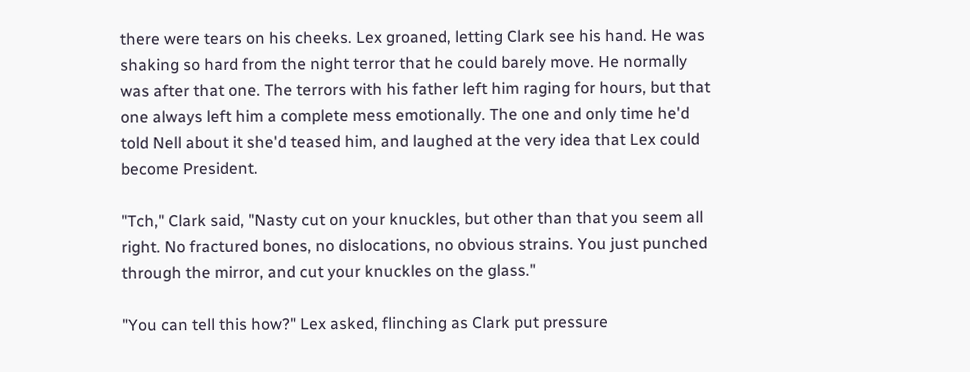there were tears on his cheeks. Lex groaned, letting Clark see his hand. He was shaking so hard from the night terror that he could barely move. He normally was after that one. The terrors with his father left him raging for hours, but that one always left him a complete mess emotionally. The one and only time he'd told Nell about it she'd teased him, and laughed at the very idea that Lex could become President.

"Tch," Clark said, "Nasty cut on your knuckles, but other than that you seem all right. No fractured bones, no dislocations, no obvious strains. You just punched through the mirror, and cut your knuckles on the glass."

"You can tell this how?" Lex asked, flinching as Clark put pressure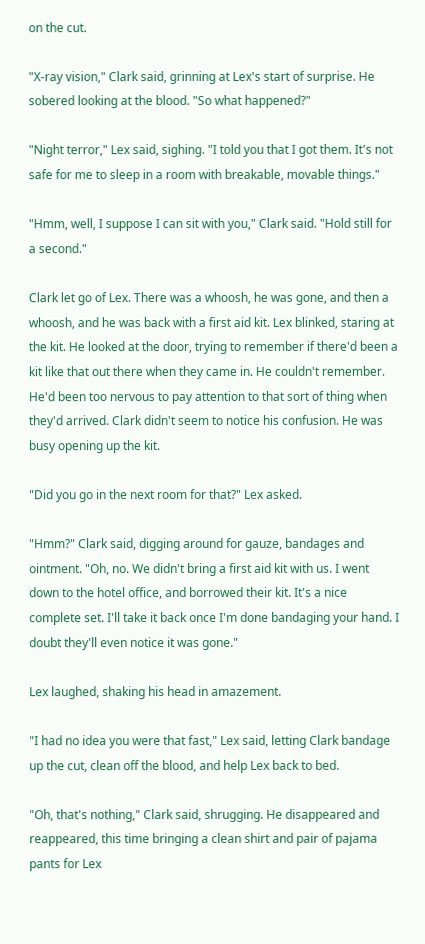on the cut.

"X-ray vision," Clark said, grinning at Lex's start of surprise. He sobered looking at the blood. "So what happened?"

"Night terror," Lex said, sighing. "I told you that I got them. It's not safe for me to sleep in a room with breakable, movable things."

"Hmm, well, I suppose I can sit with you," Clark said. "Hold still for a second."

Clark let go of Lex. There was a whoosh, he was gone, and then a whoosh, and he was back with a first aid kit. Lex blinked, staring at the kit. He looked at the door, trying to remember if there'd been a kit like that out there when they came in. He couldn't remember. He'd been too nervous to pay attention to that sort of thing when they'd arrived. Clark didn't seem to notice his confusion. He was busy opening up the kit.

"Did you go in the next room for that?" Lex asked.

"Hmm?" Clark said, digging around for gauze, bandages and ointment. "Oh, no. We didn't bring a first aid kit with us. I went down to the hotel office, and borrowed their kit. It's a nice complete set. I'll take it back once I'm done bandaging your hand. I doubt they'll even notice it was gone."

Lex laughed, shaking his head in amazement.

"I had no idea you were that fast," Lex said, letting Clark bandage up the cut, clean off the blood, and help Lex back to bed.

"Oh, that's nothing," Clark said, shrugging. He disappeared and reappeared, this time bringing a clean shirt and pair of pajama pants for Lex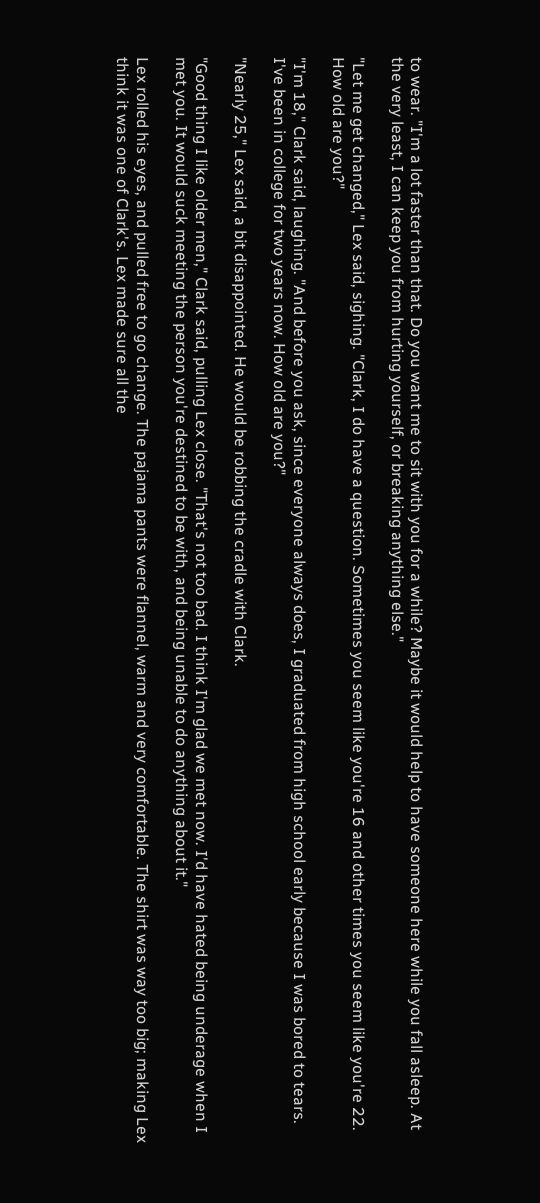to wear. "I'm a lot faster than that. Do you want me to sit with you for a while? Maybe it would help to have someone here while you fall asleep. At the very least, I can keep you from hurting yourself, or breaking anything else."

"Let me get changed," Lex said, sighing. "Clark, I do have a question. Sometimes you seem like you're 16 and other times you seem like you're 22. How old are you?"

"I'm 18," Clark said, laughing. "And before you ask, since everyone always does, I graduated from high school early because I was bored to tears. I've been in college for two years now. How old are you?"

"Nearly 25," Lex said, a bit disappointed. He would be robbing the cradle with Clark.

"Good thing I like older men," Clark said, pulling Lex close. "That's not too bad. I think I'm glad we met now. I'd have hated being underage when I met you. It would suck meeting the person you're destined to be with, and being unable to do anything about it."

Lex rolled his eyes, and pulled free to go change. The pajama pants were flannel, warm and very comfortable. The shirt was way too big; making Lex think it was one of Clark's. Lex made sure all the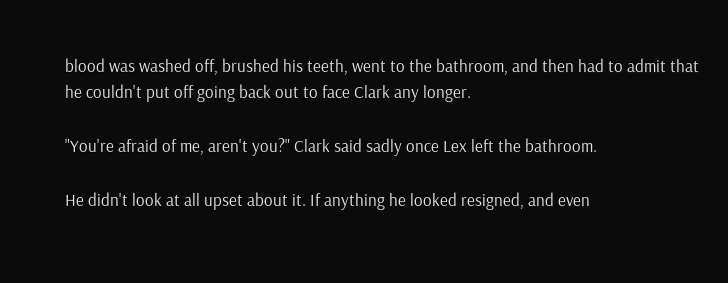blood was washed off, brushed his teeth, went to the bathroom, and then had to admit that he couldn't put off going back out to face Clark any longer.

"You're afraid of me, aren't you?" Clark said sadly once Lex left the bathroom.

He didn't look at all upset about it. If anything he looked resigned, and even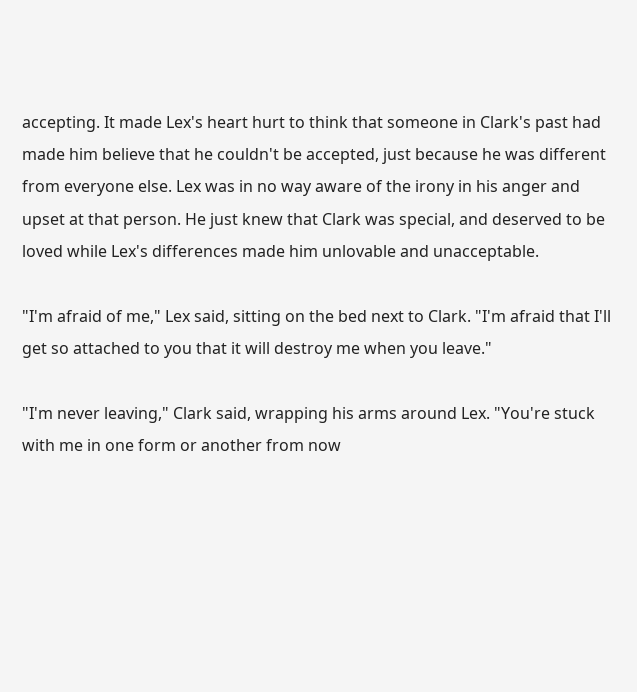accepting. It made Lex's heart hurt to think that someone in Clark's past had made him believe that he couldn't be accepted, just because he was different from everyone else. Lex was in no way aware of the irony in his anger and upset at that person. He just knew that Clark was special, and deserved to be loved while Lex's differences made him unlovable and unacceptable.

"I'm afraid of me," Lex said, sitting on the bed next to Clark. "I'm afraid that I'll get so attached to you that it will destroy me when you leave."

"I'm never leaving," Clark said, wrapping his arms around Lex. "You're stuck with me in one form or another from now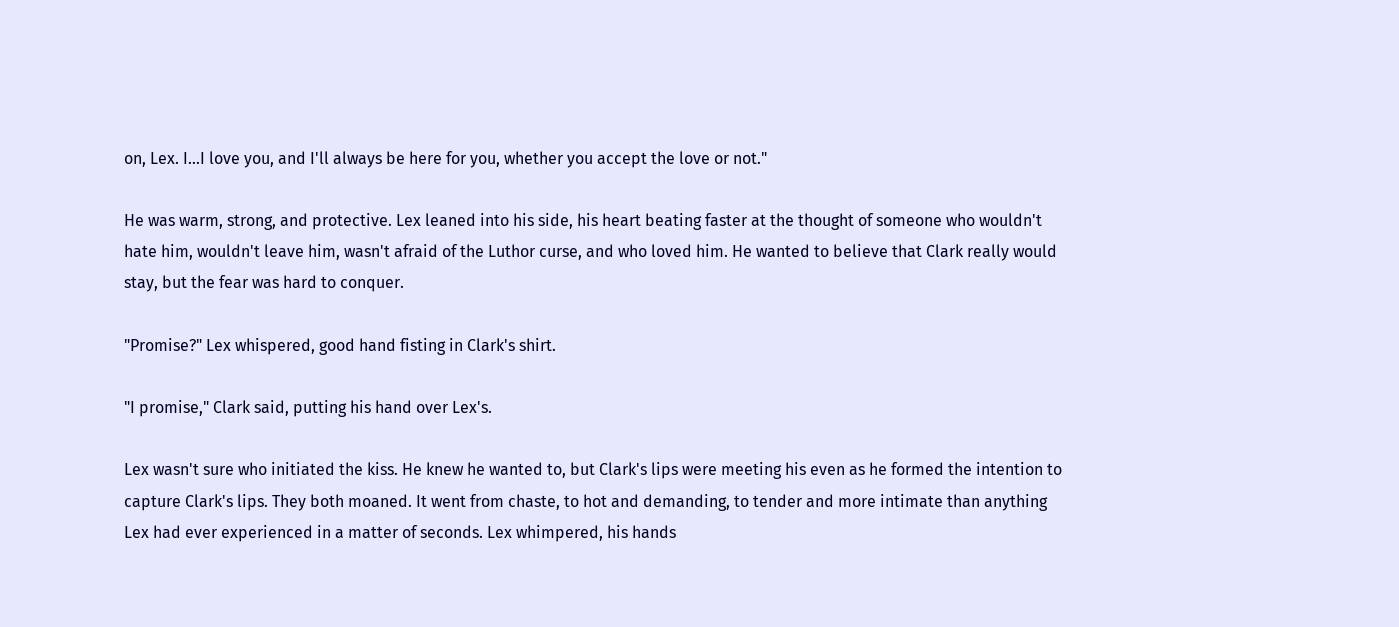on, Lex. I…I love you, and I'll always be here for you, whether you accept the love or not."

He was warm, strong, and protective. Lex leaned into his side, his heart beating faster at the thought of someone who wouldn't hate him, wouldn't leave him, wasn't afraid of the Luthor curse, and who loved him. He wanted to believe that Clark really would stay, but the fear was hard to conquer.

"Promise?" Lex whispered, good hand fisting in Clark's shirt.

"I promise," Clark said, putting his hand over Lex's.

Lex wasn't sure who initiated the kiss. He knew he wanted to, but Clark's lips were meeting his even as he formed the intention to capture Clark's lips. They both moaned. It went from chaste, to hot and demanding, to tender and more intimate than anything Lex had ever experienced in a matter of seconds. Lex whimpered, his hands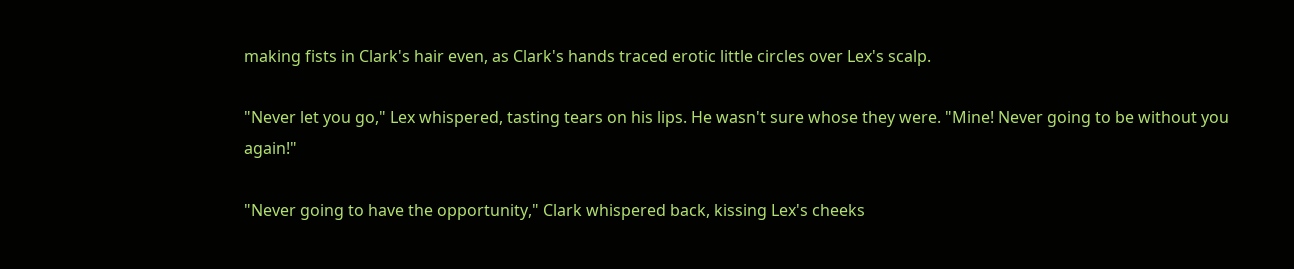making fists in Clark's hair even, as Clark's hands traced erotic little circles over Lex's scalp.

"Never let you go," Lex whispered, tasting tears on his lips. He wasn't sure whose they were. "Mine! Never going to be without you again!"

"Never going to have the opportunity," Clark whispered back, kissing Lex's cheeks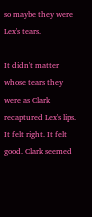so maybe they were Lex's tears.

It didn't matter whose tears they were as Clark recaptured Lex's lips. It felt right. It felt good. Clark seemed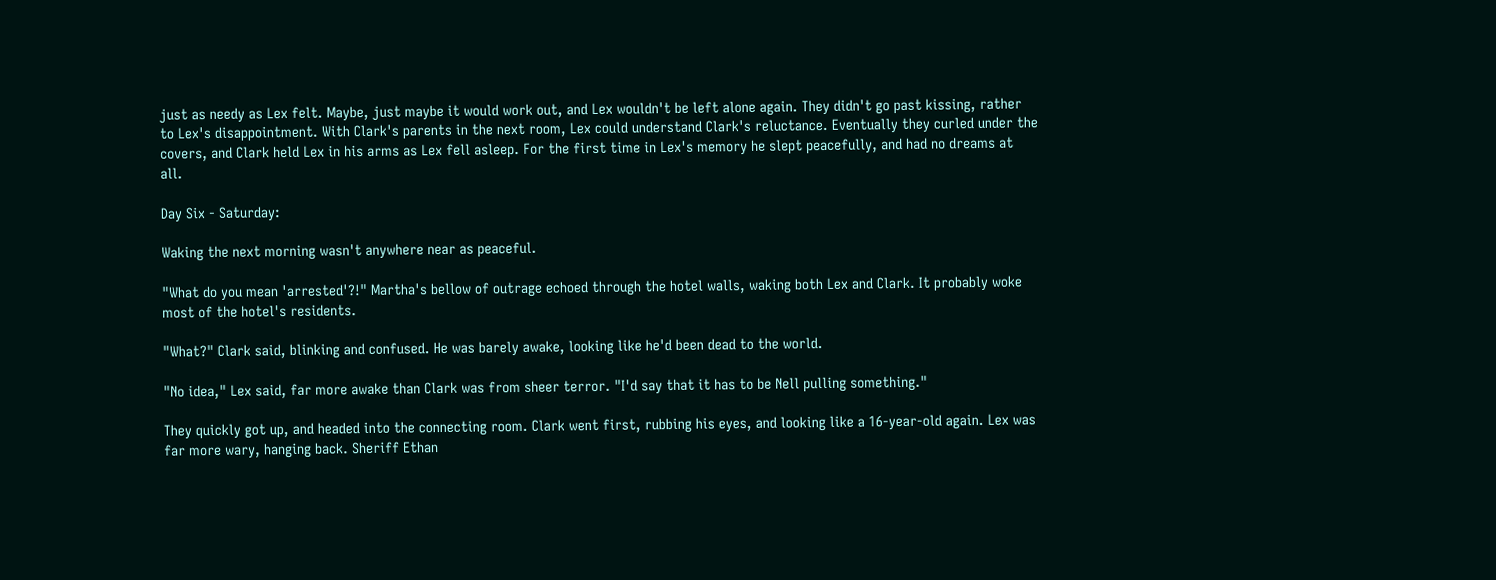just as needy as Lex felt. Maybe, just maybe it would work out, and Lex wouldn't be left alone again. They didn't go past kissing, rather to Lex's disappointment. With Clark's parents in the next room, Lex could understand Clark's reluctance. Eventually they curled under the covers, and Clark held Lex in his arms as Lex fell asleep. For the first time in Lex's memory he slept peacefully, and had no dreams at all.

Day Six - Saturday:

Waking the next morning wasn't anywhere near as peaceful.

"What do you mean 'arrested'?!" Martha's bellow of outrage echoed through the hotel walls, waking both Lex and Clark. It probably woke most of the hotel's residents.

"What?" Clark said, blinking and confused. He was barely awake, looking like he'd been dead to the world.

"No idea," Lex said, far more awake than Clark was from sheer terror. "I'd say that it has to be Nell pulling something."

They quickly got up, and headed into the connecting room. Clark went first, rubbing his eyes, and looking like a 16-year-old again. Lex was far more wary, hanging back. Sheriff Ethan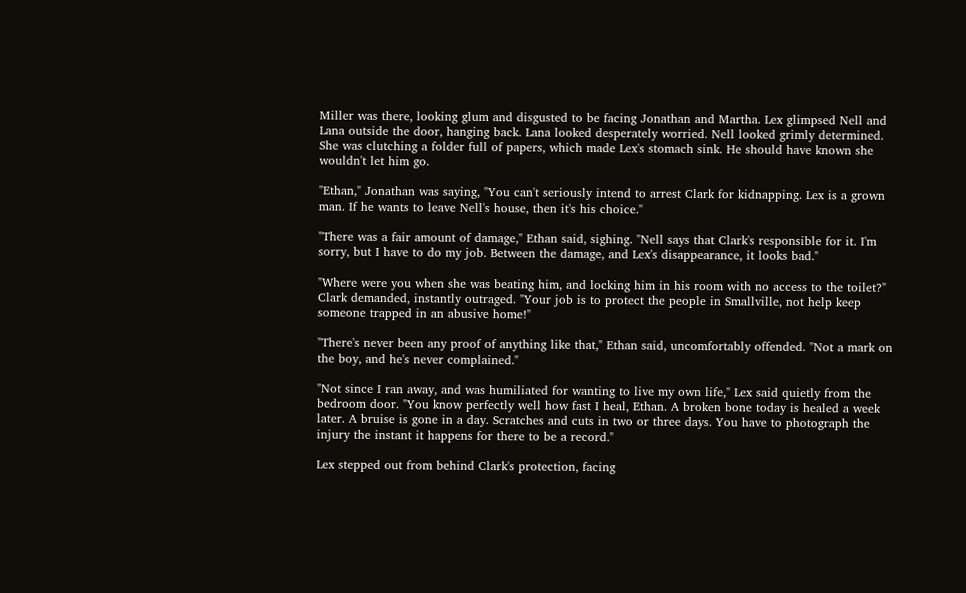Miller was there, looking glum and disgusted to be facing Jonathan and Martha. Lex glimpsed Nell and Lana outside the door, hanging back. Lana looked desperately worried. Nell looked grimly determined. She was clutching a folder full of papers, which made Lex's stomach sink. He should have known she wouldn't let him go.

"Ethan," Jonathan was saying, "You can't seriously intend to arrest Clark for kidnapping. Lex is a grown man. If he wants to leave Nell's house, then it's his choice."

"There was a fair amount of damage," Ethan said, sighing. "Nell says that Clark's responsible for it. I'm sorry, but I have to do my job. Between the damage, and Lex's disappearance, it looks bad."

"Where were you when she was beating him, and locking him in his room with no access to the toilet?" Clark demanded, instantly outraged. "Your job is to protect the people in Smallville, not help keep someone trapped in an abusive home!"

"There's never been any proof of anything like that," Ethan said, uncomfortably offended. "Not a mark on the boy, and he's never complained."

"Not since I ran away, and was humiliated for wanting to live my own life," Lex said quietly from the bedroom door. "You know perfectly well how fast I heal, Ethan. A broken bone today is healed a week later. A bruise is gone in a day. Scratches and cuts in two or three days. You have to photograph the injury the instant it happens for there to be a record."

Lex stepped out from behind Clark's protection, facing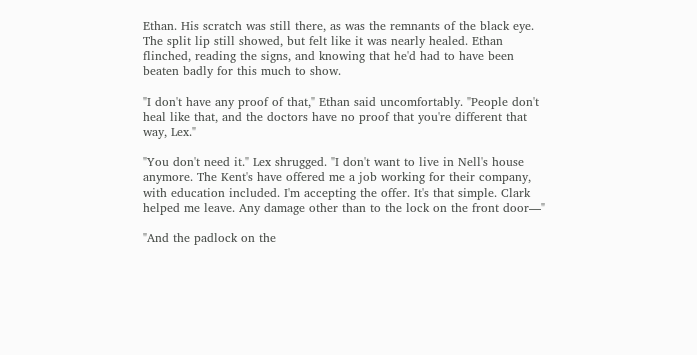Ethan. His scratch was still there, as was the remnants of the black eye. The split lip still showed, but felt like it was nearly healed. Ethan flinched, reading the signs, and knowing that he'd had to have been beaten badly for this much to show.

"I don't have any proof of that," Ethan said uncomfortably. "People don't heal like that, and the doctors have no proof that you're different that way, Lex."

"You don't need it." Lex shrugged. "I don't want to live in Nell's house anymore. The Kent's have offered me a job working for their company, with education included. I'm accepting the offer. It's that simple. Clark helped me leave. Any damage other than to the lock on the front door—"

"And the padlock on the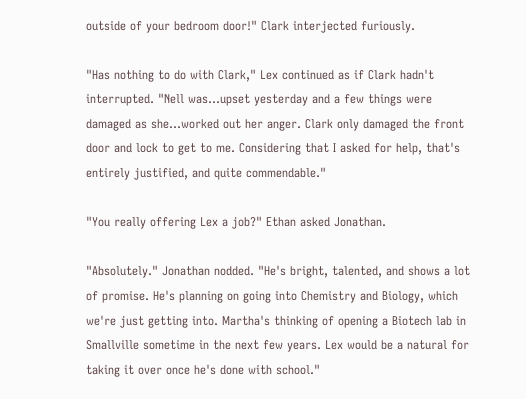outside of your bedroom door!" Clark interjected furiously.

"Has nothing to do with Clark," Lex continued as if Clark hadn't interrupted. "Nell was…upset yesterday and a few things were damaged as she…worked out her anger. Clark only damaged the front door and lock to get to me. Considering that I asked for help, that's entirely justified, and quite commendable."

"You really offering Lex a job?" Ethan asked Jonathan.

"Absolutely." Jonathan nodded. "He's bright, talented, and shows a lot of promise. He's planning on going into Chemistry and Biology, which we're just getting into. Martha's thinking of opening a Biotech lab in Smallville sometime in the next few years. Lex would be a natural for taking it over once he's done with school."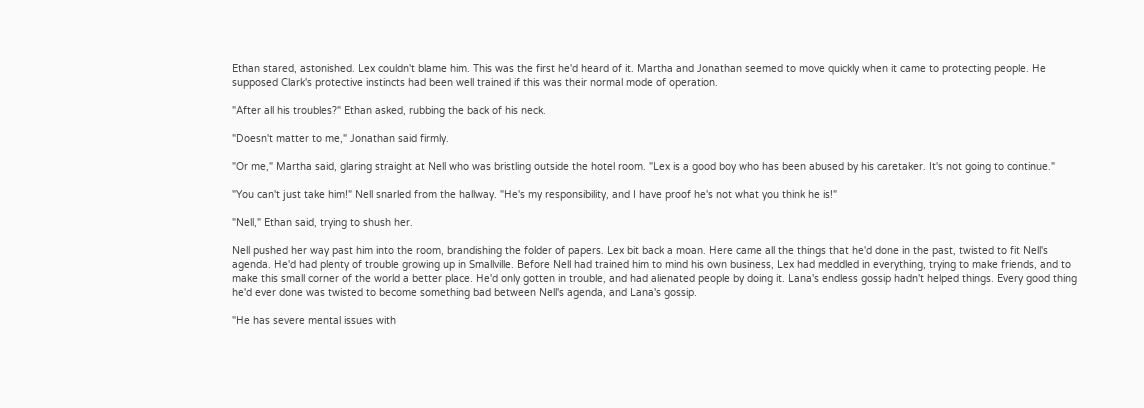Ethan stared, astonished. Lex couldn't blame him. This was the first he'd heard of it. Martha and Jonathan seemed to move quickly when it came to protecting people. He supposed Clark's protective instincts had been well trained if this was their normal mode of operation.

"After all his troubles?" Ethan asked, rubbing the back of his neck.

"Doesn't matter to me," Jonathan said firmly.

"Or me," Martha said, glaring straight at Nell who was bristling outside the hotel room. "Lex is a good boy who has been abused by his caretaker. It's not going to continue."

"You can't just take him!" Nell snarled from the hallway. "He's my responsibility, and I have proof he's not what you think he is!"

"Nell," Ethan said, trying to shush her.

Nell pushed her way past him into the room, brandishing the folder of papers. Lex bit back a moan. Here came all the things that he'd done in the past, twisted to fit Nell's agenda. He'd had plenty of trouble growing up in Smallville. Before Nell had trained him to mind his own business, Lex had meddled in everything, trying to make friends, and to make this small corner of the world a better place. He'd only gotten in trouble, and had alienated people by doing it. Lana's endless gossip hadn't helped things. Every good thing he'd ever done was twisted to become something bad between Nell's agenda, and Lana's gossip.

"He has severe mental issues with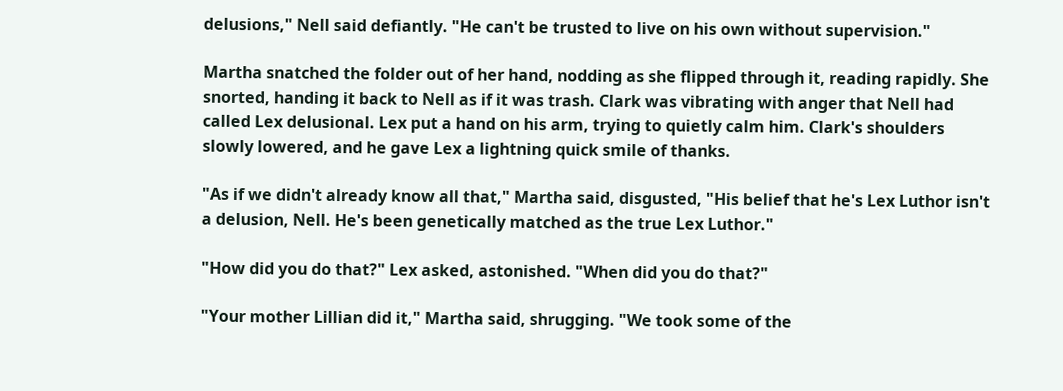delusions," Nell said defiantly. "He can't be trusted to live on his own without supervision."

Martha snatched the folder out of her hand, nodding as she flipped through it, reading rapidly. She snorted, handing it back to Nell as if it was trash. Clark was vibrating with anger that Nell had called Lex delusional. Lex put a hand on his arm, trying to quietly calm him. Clark's shoulders slowly lowered, and he gave Lex a lightning quick smile of thanks.

"As if we didn't already know all that," Martha said, disgusted, "His belief that he's Lex Luthor isn't a delusion, Nell. He's been genetically matched as the true Lex Luthor."

"How did you do that?" Lex asked, astonished. "When did you do that?"

"Your mother Lillian did it," Martha said, shrugging. "We took some of the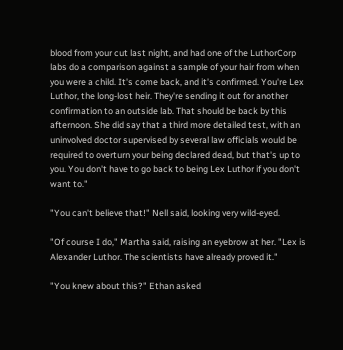blood from your cut last night, and had one of the LuthorCorp labs do a comparison against a sample of your hair from when you were a child. It's come back, and it's confirmed. You're Lex Luthor, the long-lost heir. They're sending it out for another confirmation to an outside lab. That should be back by this afternoon. She did say that a third more detailed test, with an uninvolved doctor supervised by several law officials would be required to overturn your being declared dead, but that's up to you. You don't have to go back to being Lex Luthor if you don't want to."

"You can't believe that!" Nell said, looking very wild-eyed.

"Of course I do," Martha said, raising an eyebrow at her. "Lex is Alexander Luthor. The scientists have already proved it."

"You knew about this?" Ethan asked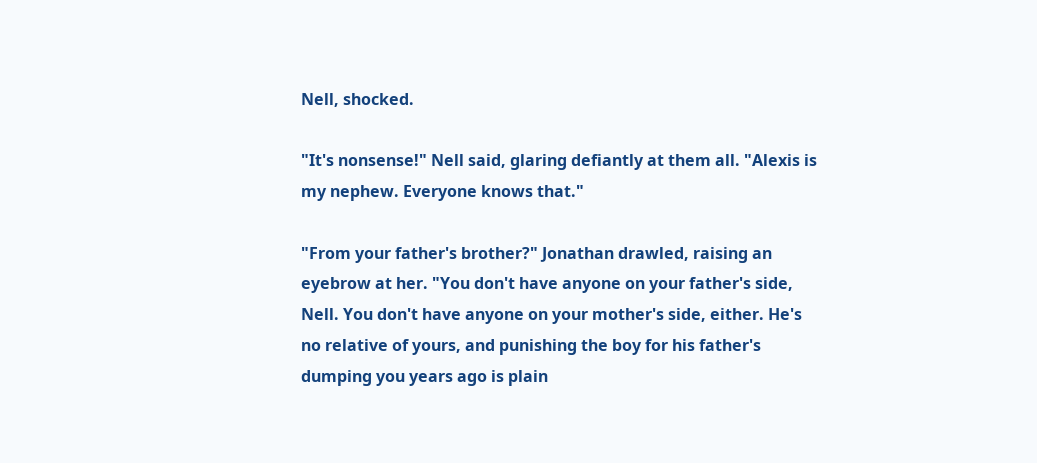Nell, shocked.

"It's nonsense!" Nell said, glaring defiantly at them all. "Alexis is my nephew. Everyone knows that."

"From your father's brother?" Jonathan drawled, raising an eyebrow at her. "You don't have anyone on your father's side, Nell. You don't have anyone on your mother's side, either. He's no relative of yours, and punishing the boy for his father's dumping you years ago is plain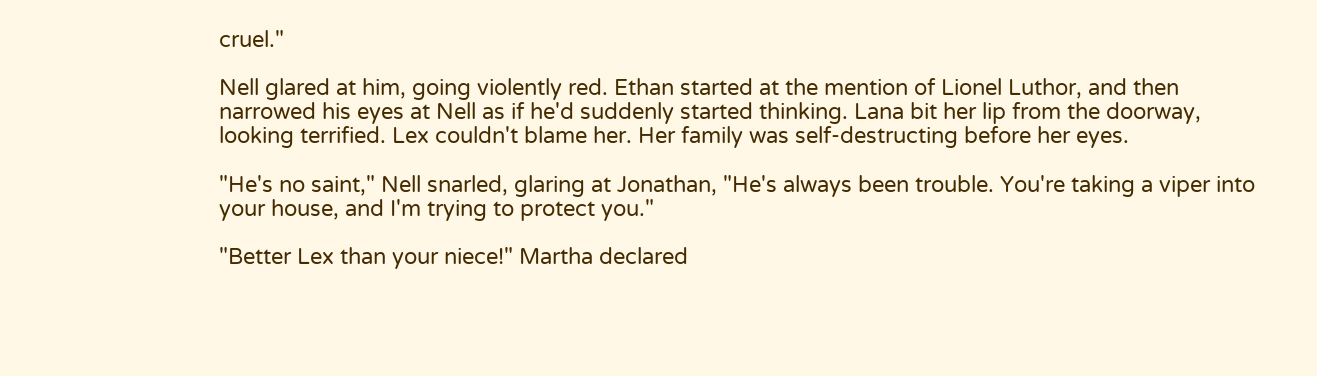cruel."

Nell glared at him, going violently red. Ethan started at the mention of Lionel Luthor, and then narrowed his eyes at Nell as if he'd suddenly started thinking. Lana bit her lip from the doorway, looking terrified. Lex couldn't blame her. Her family was self-destructing before her eyes.

"He's no saint," Nell snarled, glaring at Jonathan, "He's always been trouble. You're taking a viper into your house, and I'm trying to protect you."

"Better Lex than your niece!" Martha declared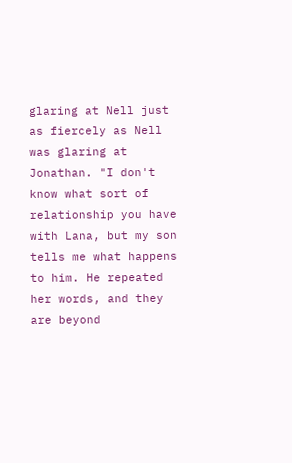glaring at Nell just as fiercely as Nell was glaring at Jonathan. "I don't know what sort of relationship you have with Lana, but my son tells me what happens to him. He repeated her words, and they are beyond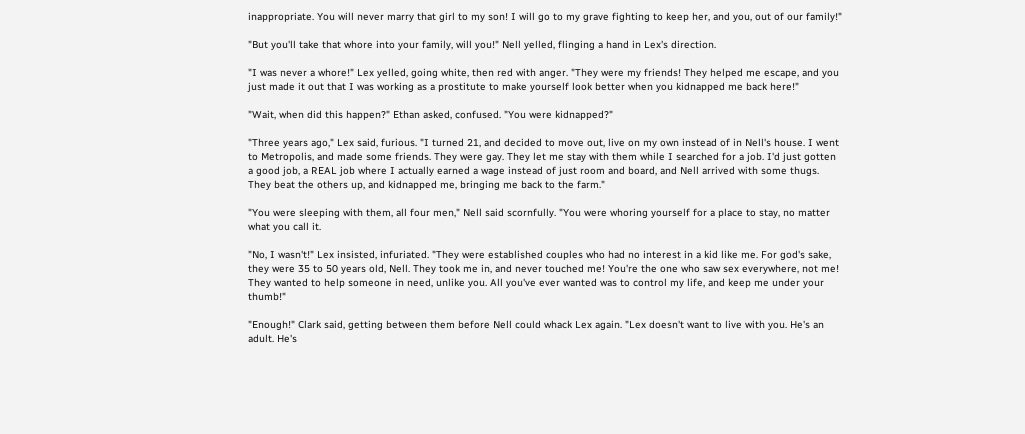inappropriate. You will never marry that girl to my son! I will go to my grave fighting to keep her, and you, out of our family!"

"But you'll take that whore into your family, will you!" Nell yelled, flinging a hand in Lex's direction.

"I was never a whore!" Lex yelled, going white, then red with anger. "They were my friends! They helped me escape, and you just made it out that I was working as a prostitute to make yourself look better when you kidnapped me back here!"

"Wait, when did this happen?" Ethan asked, confused. "You were kidnapped?"

"Three years ago," Lex said, furious. "I turned 21, and decided to move out, live on my own instead of in Nell's house. I went to Metropolis, and made some friends. They were gay. They let me stay with them while I searched for a job. I'd just gotten a good job, a REAL job where I actually earned a wage instead of just room and board, and Nell arrived with some thugs. They beat the others up, and kidnapped me, bringing me back to the farm."

"You were sleeping with them, all four men," Nell said scornfully. "You were whoring yourself for a place to stay, no matter what you call it.

"No, I wasn't!" Lex insisted, infuriated. "They were established couples who had no interest in a kid like me. For god's sake, they were 35 to 50 years old, Nell. They took me in, and never touched me! You're the one who saw sex everywhere, not me! They wanted to help someone in need, unlike you. All you've ever wanted was to control my life, and keep me under your thumb!"

"Enough!" Clark said, getting between them before Nell could whack Lex again. "Lex doesn't want to live with you. He's an adult. He's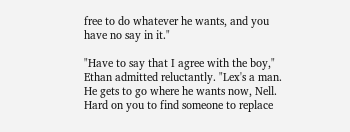free to do whatever he wants, and you have no say in it."

"Have to say that I agree with the boy," Ethan admitted reluctantly. "Lex's a man. He gets to go where he wants now, Nell. Hard on you to find someone to replace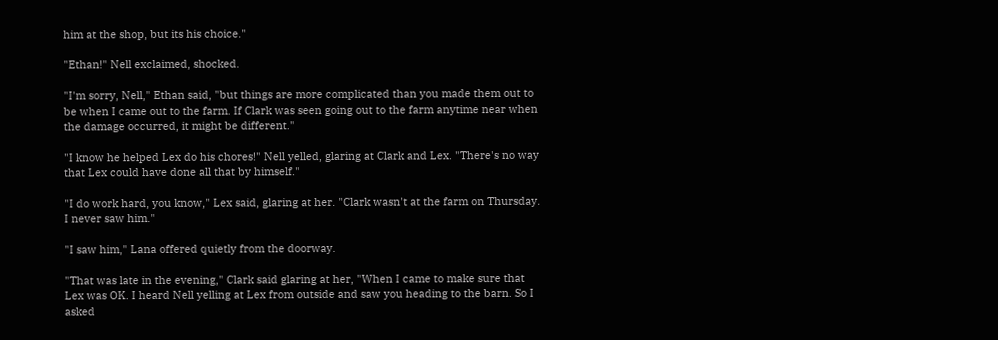him at the shop, but its his choice."

"Ethan!" Nell exclaimed, shocked.

"I'm sorry, Nell," Ethan said, "but things are more complicated than you made them out to be when I came out to the farm. If Clark was seen going out to the farm anytime near when the damage occurred, it might be different."

"I know he helped Lex do his chores!" Nell yelled, glaring at Clark and Lex. "There's no way that Lex could have done all that by himself."

"I do work hard, you know," Lex said, glaring at her. "Clark wasn't at the farm on Thursday. I never saw him."

"I saw him," Lana offered quietly from the doorway.

"That was late in the evening," Clark said glaring at her, "When I came to make sure that Lex was OK. I heard Nell yelling at Lex from outside and saw you heading to the barn. So I asked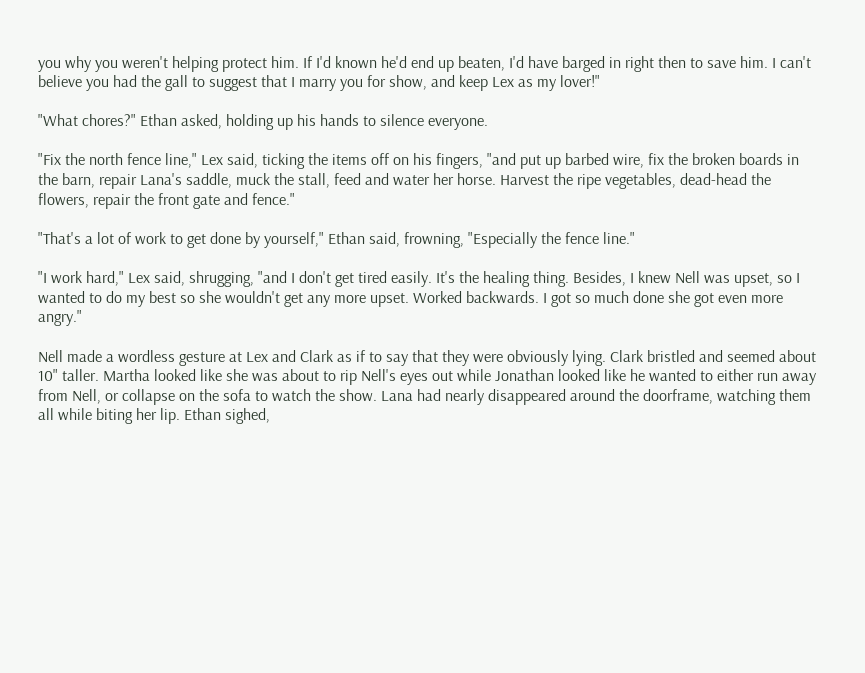you why you weren't helping protect him. If I'd known he'd end up beaten, I'd have barged in right then to save him. I can't believe you had the gall to suggest that I marry you for show, and keep Lex as my lover!"

"What chores?" Ethan asked, holding up his hands to silence everyone.

"Fix the north fence line," Lex said, ticking the items off on his fingers, "and put up barbed wire, fix the broken boards in the barn, repair Lana's saddle, muck the stall, feed and water her horse. Harvest the ripe vegetables, dead-head the flowers, repair the front gate and fence."

"That's a lot of work to get done by yourself," Ethan said, frowning, "Especially the fence line."

"I work hard," Lex said, shrugging, "and I don't get tired easily. It's the healing thing. Besides, I knew Nell was upset, so I wanted to do my best so she wouldn't get any more upset. Worked backwards. I got so much done she got even more angry."

Nell made a wordless gesture at Lex and Clark as if to say that they were obviously lying. Clark bristled and seemed about 10" taller. Martha looked like she was about to rip Nell's eyes out while Jonathan looked like he wanted to either run away from Nell, or collapse on the sofa to watch the show. Lana had nearly disappeared around the doorframe, watching them all while biting her lip. Ethan sighed,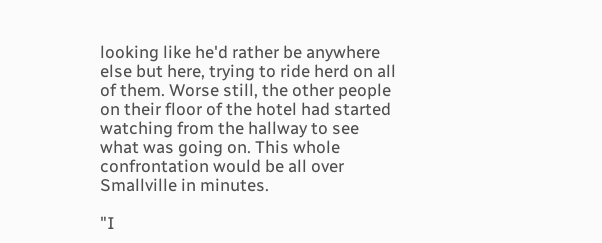looking like he'd rather be anywhere else but here, trying to ride herd on all of them. Worse still, the other people on their floor of the hotel had started watching from the hallway to see what was going on. This whole confrontation would be all over Smallville in minutes.

"I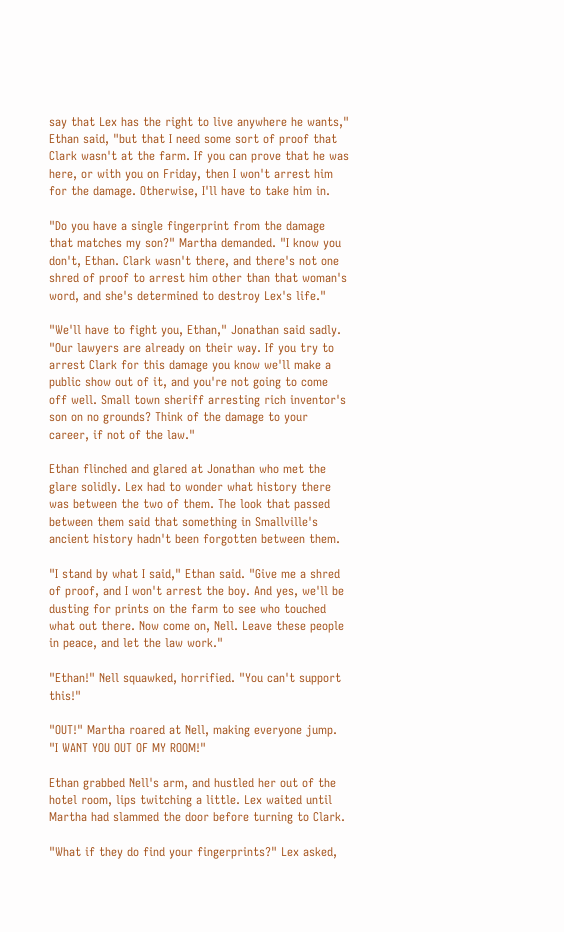say that Lex has the right to live anywhere he wants," Ethan said, "but that I need some sort of proof that Clark wasn't at the farm. If you can prove that he was here, or with you on Friday, then I won't arrest him for the damage. Otherwise, I'll have to take him in.

"Do you have a single fingerprint from the damage that matches my son?" Martha demanded. "I know you don't, Ethan. Clark wasn't there, and there's not one shred of proof to arrest him other than that woman's word, and she's determined to destroy Lex's life."

"We'll have to fight you, Ethan," Jonathan said sadly. "Our lawyers are already on their way. If you try to arrest Clark for this damage you know we'll make a public show out of it, and you're not going to come off well. Small town sheriff arresting rich inventor's son on no grounds? Think of the damage to your career, if not of the law."

Ethan flinched and glared at Jonathan who met the glare solidly. Lex had to wonder what history there was between the two of them. The look that passed between them said that something in Smallville's ancient history hadn't been forgotten between them.

"I stand by what I said," Ethan said. "Give me a shred of proof, and I won't arrest the boy. And yes, we'll be dusting for prints on the farm to see who touched what out there. Now come on, Nell. Leave these people in peace, and let the law work."

"Ethan!" Nell squawked, horrified. "You can't support this!"

"OUT!" Martha roared at Nell, making everyone jump. "I WANT YOU OUT OF MY ROOM!"

Ethan grabbed Nell's arm, and hustled her out of the hotel room, lips twitching a little. Lex waited until Martha had slammed the door before turning to Clark.

"What if they do find your fingerprints?" Lex asked,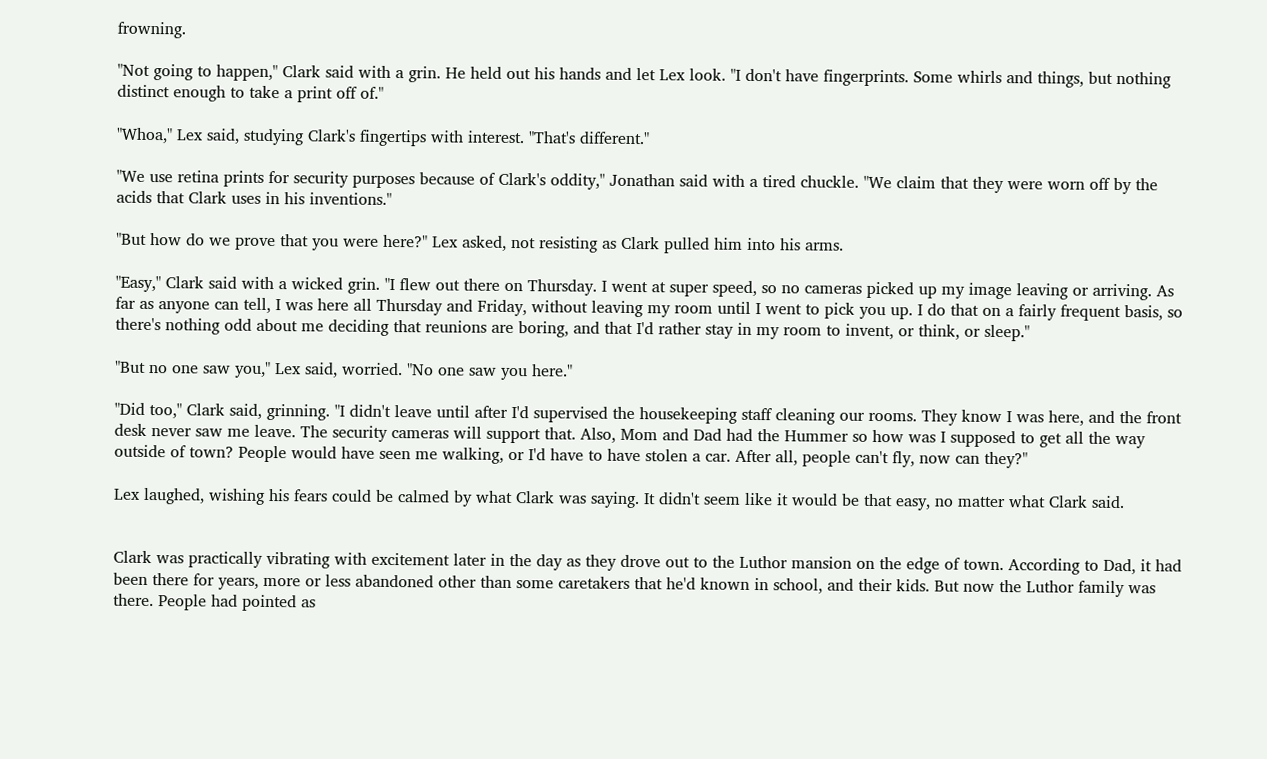frowning.

"Not going to happen," Clark said with a grin. He held out his hands and let Lex look. "I don't have fingerprints. Some whirls and things, but nothing distinct enough to take a print off of."

"Whoa," Lex said, studying Clark's fingertips with interest. "That's different."

"We use retina prints for security purposes because of Clark's oddity," Jonathan said with a tired chuckle. "We claim that they were worn off by the acids that Clark uses in his inventions."

"But how do we prove that you were here?" Lex asked, not resisting as Clark pulled him into his arms.

"Easy," Clark said with a wicked grin. "I flew out there on Thursday. I went at super speed, so no cameras picked up my image leaving or arriving. As far as anyone can tell, I was here all Thursday and Friday, without leaving my room until I went to pick you up. I do that on a fairly frequent basis, so there's nothing odd about me deciding that reunions are boring, and that I'd rather stay in my room to invent, or think, or sleep."

"But no one saw you," Lex said, worried. "No one saw you here."

"Did too," Clark said, grinning. "I didn't leave until after I'd supervised the housekeeping staff cleaning our rooms. They know I was here, and the front desk never saw me leave. The security cameras will support that. Also, Mom and Dad had the Hummer so how was I supposed to get all the way outside of town? People would have seen me walking, or I'd have to have stolen a car. After all, people can't fly, now can they?"

Lex laughed, wishing his fears could be calmed by what Clark was saying. It didn't seem like it would be that easy, no matter what Clark said.


Clark was practically vibrating with excitement later in the day as they drove out to the Luthor mansion on the edge of town. According to Dad, it had been there for years, more or less abandoned other than some caretakers that he'd known in school, and their kids. But now the Luthor family was there. People had pointed as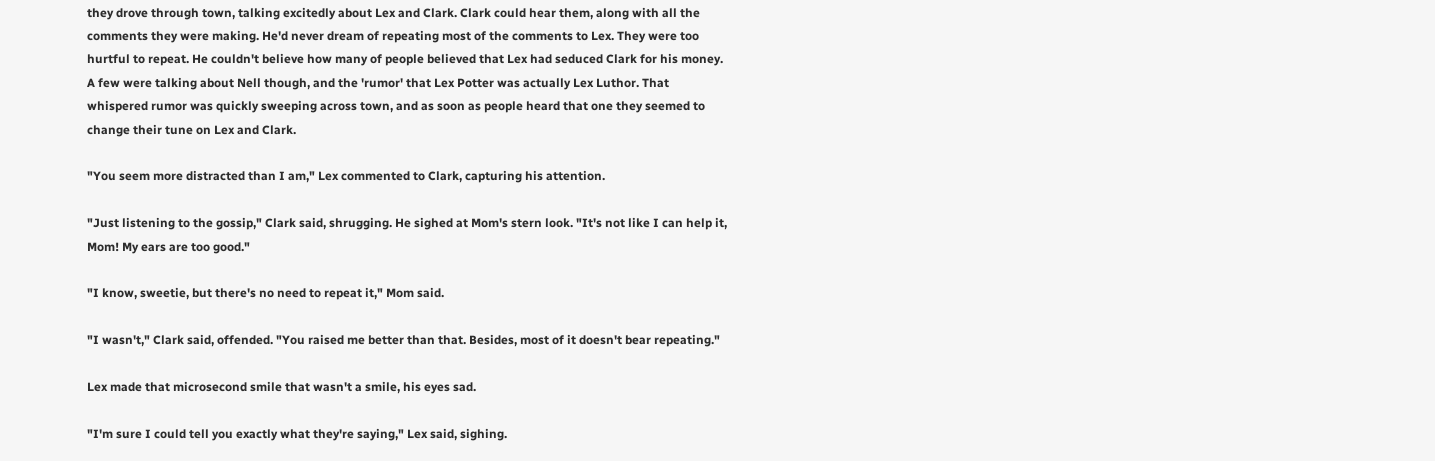they drove through town, talking excitedly about Lex and Clark. Clark could hear them, along with all the comments they were making. He'd never dream of repeating most of the comments to Lex. They were too hurtful to repeat. He couldn't believe how many of people believed that Lex had seduced Clark for his money. A few were talking about Nell though, and the 'rumor' that Lex Potter was actually Lex Luthor. That whispered rumor was quickly sweeping across town, and as soon as people heard that one they seemed to change their tune on Lex and Clark.

"You seem more distracted than I am," Lex commented to Clark, capturing his attention.

"Just listening to the gossip," Clark said, shrugging. He sighed at Mom's stern look. "It's not like I can help it, Mom! My ears are too good."

"I know, sweetie, but there's no need to repeat it," Mom said.

"I wasn't," Clark said, offended. "You raised me better than that. Besides, most of it doesn't bear repeating."

Lex made that microsecond smile that wasn't a smile, his eyes sad.

"I'm sure I could tell you exactly what they're saying," Lex said, sighing.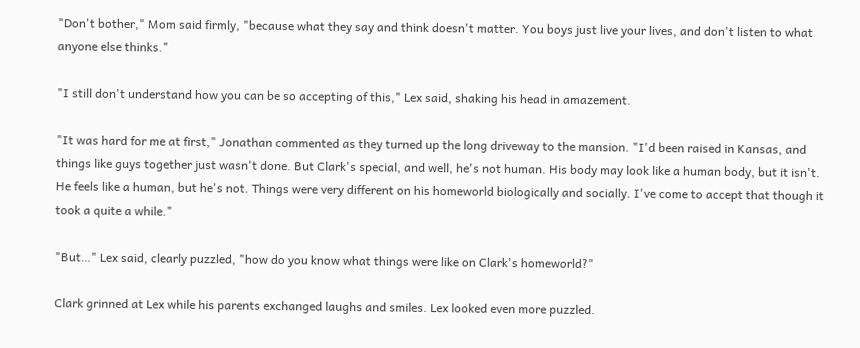"Don't bother," Mom said firmly, "because what they say and think doesn't matter. You boys just live your lives, and don't listen to what anyone else thinks."

"I still don't understand how you can be so accepting of this," Lex said, shaking his head in amazement.

"It was hard for me at first," Jonathan commented as they turned up the long driveway to the mansion. "I'd been raised in Kansas, and things like guys together just wasn't done. But Clark's special, and well, he's not human. His body may look like a human body, but it isn't. He feels like a human, but he's not. Things were very different on his homeworld biologically and socially. I've come to accept that though it took a quite a while."

"But…" Lex said, clearly puzzled, "how do you know what things were like on Clark's homeworld?"

Clark grinned at Lex while his parents exchanged laughs and smiles. Lex looked even more puzzled.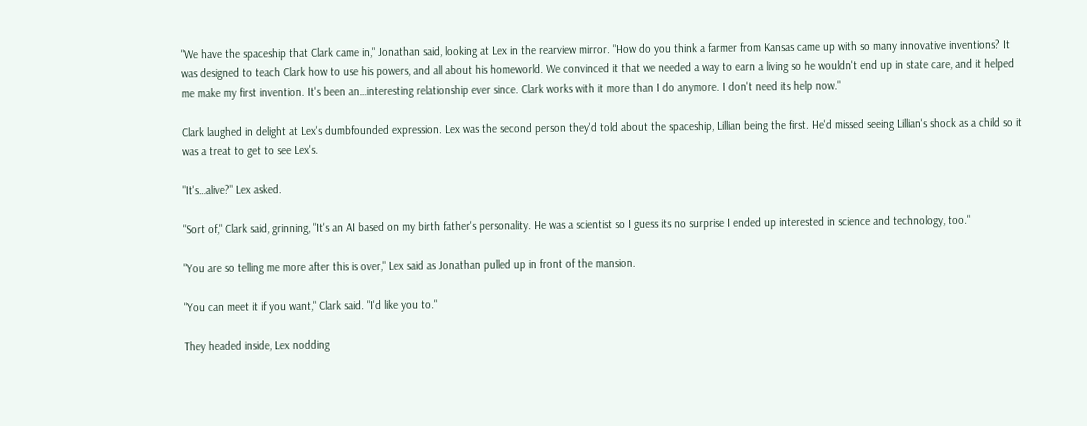"We have the spaceship that Clark came in," Jonathan said, looking at Lex in the rearview mirror. "How do you think a farmer from Kansas came up with so many innovative inventions? It was designed to teach Clark how to use his powers, and all about his homeworld. We convinced it that we needed a way to earn a living so he wouldn't end up in state care, and it helped me make my first invention. It's been an…interesting relationship ever since. Clark works with it more than I do anymore. I don't need its help now."

Clark laughed in delight at Lex's dumbfounded expression. Lex was the second person they'd told about the spaceship, Lillian being the first. He'd missed seeing Lillian's shock as a child so it was a treat to get to see Lex's.

"It's…alive?" Lex asked.

"Sort of," Clark said, grinning, "It's an AI based on my birth father's personality. He was a scientist so I guess its no surprise I ended up interested in science and technology, too."

"You are so telling me more after this is over," Lex said as Jonathan pulled up in front of the mansion.

"You can meet it if you want," Clark said. "I'd like you to."

They headed inside, Lex nodding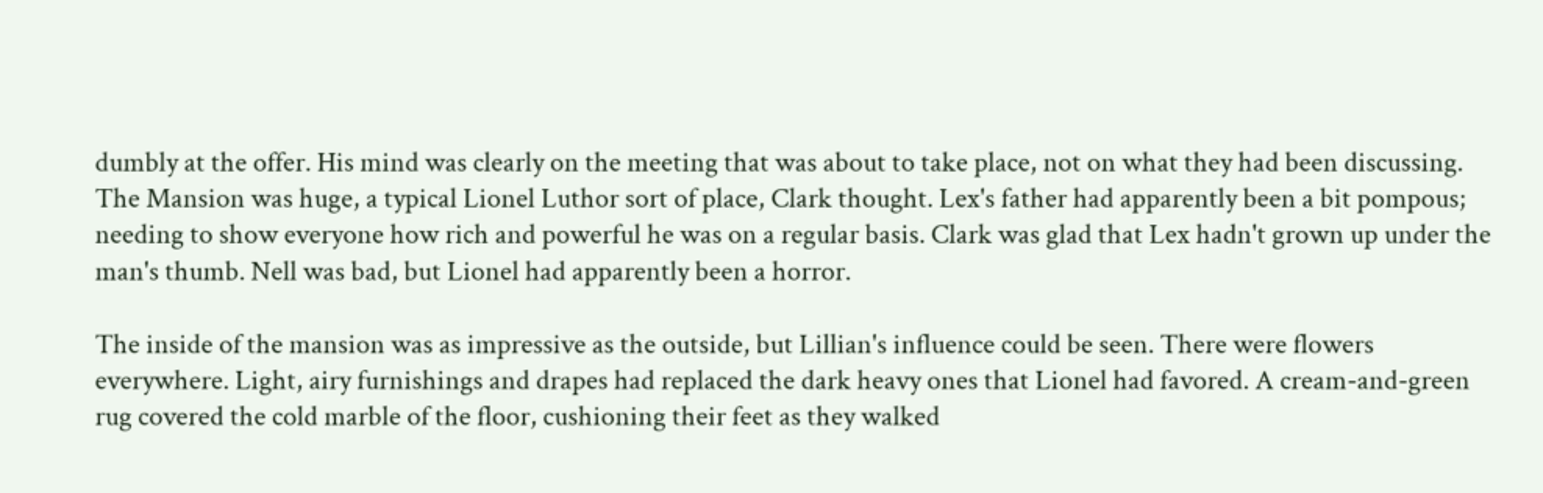dumbly at the offer. His mind was clearly on the meeting that was about to take place, not on what they had been discussing. The Mansion was huge, a typical Lionel Luthor sort of place, Clark thought. Lex's father had apparently been a bit pompous; needing to show everyone how rich and powerful he was on a regular basis. Clark was glad that Lex hadn't grown up under the man's thumb. Nell was bad, but Lionel had apparently been a horror.

The inside of the mansion was as impressive as the outside, but Lillian's influence could be seen. There were flowers everywhere. Light, airy furnishings and drapes had replaced the dark heavy ones that Lionel had favored. A cream-and-green rug covered the cold marble of the floor, cushioning their feet as they walked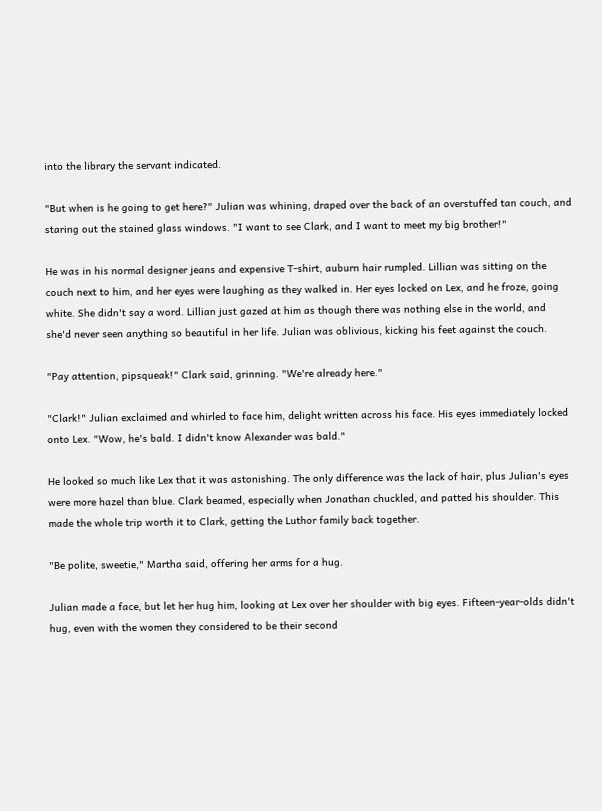into the library the servant indicated.

"But when is he going to get here?" Julian was whining, draped over the back of an overstuffed tan couch, and staring out the stained glass windows. "I want to see Clark, and I want to meet my big brother!"

He was in his normal designer jeans and expensive T-shirt, auburn hair rumpled. Lillian was sitting on the couch next to him, and her eyes were laughing as they walked in. Her eyes locked on Lex, and he froze, going white. She didn't say a word. Lillian just gazed at him as though there was nothing else in the world, and she'd never seen anything so beautiful in her life. Julian was oblivious, kicking his feet against the couch.

"Pay attention, pipsqueak!" Clark said, grinning. "We're already here."

"Clark!" Julian exclaimed and whirled to face him, delight written across his face. His eyes immediately locked onto Lex. "Wow, he's bald. I didn't know Alexander was bald."

He looked so much like Lex that it was astonishing. The only difference was the lack of hair, plus Julian's eyes were more hazel than blue. Clark beamed, especially when Jonathan chuckled, and patted his shoulder. This made the whole trip worth it to Clark, getting the Luthor family back together.

"Be polite, sweetie," Martha said, offering her arms for a hug.

Julian made a face, but let her hug him, looking at Lex over her shoulder with big eyes. Fifteen-year-olds didn't hug, even with the women they considered to be their second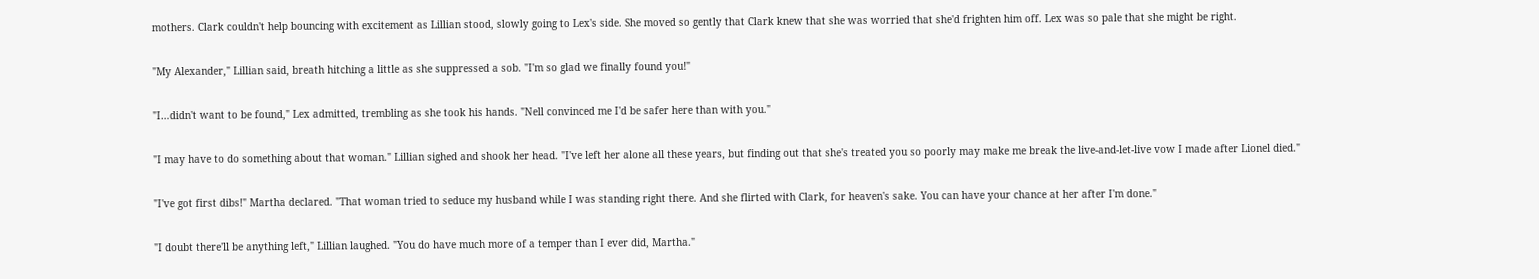mothers. Clark couldn't help bouncing with excitement as Lillian stood, slowly going to Lex's side. She moved so gently that Clark knew that she was worried that she'd frighten him off. Lex was so pale that she might be right.

"My Alexander," Lillian said, breath hitching a little as she suppressed a sob. "I'm so glad we finally found you!"

"I…didn't want to be found," Lex admitted, trembling as she took his hands. "Nell convinced me I'd be safer here than with you."

"I may have to do something about that woman." Lillian sighed and shook her head. "I've left her alone all these years, but finding out that she's treated you so poorly may make me break the live-and-let-live vow I made after Lionel died."

"I've got first dibs!" Martha declared. "That woman tried to seduce my husband while I was standing right there. And she flirted with Clark, for heaven's sake. You can have your chance at her after I'm done."

"I doubt there'll be anything left," Lillian laughed. "You do have much more of a temper than I ever did, Martha."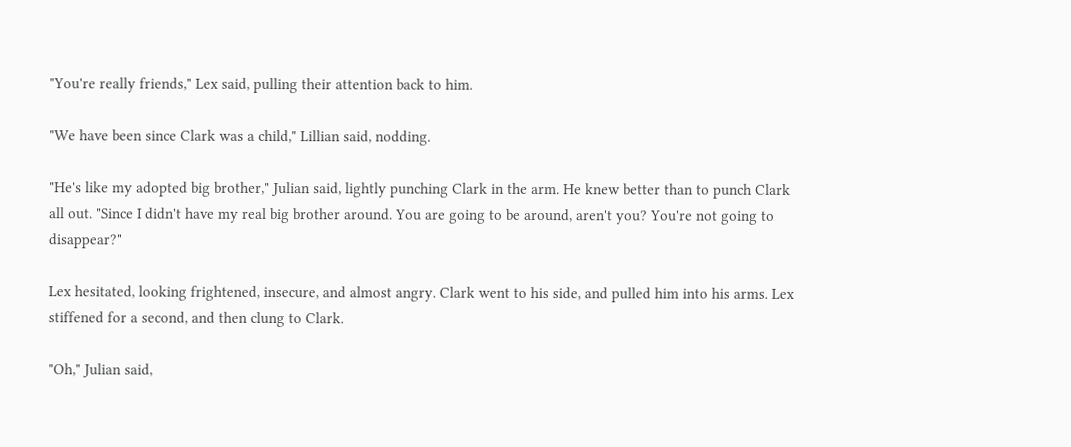"You're really friends," Lex said, pulling their attention back to him.

"We have been since Clark was a child," Lillian said, nodding.

"He's like my adopted big brother," Julian said, lightly punching Clark in the arm. He knew better than to punch Clark all out. "Since I didn't have my real big brother around. You are going to be around, aren't you? You're not going to disappear?"

Lex hesitated, looking frightened, insecure, and almost angry. Clark went to his side, and pulled him into his arms. Lex stiffened for a second, and then clung to Clark.

"Oh," Julian said,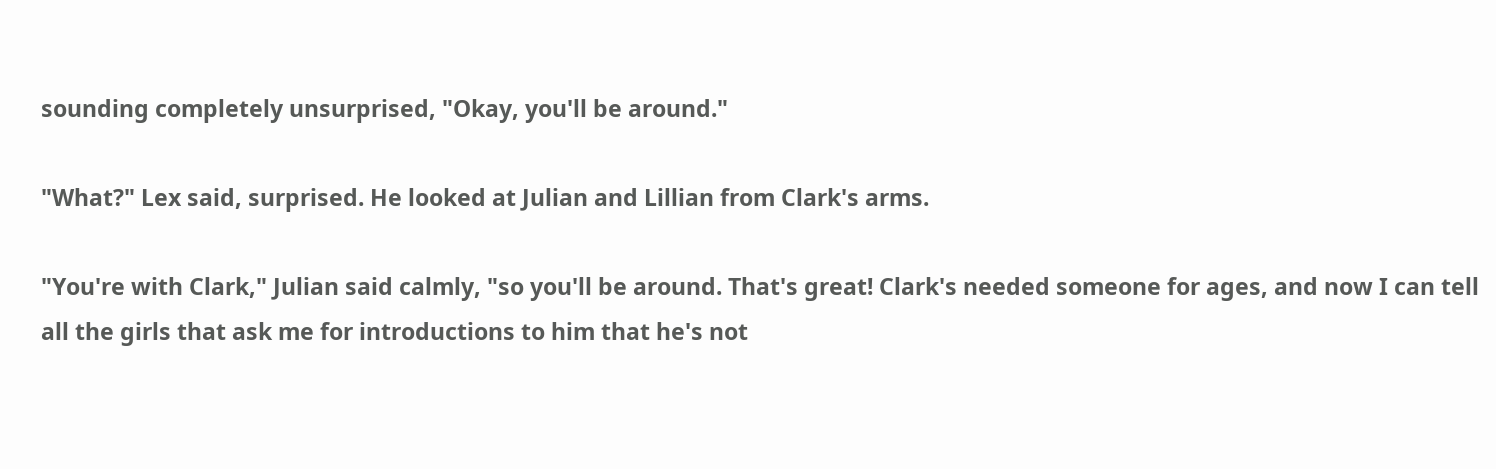sounding completely unsurprised, "Okay, you'll be around."

"What?" Lex said, surprised. He looked at Julian and Lillian from Clark's arms.

"You're with Clark," Julian said calmly, "so you'll be around. That's great! Clark's needed someone for ages, and now I can tell all the girls that ask me for introductions to him that he's not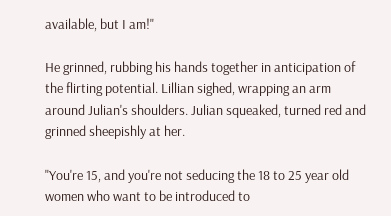available, but I am!"

He grinned, rubbing his hands together in anticipation of the flirting potential. Lillian sighed, wrapping an arm around Julian's shoulders. Julian squeaked, turned red and grinned sheepishly at her.

"You're 15, and you're not seducing the 18 to 25 year old women who want to be introduced to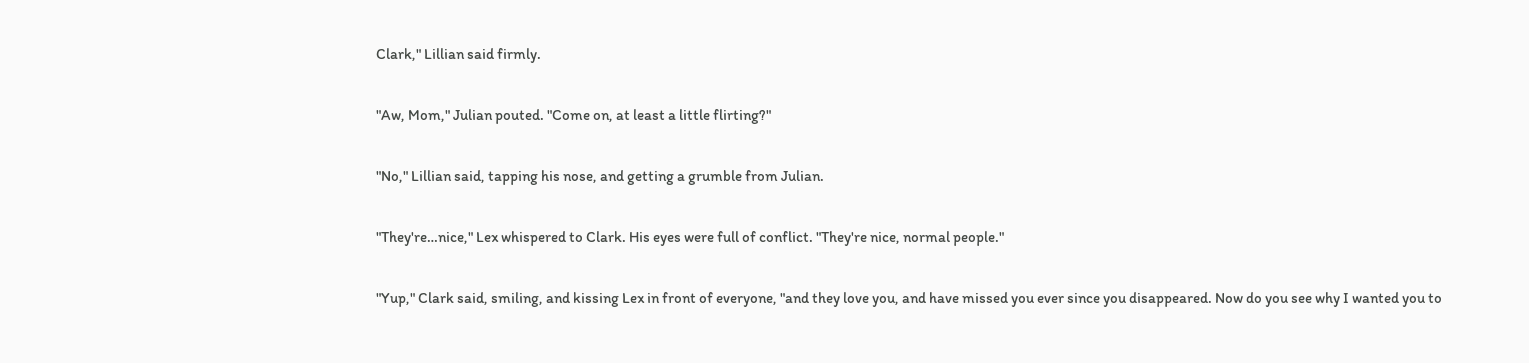Clark," Lillian said firmly.

"Aw, Mom," Julian pouted. "Come on, at least a little flirting?"

"No," Lillian said, tapping his nose, and getting a grumble from Julian.

"They're…nice," Lex whispered to Clark. His eyes were full of conflict. "They're nice, normal people."

"Yup," Clark said, smiling, and kissing Lex in front of everyone, "and they love you, and have missed you ever since you disappeared. Now do you see why I wanted you to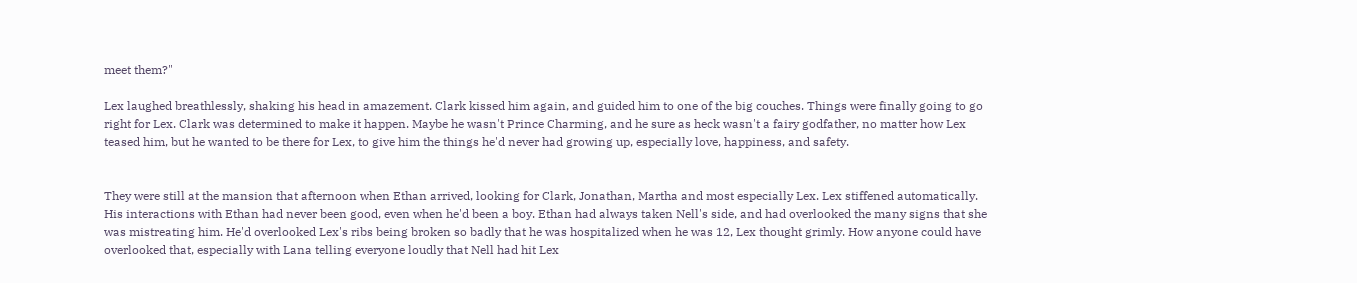meet them?"

Lex laughed breathlessly, shaking his head in amazement. Clark kissed him again, and guided him to one of the big couches. Things were finally going to go right for Lex. Clark was determined to make it happen. Maybe he wasn't Prince Charming, and he sure as heck wasn't a fairy godfather, no matter how Lex teased him, but he wanted to be there for Lex, to give him the things he'd never had growing up, especially love, happiness, and safety.


They were still at the mansion that afternoon when Ethan arrived, looking for Clark, Jonathan, Martha and most especially Lex. Lex stiffened automatically. His interactions with Ethan had never been good, even when he'd been a boy. Ethan had always taken Nell's side, and had overlooked the many signs that she was mistreating him. He'd overlooked Lex's ribs being broken so badly that he was hospitalized when he was 12, Lex thought grimly. How anyone could have overlooked that, especially with Lana telling everyone loudly that Nell had hit Lex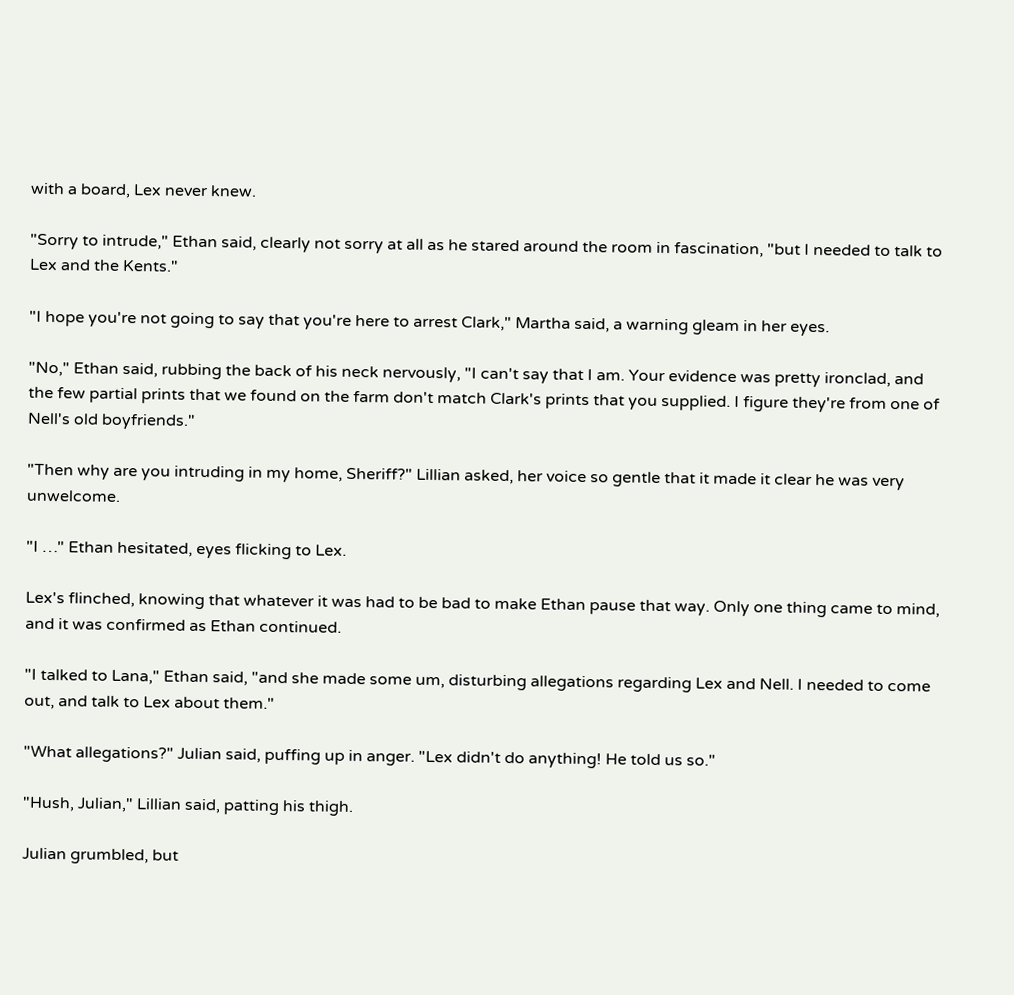with a board, Lex never knew.

"Sorry to intrude," Ethan said, clearly not sorry at all as he stared around the room in fascination, "but I needed to talk to Lex and the Kents."

"I hope you're not going to say that you're here to arrest Clark," Martha said, a warning gleam in her eyes.

"No," Ethan said, rubbing the back of his neck nervously, "I can't say that I am. Your evidence was pretty ironclad, and the few partial prints that we found on the farm don't match Clark's prints that you supplied. I figure they're from one of Nell's old boyfriends."

"Then why are you intruding in my home, Sheriff?" Lillian asked, her voice so gentle that it made it clear he was very unwelcome.

"I …" Ethan hesitated, eyes flicking to Lex.

Lex's flinched, knowing that whatever it was had to be bad to make Ethan pause that way. Only one thing came to mind, and it was confirmed as Ethan continued.

"I talked to Lana," Ethan said, "and she made some um, disturbing allegations regarding Lex and Nell. I needed to come out, and talk to Lex about them."

"What allegations?" Julian said, puffing up in anger. "Lex didn't do anything! He told us so."

"Hush, Julian," Lillian said, patting his thigh.

Julian grumbled, but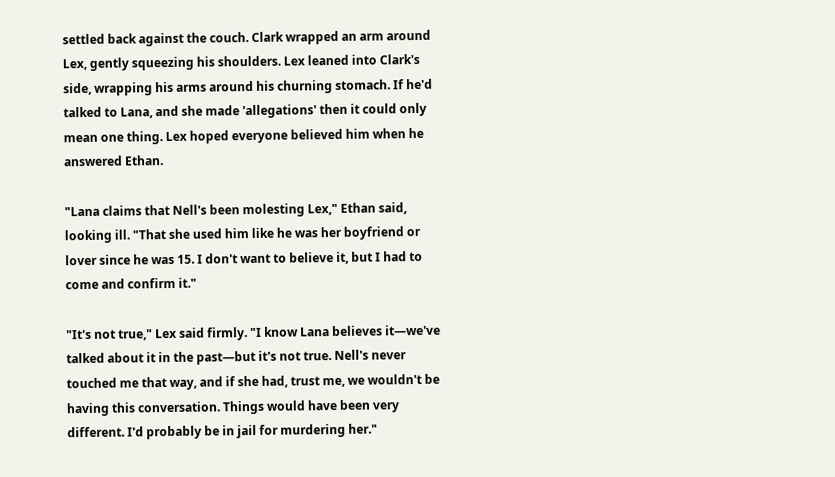settled back against the couch. Clark wrapped an arm around Lex, gently squeezing his shoulders. Lex leaned into Clark's side, wrapping his arms around his churning stomach. If he'd talked to Lana, and she made 'allegations' then it could only mean one thing. Lex hoped everyone believed him when he answered Ethan.

"Lana claims that Nell's been molesting Lex," Ethan said, looking ill. "That she used him like he was her boyfriend or lover since he was 15. I don't want to believe it, but I had to come and confirm it."

"It's not true," Lex said firmly. "I know Lana believes it—we've talked about it in the past—but it's not true. Nell's never touched me that way, and if she had, trust me, we wouldn't be having this conversation. Things would have been very different. I'd probably be in jail for murdering her."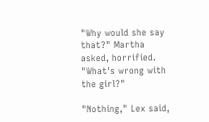"Why would she say that?" Martha asked, horrified. "What's wrong with the girl?"

"Nothing," Lex said,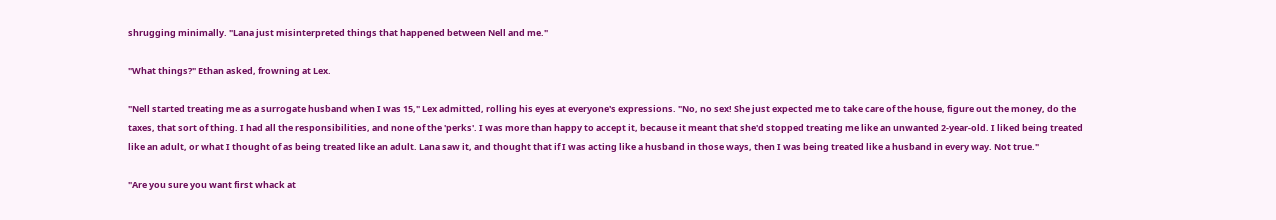shrugging minimally. "Lana just misinterpreted things that happened between Nell and me."

"What things?" Ethan asked, frowning at Lex.

"Nell started treating me as a surrogate husband when I was 15," Lex admitted, rolling his eyes at everyone's expressions. "No, no sex! She just expected me to take care of the house, figure out the money, do the taxes, that sort of thing. I had all the responsibilities, and none of the 'perks'. I was more than happy to accept it, because it meant that she'd stopped treating me like an unwanted 2-year-old. I liked being treated like an adult, or what I thought of as being treated like an adult. Lana saw it, and thought that if I was acting like a husband in those ways, then I was being treated like a husband in every way. Not true."

"Are you sure you want first whack at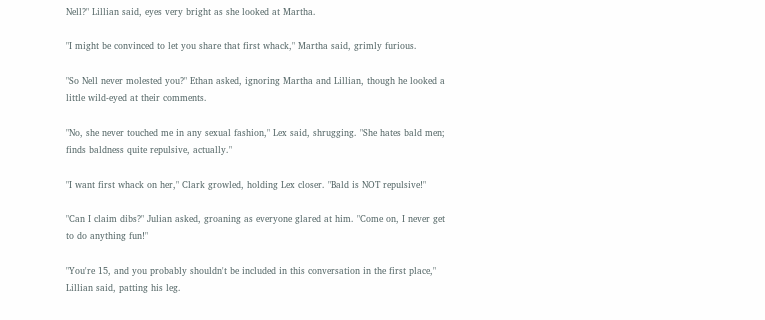Nell?" Lillian said, eyes very bright as she looked at Martha.

"I might be convinced to let you share that first whack," Martha said, grimly furious.

"So Nell never molested you?" Ethan asked, ignoring Martha and Lillian, though he looked a little wild-eyed at their comments.

"No, she never touched me in any sexual fashion," Lex said, shrugging. "She hates bald men; finds baldness quite repulsive, actually."

"I want first whack on her," Clark growled, holding Lex closer. "Bald is NOT repulsive!"

"Can I claim dibs?" Julian asked, groaning as everyone glared at him. "Come on, I never get to do anything fun!"

"You're 15, and you probably shouldn't be included in this conversation in the first place," Lillian said, patting his leg.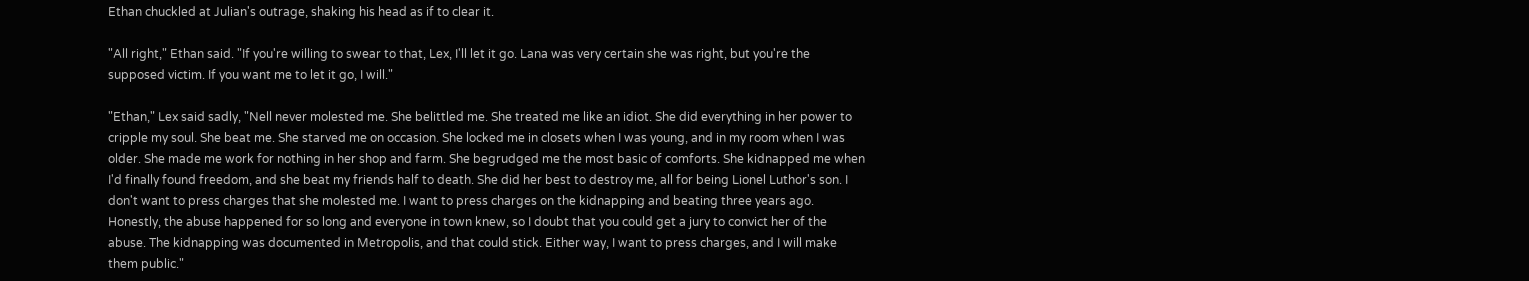Ethan chuckled at Julian's outrage, shaking his head as if to clear it.

"All right," Ethan said. "If you're willing to swear to that, Lex, I'll let it go. Lana was very certain she was right, but you're the supposed victim. If you want me to let it go, I will."

"Ethan," Lex said sadly, "Nell never molested me. She belittled me. She treated me like an idiot. She did everything in her power to cripple my soul. She beat me. She starved me on occasion. She locked me in closets when I was young, and in my room when I was older. She made me work for nothing in her shop and farm. She begrudged me the most basic of comforts. She kidnapped me when I'd finally found freedom, and she beat my friends half to death. She did her best to destroy me, all for being Lionel Luthor's son. I don't want to press charges that she molested me. I want to press charges on the kidnapping and beating three years ago. Honestly, the abuse happened for so long and everyone in town knew, so I doubt that you could get a jury to convict her of the abuse. The kidnapping was documented in Metropolis, and that could stick. Either way, I want to press charges, and I will make them public."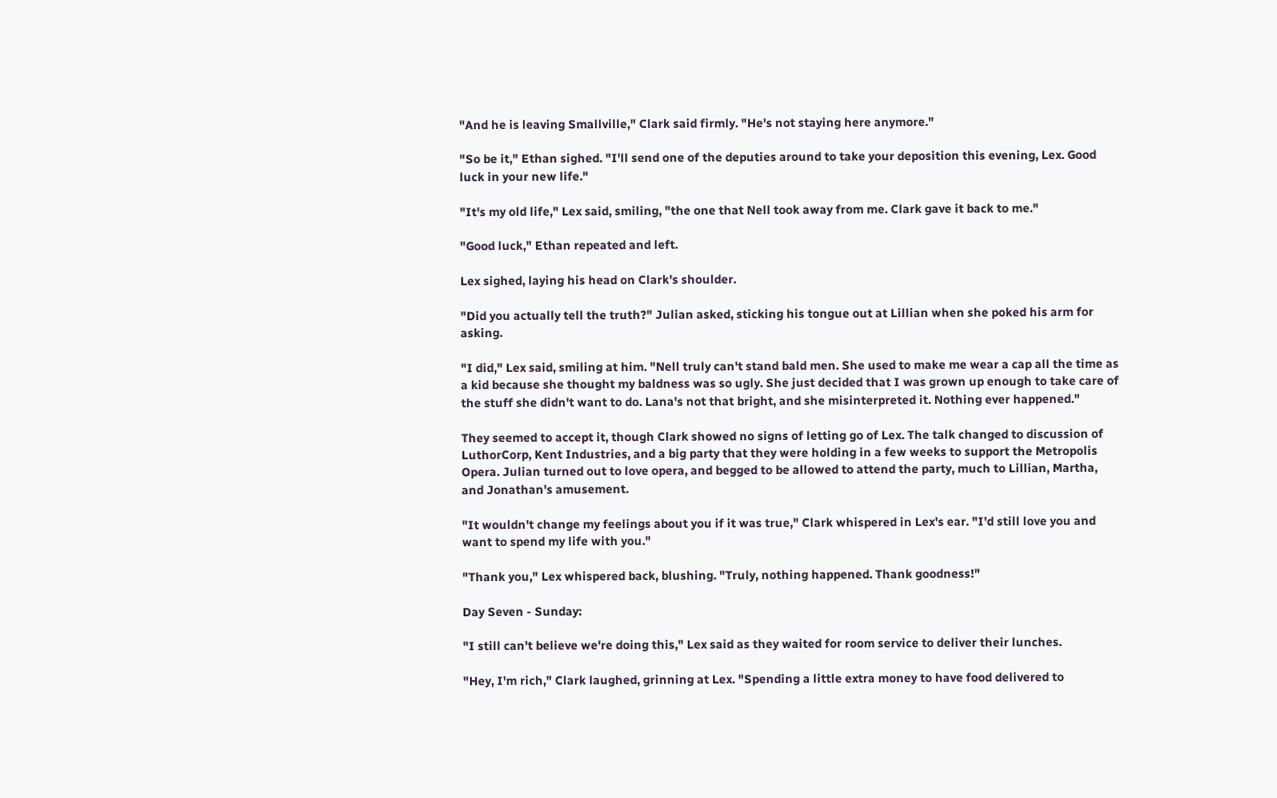"And he is leaving Smallville," Clark said firmly. "He's not staying here anymore."

"So be it," Ethan sighed. "I'll send one of the deputies around to take your deposition this evening, Lex. Good luck in your new life."

"It's my old life," Lex said, smiling, "the one that Nell took away from me. Clark gave it back to me."

"Good luck," Ethan repeated and left.

Lex sighed, laying his head on Clark's shoulder.

"Did you actually tell the truth?" Julian asked, sticking his tongue out at Lillian when she poked his arm for asking.

"I did," Lex said, smiling at him. "Nell truly can't stand bald men. She used to make me wear a cap all the time as a kid because she thought my baldness was so ugly. She just decided that I was grown up enough to take care of the stuff she didn't want to do. Lana's not that bright, and she misinterpreted it. Nothing ever happened."

They seemed to accept it, though Clark showed no signs of letting go of Lex. The talk changed to discussion of LuthorCorp, Kent Industries, and a big party that they were holding in a few weeks to support the Metropolis Opera. Julian turned out to love opera, and begged to be allowed to attend the party, much to Lillian, Martha, and Jonathan's amusement.

"It wouldn't change my feelings about you if it was true," Clark whispered in Lex's ear. "I'd still love you and want to spend my life with you."

"Thank you," Lex whispered back, blushing. "Truly, nothing happened. Thank goodness!"

Day Seven - Sunday:

"I still can't believe we're doing this," Lex said as they waited for room service to deliver their lunches.

"Hey, I'm rich," Clark laughed, grinning at Lex. "Spending a little extra money to have food delivered to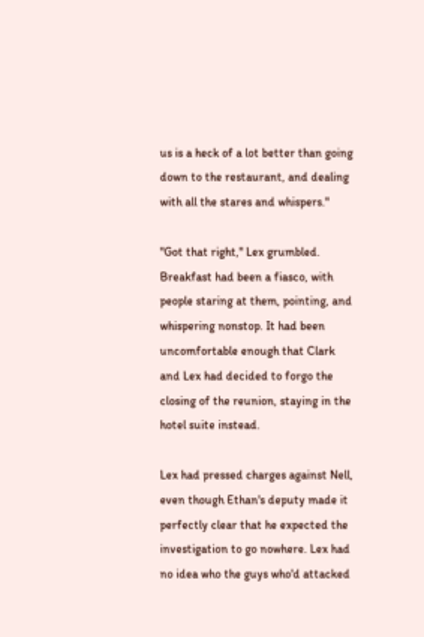us is a heck of a lot better than going down to the restaurant, and dealing with all the stares and whispers."

"Got that right," Lex grumbled. Breakfast had been a fiasco, with people staring at them, pointing, and whispering nonstop. It had been uncomfortable enough that Clark and Lex had decided to forgo the closing of the reunion, staying in the hotel suite instead.

Lex had pressed charges against Nell, even though Ethan's deputy made it perfectly clear that he expected the investigation to go nowhere. Lex had no idea who the guys who'd attacked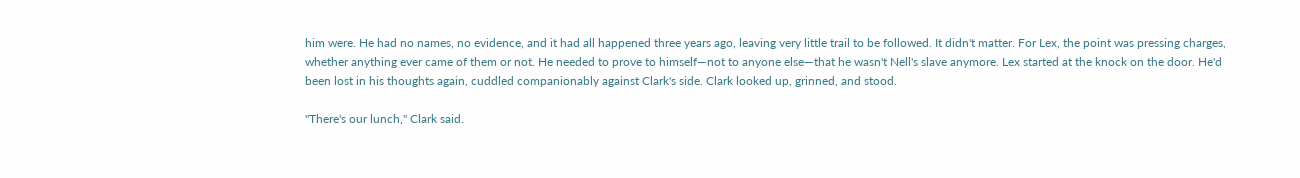him were. He had no names, no evidence, and it had all happened three years ago, leaving very little trail to be followed. It didn't matter. For Lex, the point was pressing charges, whether anything ever came of them or not. He needed to prove to himself—not to anyone else—that he wasn't Nell's slave anymore. Lex started at the knock on the door. He'd been lost in his thoughts again, cuddled companionably against Clark's side. Clark looked up, grinned, and stood.

"There's our lunch," Clark said.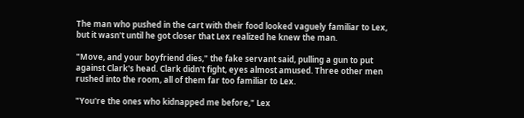The man who pushed in the cart with their food looked vaguely familiar to Lex, but it wasn't until he got closer that Lex realized he knew the man.

"Move, and your boyfriend dies," the fake servant said, pulling a gun to put against Clark's head. Clark didn't fight, eyes almost amused. Three other men rushed into the room, all of them far too familiar to Lex.

"You're the ones who kidnapped me before," Lex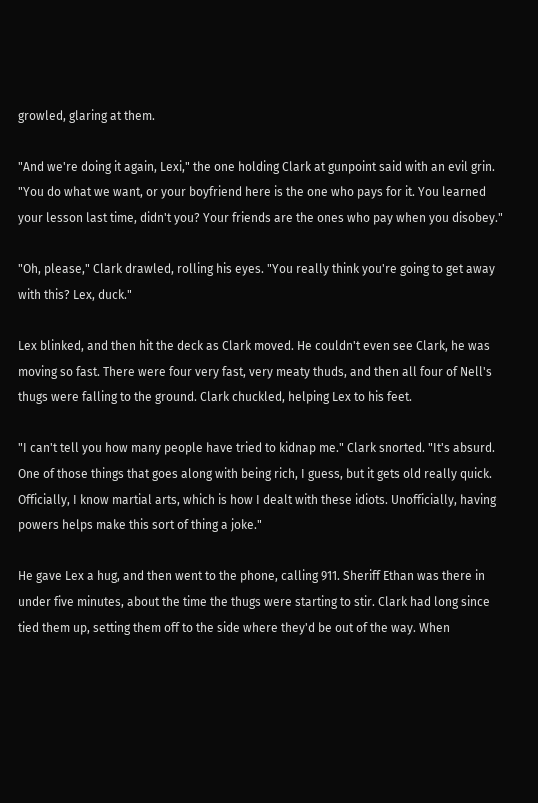growled, glaring at them.

"And we're doing it again, Lexi," the one holding Clark at gunpoint said with an evil grin. "You do what we want, or your boyfriend here is the one who pays for it. You learned your lesson last time, didn't you? Your friends are the ones who pay when you disobey."

"Oh, please," Clark drawled, rolling his eyes. "You really think you're going to get away with this? Lex, duck."

Lex blinked, and then hit the deck as Clark moved. He couldn't even see Clark, he was moving so fast. There were four very fast, very meaty thuds, and then all four of Nell's thugs were falling to the ground. Clark chuckled, helping Lex to his feet.

"I can't tell you how many people have tried to kidnap me." Clark snorted. "It's absurd. One of those things that goes along with being rich, I guess, but it gets old really quick. Officially, I know martial arts, which is how I dealt with these idiots. Unofficially, having powers helps make this sort of thing a joke."

He gave Lex a hug, and then went to the phone, calling 911. Sheriff Ethan was there in under five minutes, about the time the thugs were starting to stir. Clark had long since tied them up, setting them off to the side where they'd be out of the way. When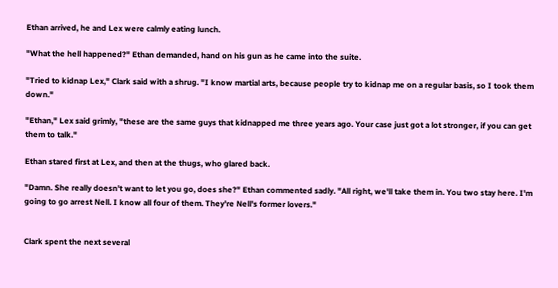Ethan arrived, he and Lex were calmly eating lunch.

"What the hell happened?" Ethan demanded, hand on his gun as he came into the suite.

"Tried to kidnap Lex," Clark said with a shrug. "I know martial arts, because people try to kidnap me on a regular basis, so I took them down."

"Ethan," Lex said grimly, "these are the same guys that kidnapped me three years ago. Your case just got a lot stronger, if you can get them to talk."

Ethan stared first at Lex, and then at the thugs, who glared back.

"Damn. She really doesn't want to let you go, does she?" Ethan commented sadly. "All right, we'll take them in. You two stay here. I'm going to go arrest Nell. I know all four of them. They're Nell's former lovers."


Clark spent the next several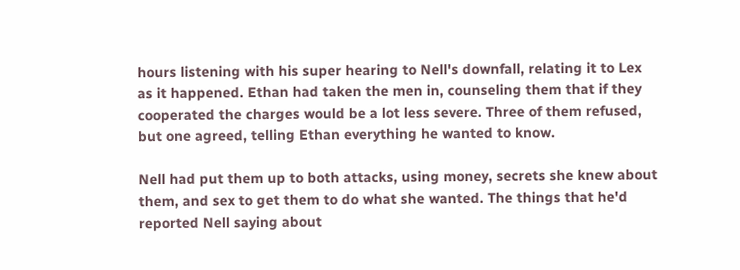hours listening with his super hearing to Nell's downfall, relating it to Lex as it happened. Ethan had taken the men in, counseling them that if they cooperated the charges would be a lot less severe. Three of them refused, but one agreed, telling Ethan everything he wanted to know.

Nell had put them up to both attacks, using money, secrets she knew about them, and sex to get them to do what she wanted. The things that he'd reported Nell saying about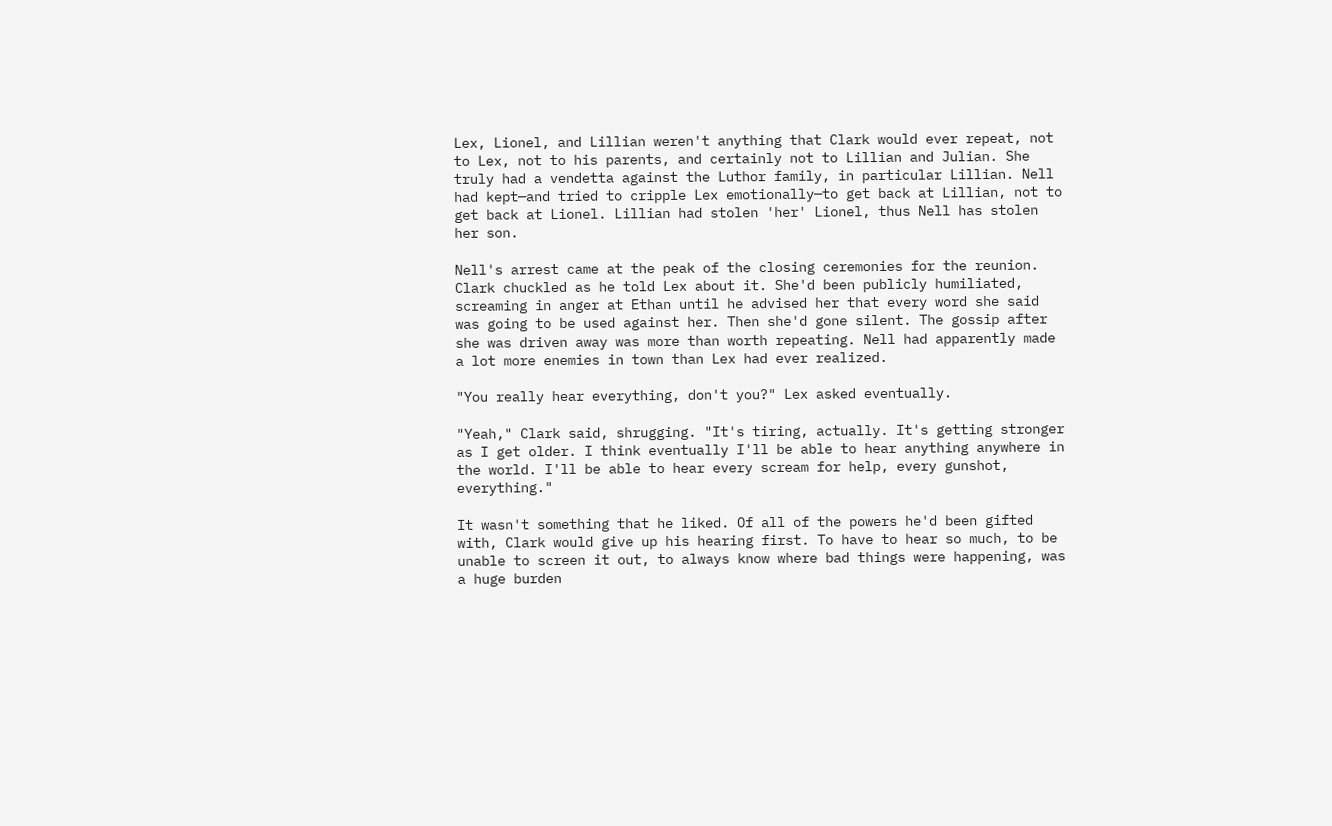Lex, Lionel, and Lillian weren't anything that Clark would ever repeat, not to Lex, not to his parents, and certainly not to Lillian and Julian. She truly had a vendetta against the Luthor family, in particular Lillian. Nell had kept—and tried to cripple Lex emotionally—to get back at Lillian, not to get back at Lionel. Lillian had stolen 'her' Lionel, thus Nell has stolen her son.

Nell's arrest came at the peak of the closing ceremonies for the reunion. Clark chuckled as he told Lex about it. She'd been publicly humiliated, screaming in anger at Ethan until he advised her that every word she said was going to be used against her. Then she'd gone silent. The gossip after she was driven away was more than worth repeating. Nell had apparently made a lot more enemies in town than Lex had ever realized.

"You really hear everything, don't you?" Lex asked eventually.

"Yeah," Clark said, shrugging. "It's tiring, actually. It's getting stronger as I get older. I think eventually I'll be able to hear anything anywhere in the world. I'll be able to hear every scream for help, every gunshot, everything."

It wasn't something that he liked. Of all of the powers he'd been gifted with, Clark would give up his hearing first. To have to hear so much, to be unable to screen it out, to always know where bad things were happening, was a huge burden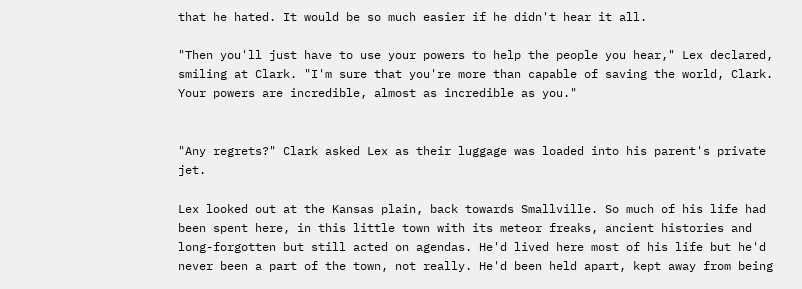that he hated. It would be so much easier if he didn't hear it all.

"Then you'll just have to use your powers to help the people you hear," Lex declared, smiling at Clark. "I'm sure that you're more than capable of saving the world, Clark. Your powers are incredible, almost as incredible as you."


"Any regrets?" Clark asked Lex as their luggage was loaded into his parent's private jet.

Lex looked out at the Kansas plain, back towards Smallville. So much of his life had been spent here, in this little town with its meteor freaks, ancient histories and long-forgotten but still acted on agendas. He'd lived here most of his life but he'd never been a part of the town, not really. He'd been held apart, kept away from being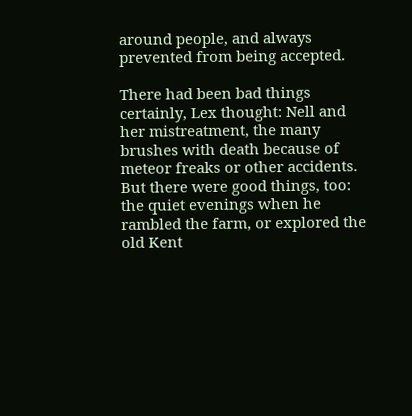around people, and always prevented from being accepted.

There had been bad things certainly, Lex thought: Nell and her mistreatment, the many brushes with death because of meteor freaks or other accidents. But there were good things, too: the quiet evenings when he rambled the farm, or explored the old Kent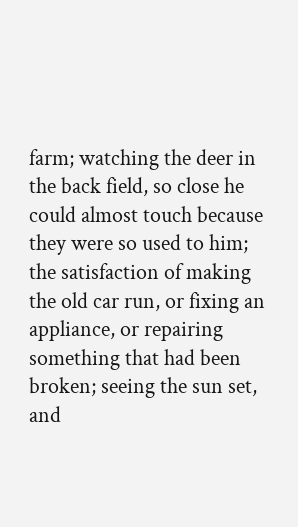farm; watching the deer in the back field, so close he could almost touch because they were so used to him; the satisfaction of making the old car run, or fixing an appliance, or repairing something that had been broken; seeing the sun set, and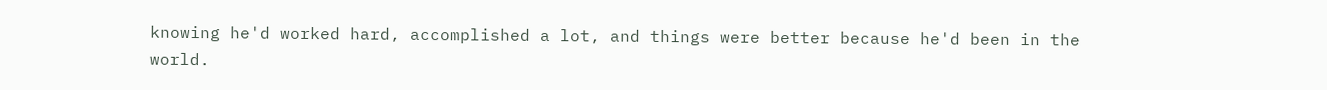knowing he'd worked hard, accomplished a lot, and things were better because he'd been in the world.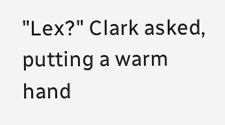"Lex?" Clark asked, putting a warm hand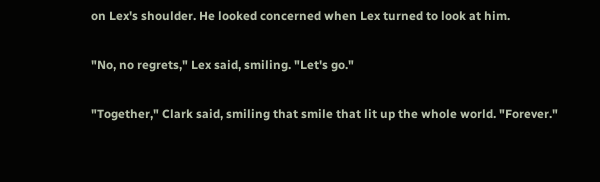on Lex's shoulder. He looked concerned when Lex turned to look at him.

"No, no regrets," Lex said, smiling. "Let's go."

"Together," Clark said, smiling that smile that lit up the whole world. "Forever."